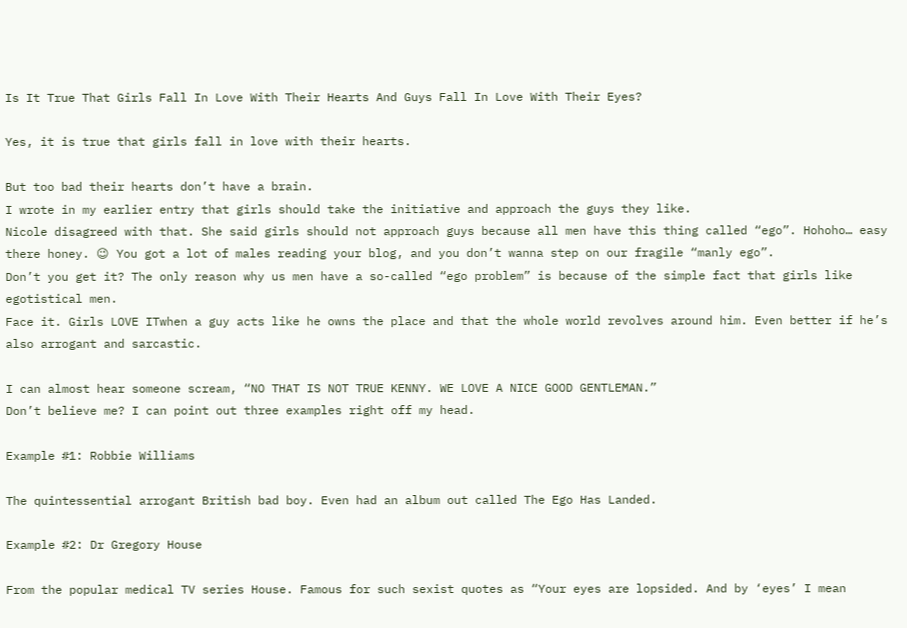Is It True That Girls Fall In Love With Their Hearts And Guys Fall In Love With Their Eyes?

Yes, it is true that girls fall in love with their hearts.

But too bad their hearts don’t have a brain.
I wrote in my earlier entry that girls should take the initiative and approach the guys they like.
Nicole disagreed with that. She said girls should not approach guys because all men have this thing called “ego”. Hohoho… easy there honey. 😉 You got a lot of males reading your blog, and you don’t wanna step on our fragile “manly ego”.
Don’t you get it? The only reason why us men have a so-called “ego problem” is because of the simple fact that girls like egotistical men.
Face it. Girls LOVE ITwhen a guy acts like he owns the place and that the whole world revolves around him. Even better if he’s also arrogant and sarcastic.

I can almost hear someone scream, “NO THAT IS NOT TRUE KENNY. WE LOVE A NICE GOOD GENTLEMAN.”
Don’t believe me? I can point out three examples right off my head.

Example #1: Robbie Williams

The quintessential arrogant British bad boy. Even had an album out called The Ego Has Landed.

Example #2: Dr Gregory House

From the popular medical TV series House. Famous for such sexist quotes as “Your eyes are lopsided. And by ‘eyes’ I mean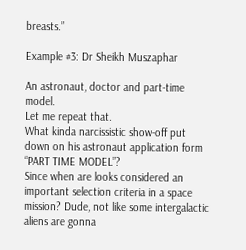breasts.”

Example #3: Dr Sheikh Muszaphar

An astronaut, doctor and part-time model.
Let me repeat that.
What kinda narcissistic show-off put down on his astronaut application form “PART TIME MODEL”?
Since when are looks considered an important selection criteria in a space mission? Dude, not like some intergalactic aliens are gonna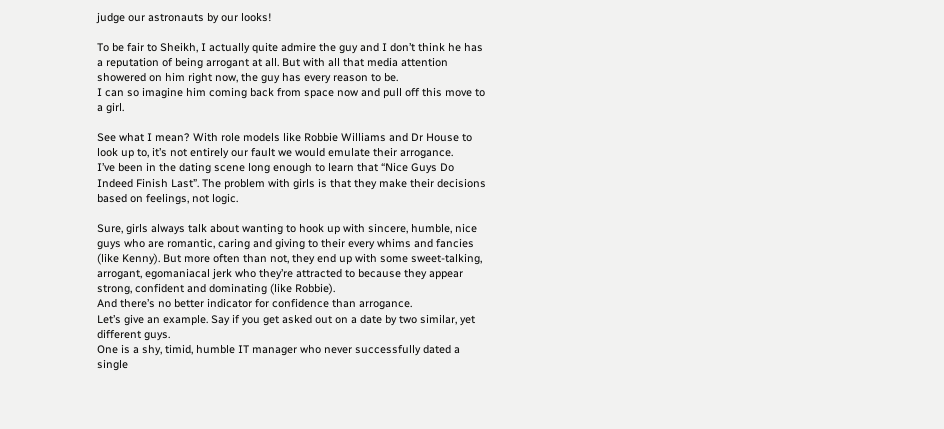judge our astronauts by our looks!

To be fair to Sheikh, I actually quite admire the guy and I don’t think he has a reputation of being arrogant at all. But with all that media attention showered on him right now, the guy has every reason to be.
I can so imagine him coming back from space now and pull off this move to a girl.

See what I mean? With role models like Robbie Williams and Dr House to look up to, it’s not entirely our fault we would emulate their arrogance.
I’ve been in the dating scene long enough to learn that “Nice Guys Do Indeed Finish Last”. The problem with girls is that they make their decisions based on feelings, not logic.

Sure, girls always talk about wanting to hook up with sincere, humble, nice guys who are romantic, caring and giving to their every whims and fancies (like Kenny). But more often than not, they end up with some sweet-talking, arrogant, egomaniacal jerk who they’re attracted to because they appear strong, confident and dominating (like Robbie).
And there’s no better indicator for confidence than arrogance.
Let’s give an example. Say if you get asked out on a date by two similar, yet different guys.
One is a shy, timid, humble IT manager who never successfully dated a single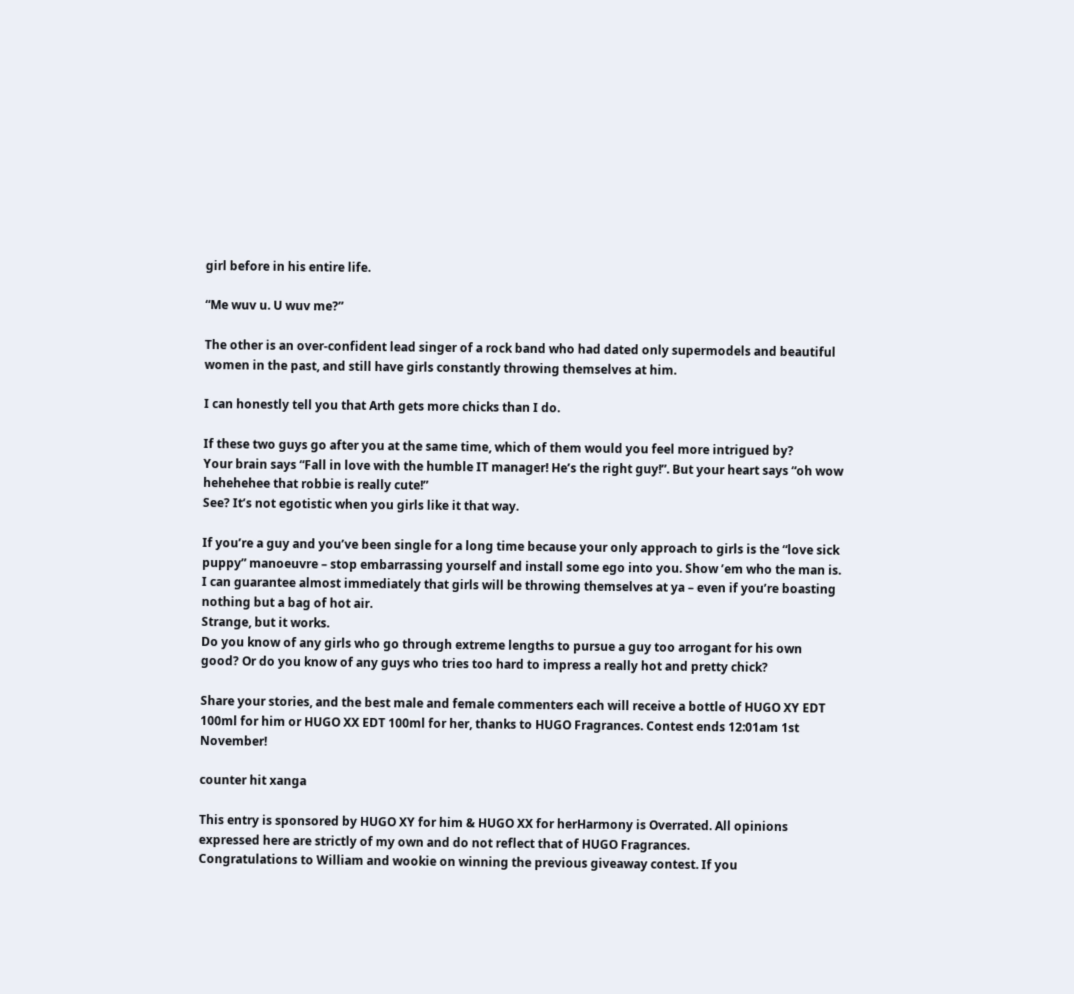girl before in his entire life.

“Me wuv u. U wuv me?”

The other is an over-confident lead singer of a rock band who had dated only supermodels and beautiful women in the past, and still have girls constantly throwing themselves at him.

I can honestly tell you that Arth gets more chicks than I do.

If these two guys go after you at the same time, which of them would you feel more intrigued by?
Your brain says “Fall in love with the humble IT manager! He’s the right guy!”. But your heart says “oh wow hehehehee that robbie is really cute!”
See? It’s not egotistic when you girls like it that way.

If you’re a guy and you’ve been single for a long time because your only approach to girls is the “love sick puppy” manoeuvre – stop embarrassing yourself and install some ego into you. Show ’em who the man is. I can guarantee almost immediately that girls will be throwing themselves at ya – even if you’re boasting nothing but a bag of hot air.
Strange, but it works.
Do you know of any girls who go through extreme lengths to pursue a guy too arrogant for his own good? Or do you know of any guys who tries too hard to impress a really hot and pretty chick?

Share your stories, and the best male and female commenters each will receive a bottle of HUGO XY EDT 100ml for him or HUGO XX EDT 100ml for her, thanks to HUGO Fragrances. Contest ends 12:01am 1st November!

counter hit xanga

This entry is sponsored by HUGO XY for him & HUGO XX for herHarmony is Overrated. All opinions expressed here are strictly of my own and do not reflect that of HUGO Fragrances.
Congratulations to William and wookie on winning the previous giveaway contest. If you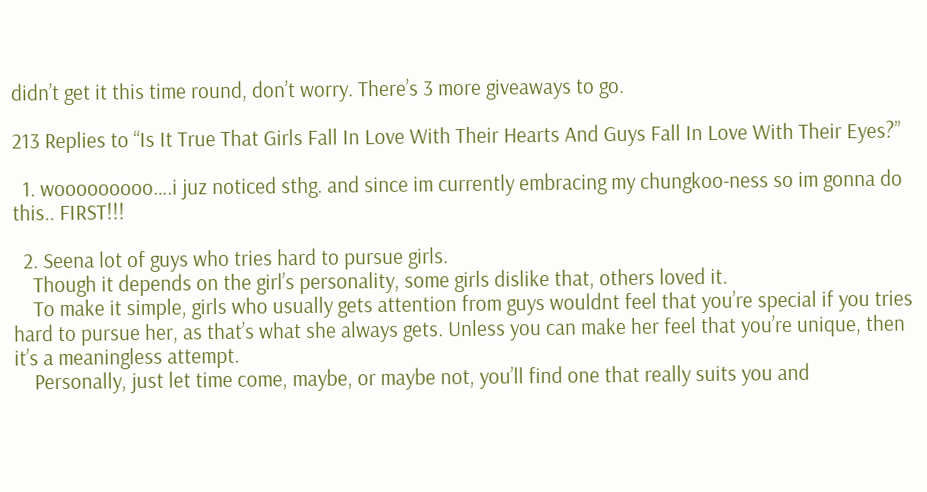didn’t get it this time round, don’t worry. There’s 3 more giveaways to go.

213 Replies to “Is It True That Girls Fall In Love With Their Hearts And Guys Fall In Love With Their Eyes?”

  1. wooooooooo….i juz noticed sthg. and since im currently embracing my chungkoo-ness so im gonna do this.. FIRST!!!

  2. Seena lot of guys who tries hard to pursue girls.
    Though it depends on the girl’s personality, some girls dislike that, others loved it.
    To make it simple, girls who usually gets attention from guys wouldnt feel that you’re special if you tries hard to pursue her, as that’s what she always gets. Unless you can make her feel that you’re unique, then it’s a meaningless attempt.
    Personally, just let time come, maybe, or maybe not, you’ll find one that really suits you and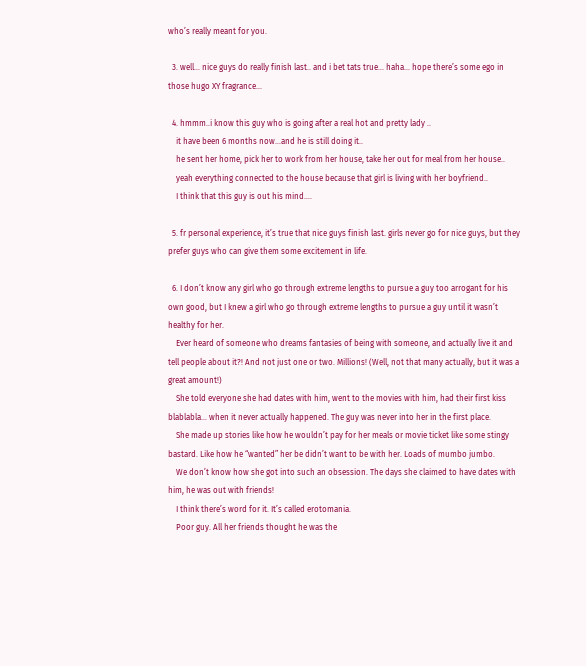who’s really meant for you.

  3. well… nice guys do really finish last.. and i bet tats true… haha… hope there’s some ego in those hugo XY fragrance…

  4. hmmm..i know this guy who is going after a real hot and pretty lady ..
    it have been 6 months now…and he is still doing it..
    he sent her home, pick her to work from her house, take her out for meal from her house..
    yeah everything connected to the house because that girl is living with her boyfriend..
    I think that this guy is out his mind….

  5. fr personal experience, it’s true that nice guys finish last. girls never go for nice guys, but they prefer guys who can give them some excitement in life.

  6. I don’t know any girl who go through extreme lengths to pursue a guy too arrogant for his own good, but I knew a girl who go through extreme lengths to pursue a guy until it wasn’t healthy for her.
    Ever heard of someone who dreams fantasies of being with someone, and actually live it and tell people about it?! And not just one or two. Millions! (Well, not that many actually, but it was a great amount!)
    She told everyone she had dates with him, went to the movies with him, had their first kiss blablabla… when it never actually happened. The guy was never into her in the first place.
    She made up stories like how he wouldn’t pay for her meals or movie ticket like some stingy bastard. Like how he “wanted” her be didn’t want to be with her. Loads of mumbo jumbo.
    We don’t know how she got into such an obsession. The days she claimed to have dates with him, he was out with friends!
    I think there’s word for it. It’s called erotomania.
    Poor guy. All her friends thought he was the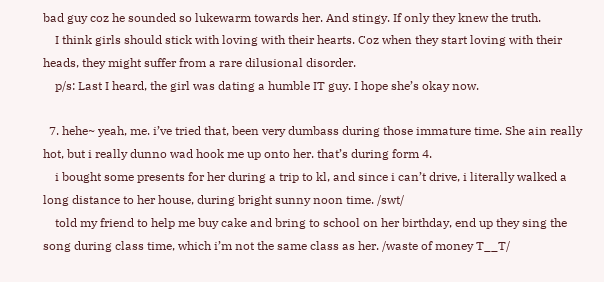bad guy coz he sounded so lukewarm towards her. And stingy. If only they knew the truth.
    I think girls should stick with loving with their hearts. Coz when they start loving with their heads, they might suffer from a rare dilusional disorder.
    p/s: Last I heard, the girl was dating a humble IT guy. I hope she’s okay now.

  7. hehe~ yeah, me. i’ve tried that, been very dumbass during those immature time. She ain really hot, but i really dunno wad hook me up onto her. that’s during form 4.
    i bought some presents for her during a trip to kl, and since i can’t drive, i literally walked a long distance to her house, during bright sunny noon time. /swt/
    told my friend to help me buy cake and bring to school on her birthday, end up they sing the song during class time, which i’m not the same class as her. /waste of money T__T/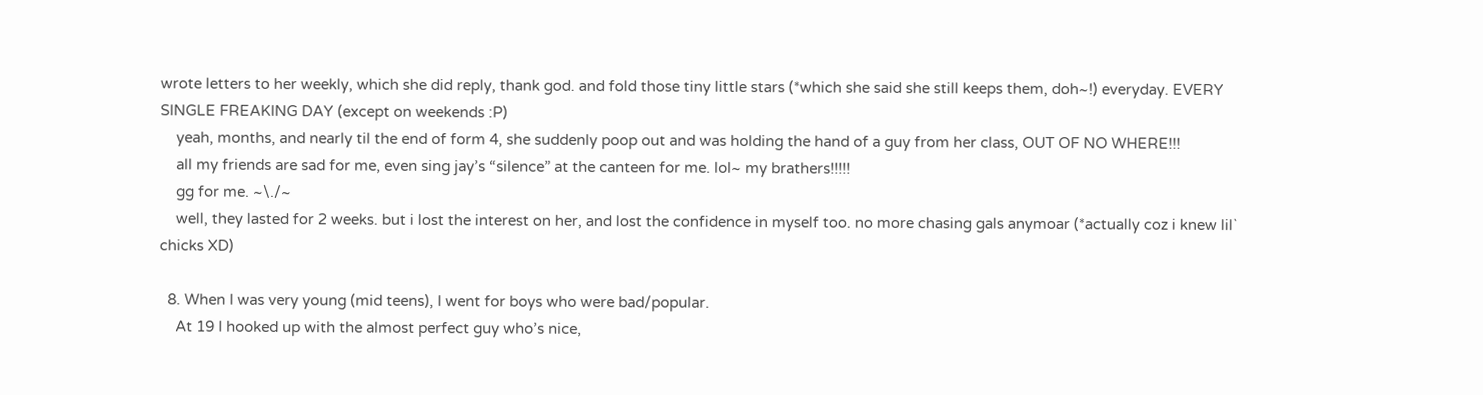wrote letters to her weekly, which she did reply, thank god. and fold those tiny little stars (*which she said she still keeps them, doh~!) everyday. EVERY SINGLE FREAKING DAY (except on weekends :P)
    yeah, months, and nearly til the end of form 4, she suddenly poop out and was holding the hand of a guy from her class, OUT OF NO WHERE!!!
    all my friends are sad for me, even sing jay’s “silence” at the canteen for me. lol~ my brathers!!!!!
    gg for me. ~\./~
    well, they lasted for 2 weeks. but i lost the interest on her, and lost the confidence in myself too. no more chasing gals anymoar (*actually coz i knew lil` chicks XD)

  8. When I was very young (mid teens), I went for boys who were bad/popular.
    At 19 I hooked up with the almost perfect guy who’s nice,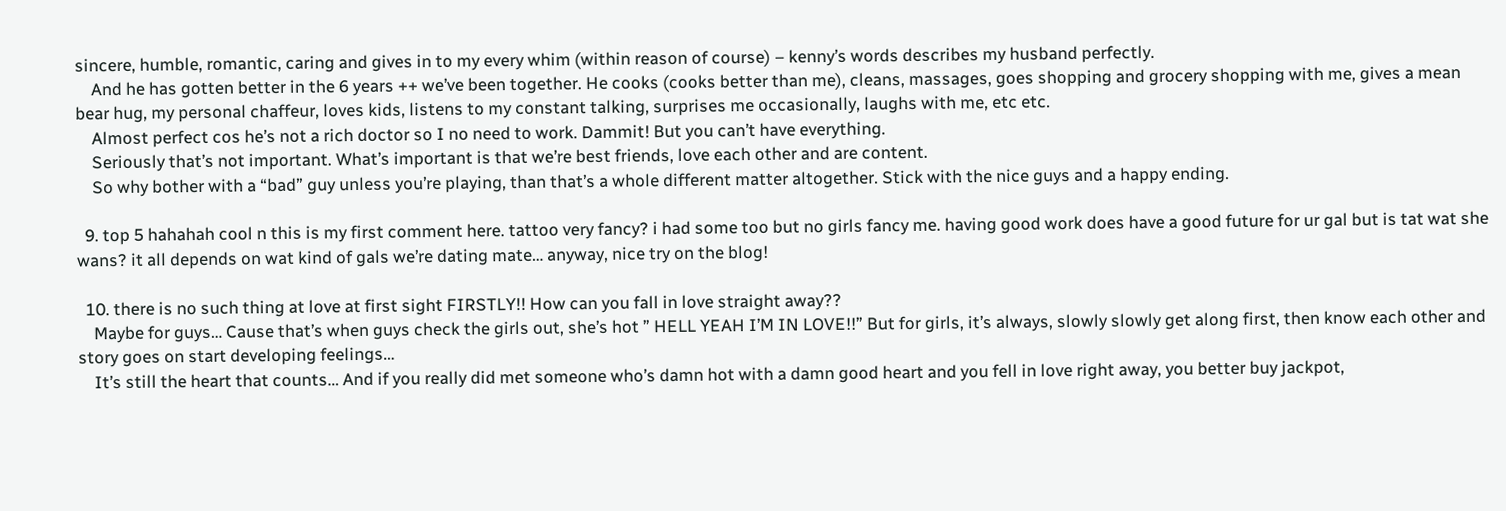sincere, humble, romantic, caring and gives in to my every whim (within reason of course) – kenny’s words describes my husband perfectly.
    And he has gotten better in the 6 years ++ we’ve been together. He cooks (cooks better than me), cleans, massages, goes shopping and grocery shopping with me, gives a mean bear hug, my personal chaffeur, loves kids, listens to my constant talking, surprises me occasionally, laughs with me, etc etc.
    Almost perfect cos he’s not a rich doctor so I no need to work. Dammit! But you can’t have everything.
    Seriously that’s not important. What’s important is that we’re best friends, love each other and are content.
    So why bother with a “bad” guy unless you’re playing, than that’s a whole different matter altogether. Stick with the nice guys and a happy ending.

  9. top 5 hahahah cool n this is my first comment here. tattoo very fancy? i had some too but no girls fancy me. having good work does have a good future for ur gal but is tat wat she wans? it all depends on wat kind of gals we’re dating mate… anyway, nice try on the blog!

  10. there is no such thing at love at first sight FIRSTLY!! How can you fall in love straight away??
    Maybe for guys… Cause that’s when guys check the girls out, she’s hot ” HELL YEAH I’M IN LOVE!!” But for girls, it’s always, slowly slowly get along first, then know each other and story goes on start developing feelings…
    It’s still the heart that counts… And if you really did met someone who’s damn hot with a damn good heart and you fell in love right away, you better buy jackpot,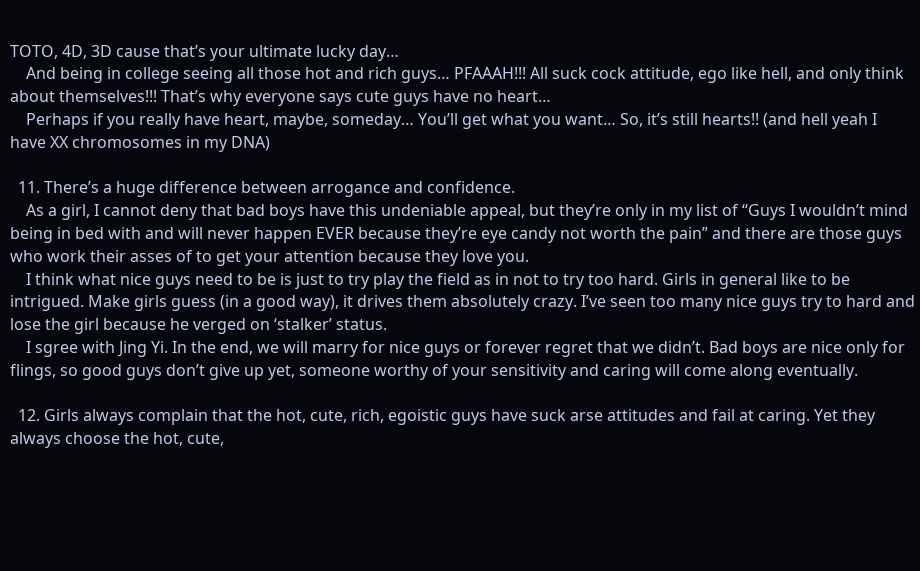TOTO, 4D, 3D cause that’s your ultimate lucky day…
    And being in college seeing all those hot and rich guys… PFAAAH!!! All suck cock attitude, ego like hell, and only think about themselves!!! That’s why everyone says cute guys have no heart…
    Perhaps if you really have heart, maybe, someday… You’ll get what you want… So, it’s still hearts!! (and hell yeah I have XX chromosomes in my DNA)

  11. There’s a huge difference between arrogance and confidence.
    As a girl, I cannot deny that bad boys have this undeniable appeal, but they’re only in my list of “Guys I wouldn’t mind being in bed with and will never happen EVER because they’re eye candy not worth the pain” and there are those guys who work their asses of to get your attention because they love you.
    I think what nice guys need to be is just to try play the field as in not to try too hard. Girls in general like to be intrigued. Make girls guess (in a good way), it drives them absolutely crazy. I’ve seen too many nice guys try to hard and lose the girl because he verged on ‘stalker’ status.
    I sgree with Jing Yi. In the end, we will marry for nice guys or forever regret that we didn’t. Bad boys are nice only for flings, so good guys don’t give up yet, someone worthy of your sensitivity and caring will come along eventually.

  12. Girls always complain that the hot, cute, rich, egoistic guys have suck arse attitudes and fail at caring. Yet they always choose the hot, cute,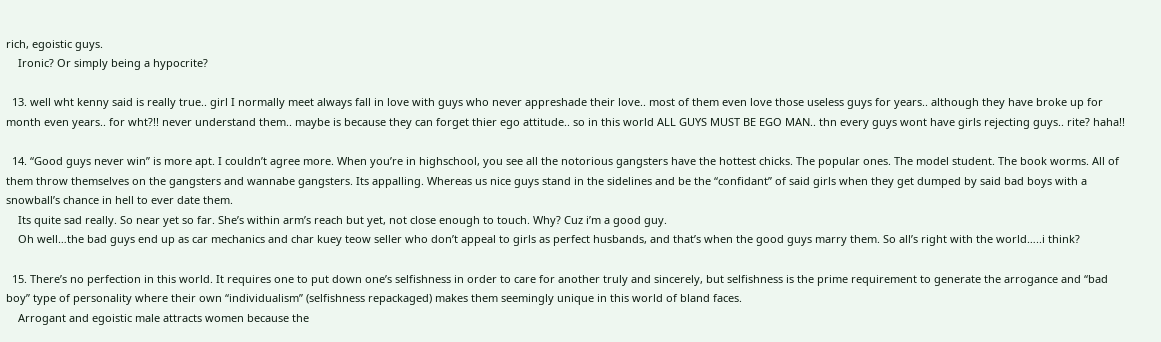rich, egoistic guys.
    Ironic? Or simply being a hypocrite?

  13. well wht kenny said is really true.. girl I normally meet always fall in love with guys who never appreshade their love.. most of them even love those useless guys for years.. although they have broke up for month even years.. for wht?!! never understand them.. maybe is because they can forget thier ego attitude.. so in this world ALL GUYS MUST BE EGO MAN.. thn every guys wont have girls rejecting guys.. rite? haha!!

  14. “Good guys never win” is more apt. I couldn’t agree more. When you’re in highschool, you see all the notorious gangsters have the hottest chicks. The popular ones. The model student. The book worms. All of them throw themselves on the gangsters and wannabe gangsters. Its appalling. Whereas us nice guys stand in the sidelines and be the “confidant” of said girls when they get dumped by said bad boys with a snowball’s chance in hell to ever date them.
    Its quite sad really. So near yet so far. She’s within arm’s reach but yet, not close enough to touch. Why? Cuz i’m a good guy.
    Oh well…the bad guys end up as car mechanics and char kuey teow seller who don’t appeal to girls as perfect husbands, and that’s when the good guys marry them. So all’s right with the world…..i think?

  15. There’s no perfection in this world. It requires one to put down one’s selfishness in order to care for another truly and sincerely, but selfishness is the prime requirement to generate the arrogance and “bad boy” type of personality where their own “individualism” (selfishness repackaged) makes them seemingly unique in this world of bland faces.
    Arrogant and egoistic male attracts women because the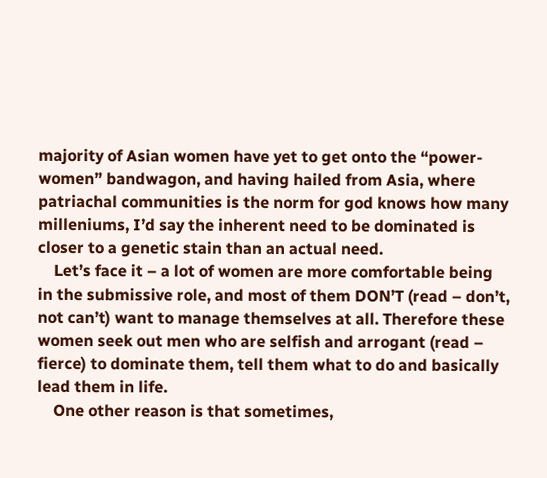majority of Asian women have yet to get onto the “power-women” bandwagon, and having hailed from Asia, where patriachal communities is the norm for god knows how many milleniums, I’d say the inherent need to be dominated is closer to a genetic stain than an actual need.
    Let’s face it – a lot of women are more comfortable being in the submissive role, and most of them DON’T (read – don’t, not can’t) want to manage themselves at all. Therefore these women seek out men who are selfish and arrogant (read – fierce) to dominate them, tell them what to do and basically lead them in life.
    One other reason is that sometimes,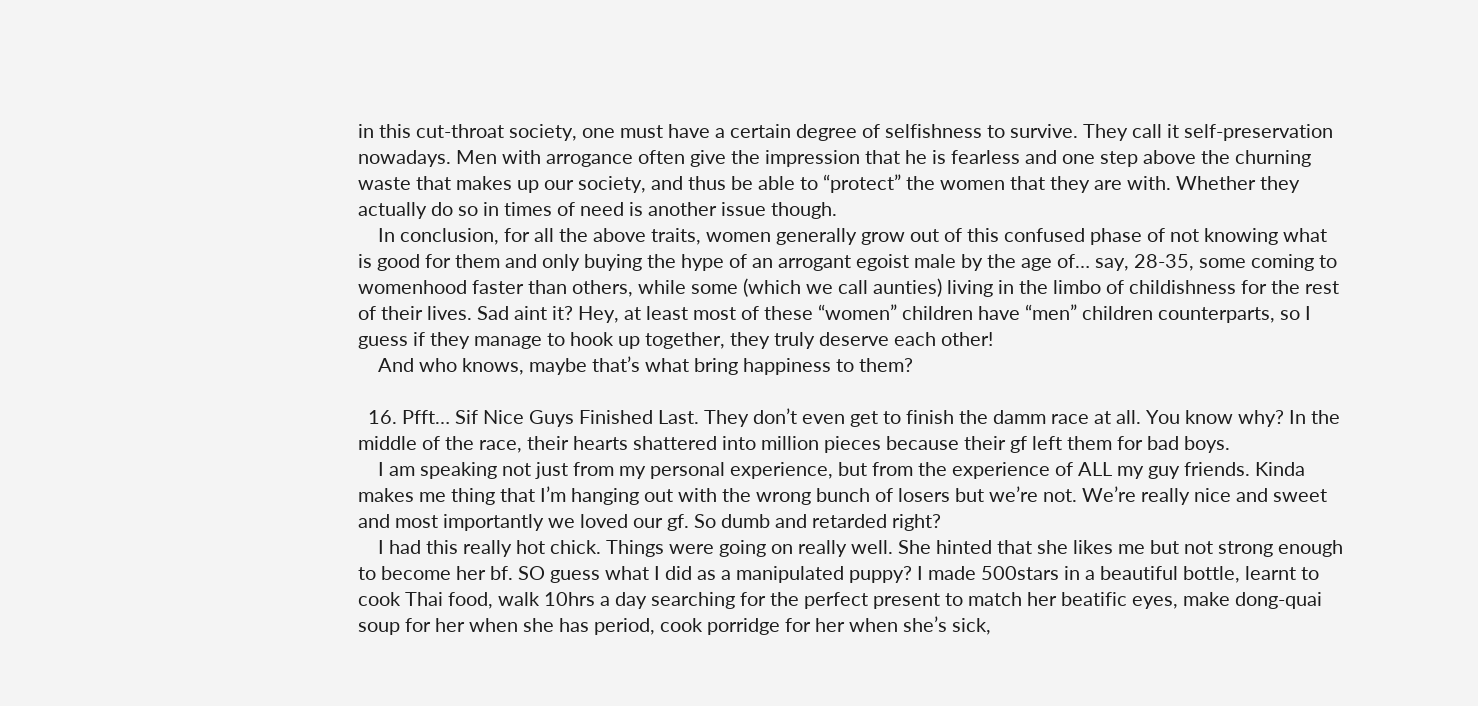in this cut-throat society, one must have a certain degree of selfishness to survive. They call it self-preservation nowadays. Men with arrogance often give the impression that he is fearless and one step above the churning waste that makes up our society, and thus be able to “protect” the women that they are with. Whether they actually do so in times of need is another issue though.
    In conclusion, for all the above traits, women generally grow out of this confused phase of not knowing what is good for them and only buying the hype of an arrogant egoist male by the age of… say, 28-35, some coming to womenhood faster than others, while some (which we call aunties) living in the limbo of childishness for the rest of their lives. Sad aint it? Hey, at least most of these “women” children have “men” children counterparts, so I guess if they manage to hook up together, they truly deserve each other!
    And who knows, maybe that’s what bring happiness to them?

  16. Pfft… Sif Nice Guys Finished Last. They don’t even get to finish the damm race at all. You know why? In the middle of the race, their hearts shattered into million pieces because their gf left them for bad boys.
    I am speaking not just from my personal experience, but from the experience of ALL my guy friends. Kinda makes me thing that I’m hanging out with the wrong bunch of losers but we’re not. We’re really nice and sweet and most importantly we loved our gf. So dumb and retarded right?
    I had this really hot chick. Things were going on really well. She hinted that she likes me but not strong enough to become her bf. SO guess what I did as a manipulated puppy? I made 500stars in a beautiful bottle, learnt to cook Thai food, walk 10hrs a day searching for the perfect present to match her beatific eyes, make dong-quai soup for her when she has period, cook porridge for her when she’s sick,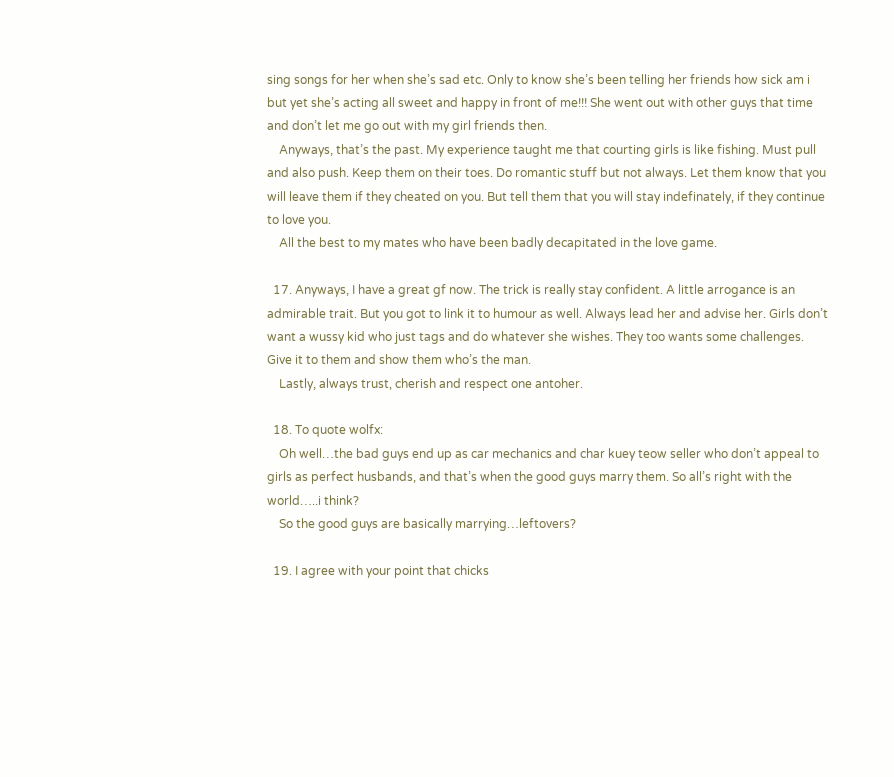sing songs for her when she’s sad etc. Only to know she’s been telling her friends how sick am i but yet she’s acting all sweet and happy in front of me!!! She went out with other guys that time and don’t let me go out with my girl friends then.
    Anyways, that’s the past. My experience taught me that courting girls is like fishing. Must pull and also push. Keep them on their toes. Do romantic stuff but not always. Let them know that you will leave them if they cheated on you. But tell them that you will stay indefinately, if they continue to love you.
    All the best to my mates who have been badly decapitated in the love game.

  17. Anyways, I have a great gf now. The trick is really stay confident. A little arrogance is an admirable trait. But you got to link it to humour as well. Always lead her and advise her. Girls don’t want a wussy kid who just tags and do whatever she wishes. They too wants some challenges. Give it to them and show them who’s the man.
    Lastly, always trust, cherish and respect one antoher.

  18. To quote wolfx:
    Oh well…the bad guys end up as car mechanics and char kuey teow seller who don’t appeal to girls as perfect husbands, and that’s when the good guys marry them. So all’s right with the world…..i think?
    So the good guys are basically marrying…leftovers?

  19. I agree with your point that chicks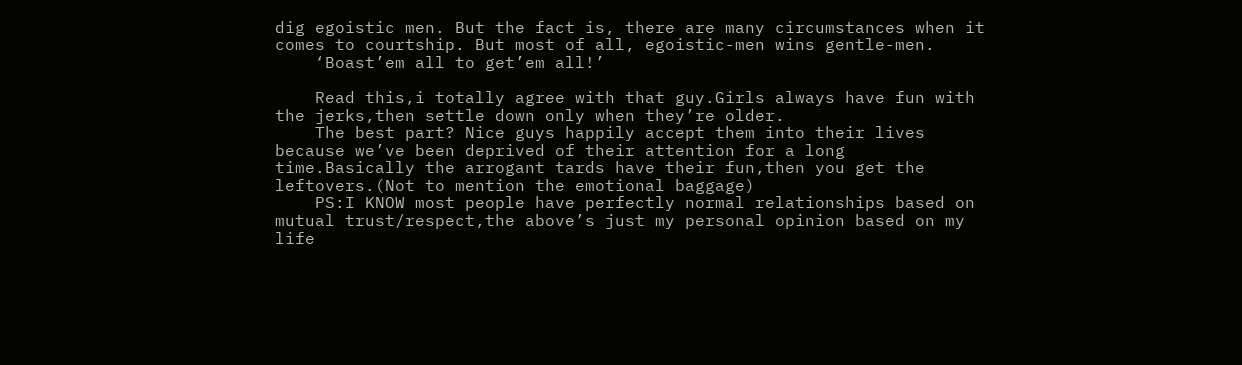dig egoistic men. But the fact is, there are many circumstances when it comes to courtship. But most of all, egoistic-men wins gentle-men.
    ‘Boast’em all to get’em all!’

    Read this,i totally agree with that guy.Girls always have fun with the jerks,then settle down only when they’re older.
    The best part? Nice guys happily accept them into their lives because we’ve been deprived of their attention for a long time.Basically the arrogant tards have their fun,then you get the leftovers.(Not to mention the emotional baggage)
    PS:I KNOW most people have perfectly normal relationships based on mutual trust/respect,the above’s just my personal opinion based on my life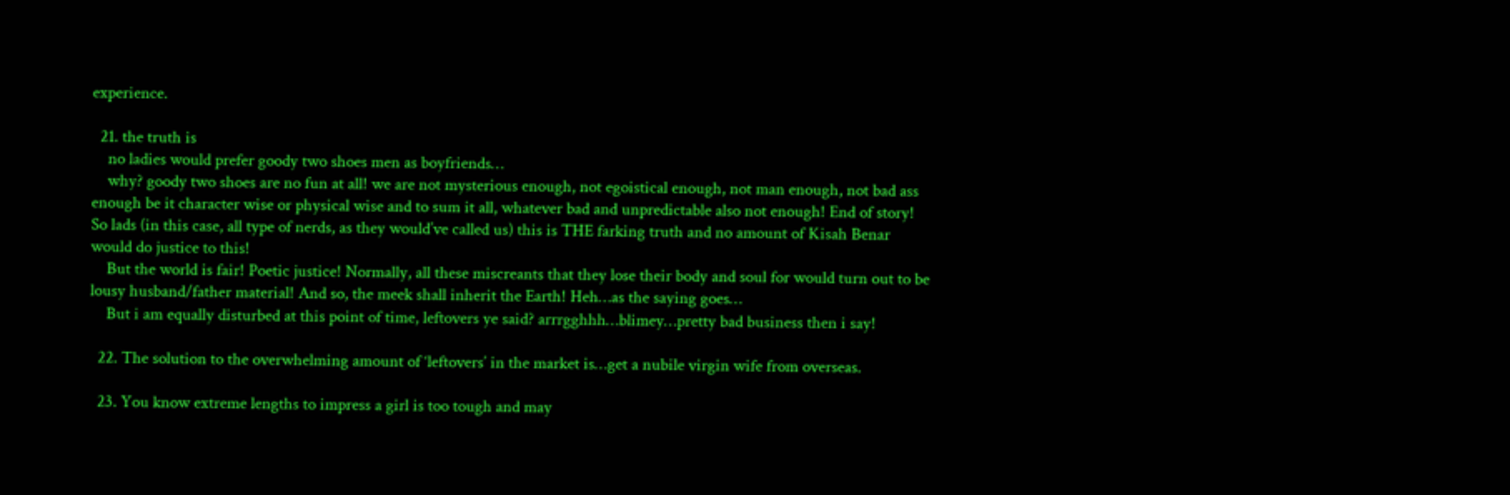experience.

  21. the truth is
    no ladies would prefer goody two shoes men as boyfriends…
    why? goody two shoes are no fun at all! we are not mysterious enough, not egoistical enough, not man enough, not bad ass enough be it character wise or physical wise and to sum it all, whatever bad and unpredictable also not enough! End of story! So lads (in this case, all type of nerds, as they would’ve called us) this is THE farking truth and no amount of Kisah Benar would do justice to this!
    But the world is fair! Poetic justice! Normally, all these miscreants that they lose their body and soul for would turn out to be lousy husband/father material! And so, the meek shall inherit the Earth! Heh…as the saying goes…
    But i am equally disturbed at this point of time, leftovers ye said? arrrgghhh…blimey…pretty bad business then i say!

  22. The solution to the overwhelming amount of ‘leftovers’ in the market is…get a nubile virgin wife from overseas.

  23. You know extreme lengths to impress a girl is too tough and may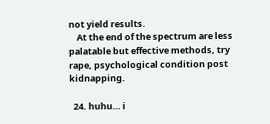not yield results.
    At the end of the spectrum are less palatable but effective methods, try rape, psychological condition post kidnapping.

  24. huhu… i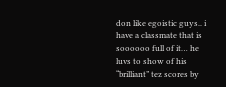don like egoistic guys.. i have a classmate that is soooooo full of it… he luvs to show of his “brilliant” tez scores by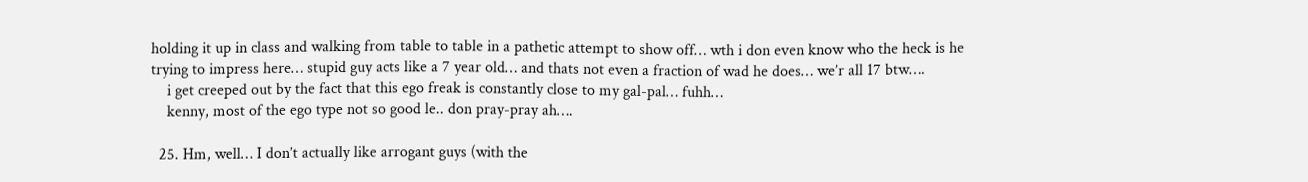holding it up in class and walking from table to table in a pathetic attempt to show off… wth i don even know who the heck is he trying to impress here… stupid guy acts like a 7 year old… and thats not even a fraction of wad he does… we’r all 17 btw….
    i get creeped out by the fact that this ego freak is constantly close to my gal-pal… fuhh…
    kenny, most of the ego type not so good le.. don pray-pray ah….

  25. Hm, well… I don’t actually like arrogant guys (with the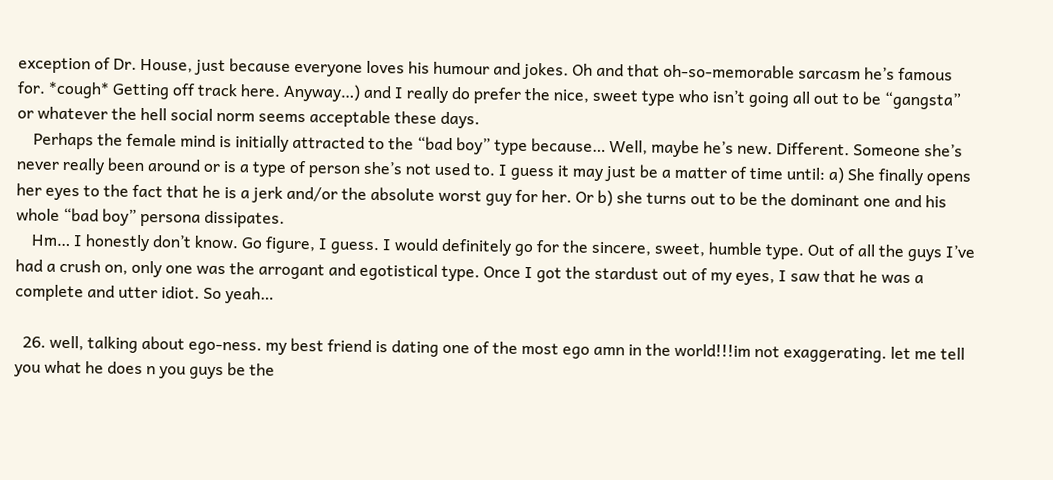exception of Dr. House, just because everyone loves his humour and jokes. Oh and that oh-so-memorable sarcasm he’s famous for. *cough* Getting off track here. Anyway…) and I really do prefer the nice, sweet type who isn’t going all out to be “gangsta” or whatever the hell social norm seems acceptable these days.
    Perhaps the female mind is initially attracted to the “bad boy” type because… Well, maybe he’s new. Different. Someone she’s never really been around or is a type of person she’s not used to. I guess it may just be a matter of time until: a) She finally opens her eyes to the fact that he is a jerk and/or the absolute worst guy for her. Or b) she turns out to be the dominant one and his whole “bad boy” persona dissipates.
    Hm… I honestly don’t know. Go figure, I guess. I would definitely go for the sincere, sweet, humble type. Out of all the guys I’ve had a crush on, only one was the arrogant and egotistical type. Once I got the stardust out of my eyes, I saw that he was a complete and utter idiot. So yeah…

  26. well, talking about ego-ness. my best friend is dating one of the most ego amn in the world!!!im not exaggerating. let me tell you what he does n you guys be the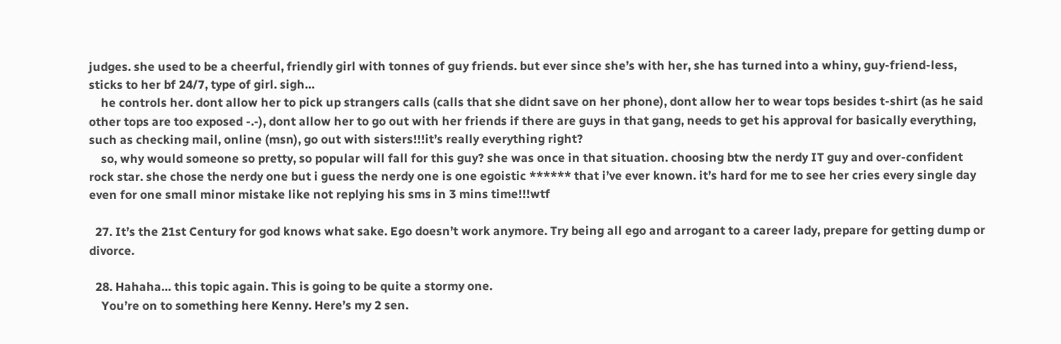judges. she used to be a cheerful, friendly girl with tonnes of guy friends. but ever since she’s with her, she has turned into a whiny, guy-friend-less, sticks to her bf 24/7, type of girl. sigh…
    he controls her. dont allow her to pick up strangers calls (calls that she didnt save on her phone), dont allow her to wear tops besides t-shirt (as he said other tops are too exposed -.-), dont allow her to go out with her friends if there are guys in that gang, needs to get his approval for basically everything, such as checking mail, online (msn), go out with sisters!!!it’s really everything right?
    so, why would someone so pretty, so popular will fall for this guy? she was once in that situation. choosing btw the nerdy IT guy and over-confident rock star. she chose the nerdy one but i guess the nerdy one is one egoistic ****** that i’ve ever known. it’s hard for me to see her cries every single day even for one small minor mistake like not replying his sms in 3 mins time!!!wtf

  27. It’s the 21st Century for god knows what sake. Ego doesn’t work anymore. Try being all ego and arrogant to a career lady, prepare for getting dump or divorce.

  28. Hahaha… this topic again. This is going to be quite a stormy one.
    You’re on to something here Kenny. Here’s my 2 sen.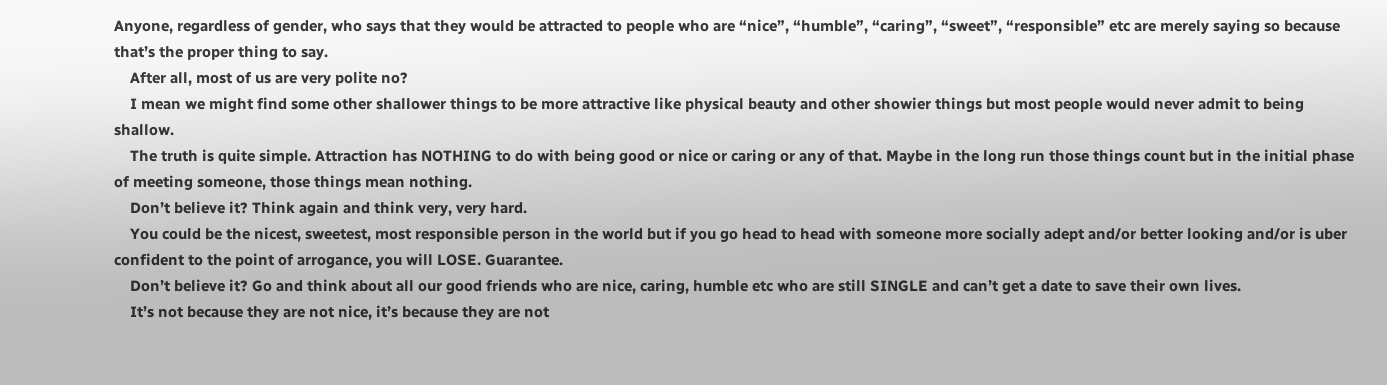Anyone, regardless of gender, who says that they would be attracted to people who are “nice”, “humble”, “caring”, “sweet”, “responsible” etc are merely saying so because that’s the proper thing to say.
    After all, most of us are very polite no?
    I mean we might find some other shallower things to be more attractive like physical beauty and other showier things but most people would never admit to being shallow.
    The truth is quite simple. Attraction has NOTHING to do with being good or nice or caring or any of that. Maybe in the long run those things count but in the initial phase of meeting someone, those things mean nothing.
    Don’t believe it? Think again and think very, very hard.
    You could be the nicest, sweetest, most responsible person in the world but if you go head to head with someone more socially adept and/or better looking and/or is uber confident to the point of arrogance, you will LOSE. Guarantee.
    Don’t believe it? Go and think about all our good friends who are nice, caring, humble etc who are still SINGLE and can’t get a date to save their own lives.
    It’s not because they are not nice, it’s because they are not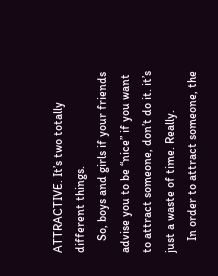ATTRACTIVE. It’s two totally different things.
    So, boys and girls if your friends advise you to be “nice” if you want to attract someone, don’t do it. it’s just a waste of time. Really.
    In order to attract someone, the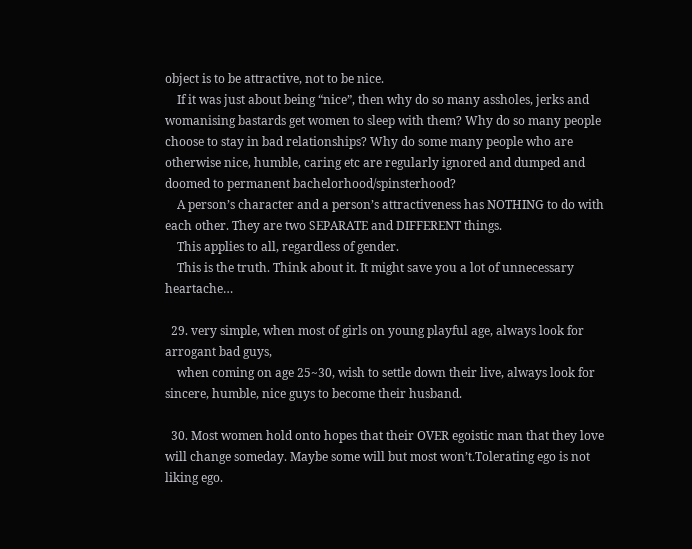object is to be attractive, not to be nice.
    If it was just about being “nice”, then why do so many assholes, jerks and womanising bastards get women to sleep with them? Why do so many people choose to stay in bad relationships? Why do some many people who are otherwise nice, humble, caring etc are regularly ignored and dumped and doomed to permanent bachelorhood/spinsterhood?
    A person’s character and a person’s attractiveness has NOTHING to do with each other. They are two SEPARATE and DIFFERENT things.
    This applies to all, regardless of gender.
    This is the truth. Think about it. It might save you a lot of unnecessary heartache…

  29. very simple, when most of girls on young playful age, always look for arrogant bad guys,
    when coming on age 25~30, wish to settle down their live, always look for sincere, humble, nice guys to become their husband.

  30. Most women hold onto hopes that their OVER egoistic man that they love will change someday. Maybe some will but most won’t.Tolerating ego is not liking ego.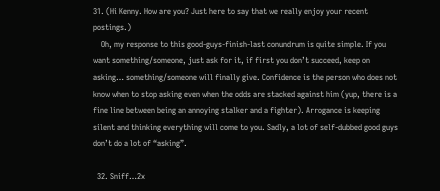31. (Hi Kenny. How are you? Just here to say that we really enjoy your recent postings.)
    Oh, my response to this good-guys-finish-last conundrum is quite simple. If you want something/someone, just ask for it, if first you don’t succeed, keep on asking… something/someone will finally give. Confidence is the person who does not know when to stop asking even when the odds are stacked against him (yup, there is a fine line between being an annoying stalker and a fighter). Arrogance is keeping silent and thinking everything will come to you. Sadly, a lot of self-dubbed good guys don’t do a lot of “asking”.

  32. Sniff…2x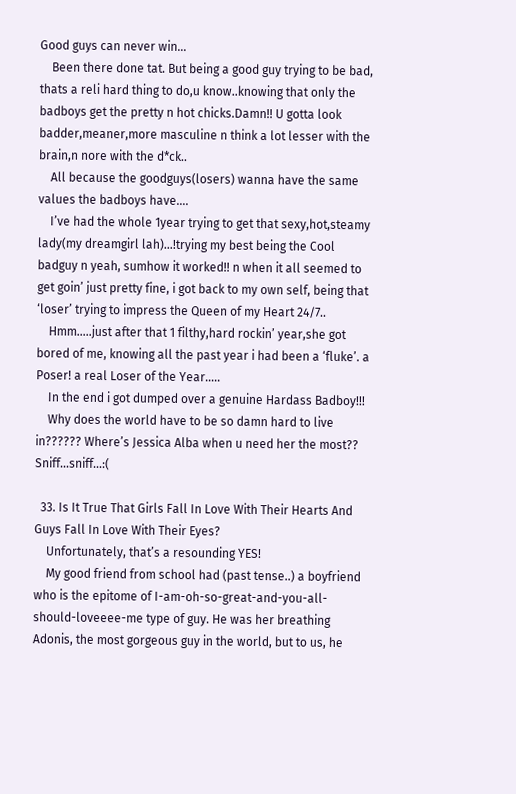Good guys can never win…
    Been there done tat. But being a good guy trying to be bad, thats a reli hard thing to do,u know..knowing that only the badboys get the pretty n hot chicks.Damn!! U gotta look badder,meaner,more masculine n think a lot lesser with the brain,n nore with the d*ck..
    All because the goodguys(losers) wanna have the same values the badboys have….
    I’ve had the whole 1year trying to get that sexy,hot,steamy lady(my dreamgirl lah)…!trying my best being the Cool badguy n yeah, sumhow it worked!! n when it all seemed to get goin’ just pretty fine, i got back to my own self, being that ‘loser’ trying to impress the Queen of my Heart 24/7..
    Hmm…..just after that 1 filthy,hard rockin’ year,she got bored of me, knowing all the past year i had been a ‘fluke’. a Poser! a real Loser of the Year…..
    In the end i got dumped over a genuine Hardass Badboy!!!
    Why does the world have to be so damn hard to live in?????? Where’s Jessica Alba when u need her the most?? Sniff…sniff…:(

  33. Is It True That Girls Fall In Love With Their Hearts And Guys Fall In Love With Their Eyes?
    Unfortunately, that’s a resounding YES!
    My good friend from school had (past tense..) a boyfriend who is the epitome of I-am-oh-so-great-and-you-all-should-loveeee-me type of guy. He was her breathing Adonis, the most gorgeous guy in the world, but to us, he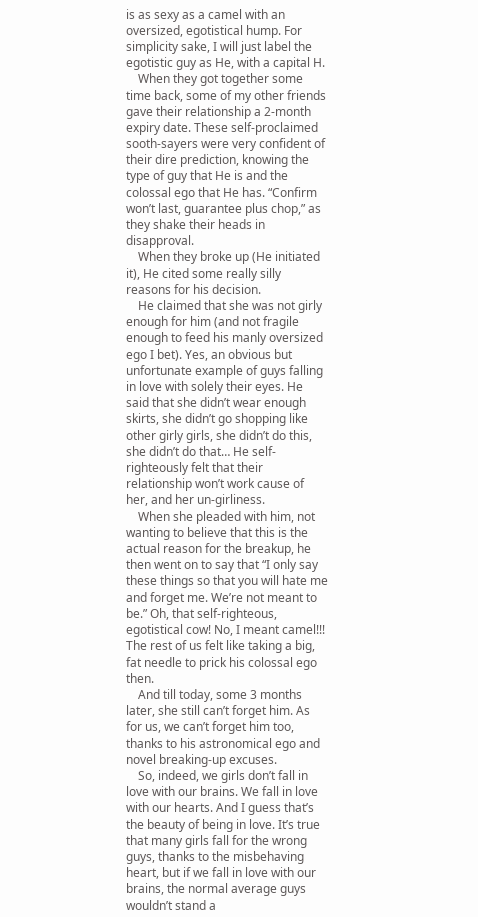is as sexy as a camel with an oversized, egotistical hump. For simplicity sake, I will just label the egotistic guy as He, with a capital H.
    When they got together some time back, some of my other friends gave their relationship a 2-month expiry date. These self-proclaimed sooth-sayers were very confident of their dire prediction, knowing the type of guy that He is and the colossal ego that He has. “Confirm won’t last, guarantee plus chop,” as they shake their heads in disapproval.
    When they broke up (He initiated it), He cited some really silly reasons for his decision.
    He claimed that she was not girly enough for him (and not fragile enough to feed his manly oversized ego I bet). Yes, an obvious but unfortunate example of guys falling in love with solely their eyes. He said that she didn’t wear enough skirts, she didn’t go shopping like other girly girls, she didn’t do this, she didn’t do that… He self-righteously felt that their relationship won’t work cause of her, and her un-girliness.
    When she pleaded with him, not wanting to believe that this is the actual reason for the breakup, he then went on to say that “I only say these things so that you will hate me and forget me. We’re not meant to be.” Oh, that self-righteous, egotistical cow! No, I meant camel!!! The rest of us felt like taking a big, fat needle to prick his colossal ego then.
    And till today, some 3 months later, she still can’t forget him. As for us, we can’t forget him too, thanks to his astronomical ego and novel breaking-up excuses.
    So, indeed, we girls don’t fall in love with our brains. We fall in love with our hearts. And I guess that’s the beauty of being in love. It’s true that many girls fall for the wrong guys, thanks to the misbehaving heart, but if we fall in love with our brains, the normal average guys wouldn’t stand a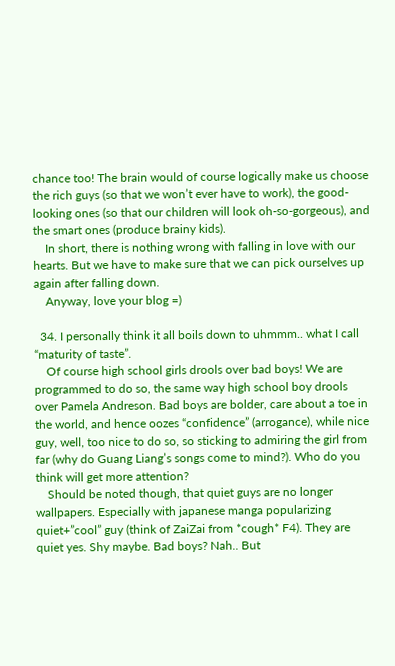chance too! The brain would of course logically make us choose the rich guys (so that we won’t ever have to work), the good-looking ones (so that our children will look oh-so-gorgeous), and the smart ones (produce brainy kids).
    In short, there is nothing wrong with falling in love with our hearts. But we have to make sure that we can pick ourselves up again after falling down.
    Anyway, love your blog =)

  34. I personally think it all boils down to uhmmm.. what I call “maturity of taste”.
    Of course high school girls drools over bad boys! We are programmed to do so, the same way high school boy drools over Pamela Andreson. Bad boys are bolder, care about a toe in the world, and hence oozes “confidence” (arrogance), while nice guy, well, too nice to do so, so sticking to admiring the girl from far (why do Guang Liang’s songs come to mind?). Who do you think will get more attention?
    Should be noted though, that quiet guys are no longer wallpapers. Especially with japanese manga popularizing quiet+”cool” guy (think of ZaiZai from *cough* F4). They are quiet yes. Shy maybe. Bad boys? Nah.. But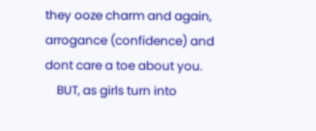they ooze charm and again, arrogance (confidence) and dont care a toe about you.
    BUT, as girls turn into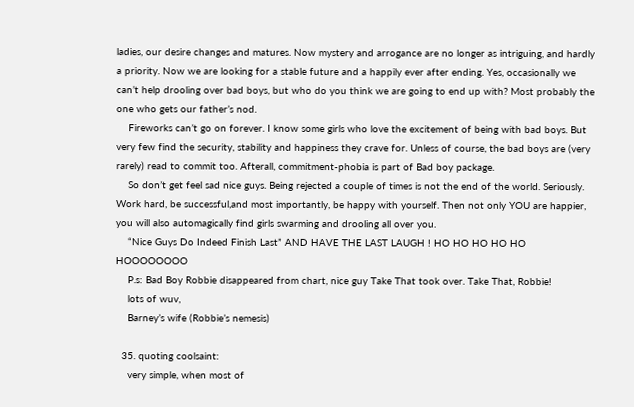ladies, our desire changes and matures. Now mystery and arrogance are no longer as intriguing, and hardly a priority. Now we are looking for a stable future and a happily ever after ending. Yes, occasionally we can’t help drooling over bad boys, but who do you think we are going to end up with? Most probably the one who gets our father’s nod.
    Fireworks can’t go on forever. I know some girls who love the excitement of being with bad boys. But very few find the security, stability and happiness they crave for. Unless of course, the bad boys are (very rarely) read to commit too. Afterall, commitment-phobia is part of Bad boy package.
    So don’t get feel sad nice guys. Being rejected a couple of times is not the end of the world. Seriously. Work hard, be successful,and most importantly, be happy with yourself. Then not only YOU are happier, you will also automagically find girls swarming and drooling all over you.
    “Nice Guys Do Indeed Finish Last” AND HAVE THE LAST LAUGH ! HO HO HO HO HO HOOOOOOOO
    P.s: Bad Boy Robbie disappeared from chart, nice guy Take That took over. Take That, Robbie!
    lots of wuv,
    Barney’s wife (Robbie’s nemesis)

  35. quoting coolsaint:
    very simple, when most of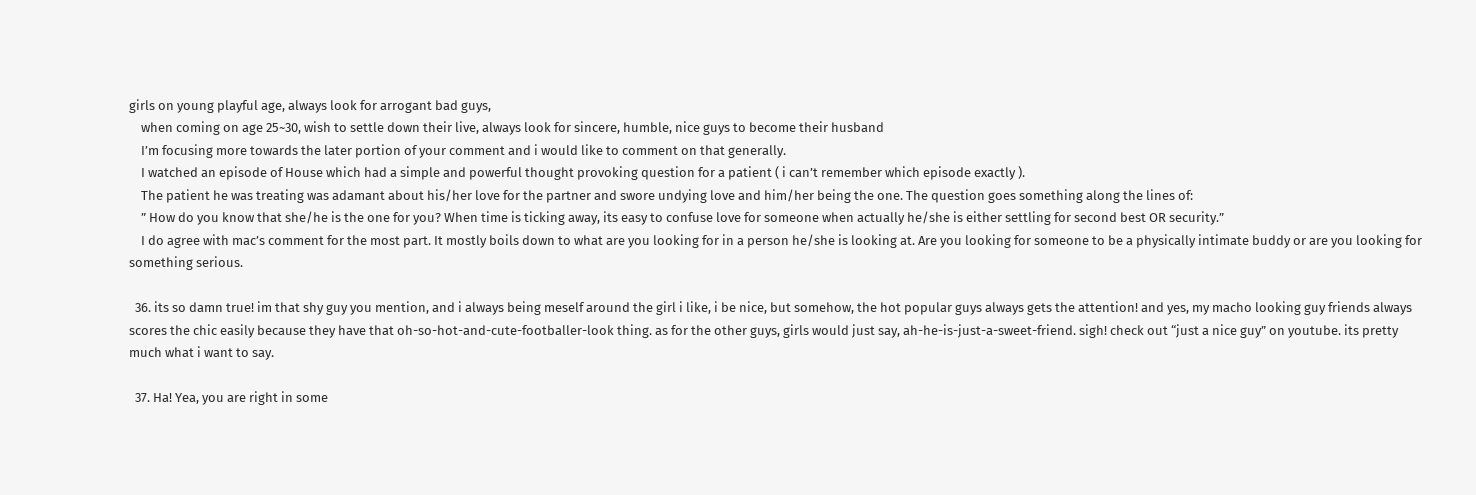girls on young playful age, always look for arrogant bad guys,
    when coming on age 25~30, wish to settle down their live, always look for sincere, humble, nice guys to become their husband
    I’m focusing more towards the later portion of your comment and i would like to comment on that generally.
    I watched an episode of House which had a simple and powerful thought provoking question for a patient ( i can’t remember which episode exactly ).
    The patient he was treating was adamant about his/her love for the partner and swore undying love and him/her being the one. The question goes something along the lines of:
    ” How do you know that she/he is the one for you? When time is ticking away, its easy to confuse love for someone when actually he/she is either settling for second best OR security.”
    I do agree with mac’s comment for the most part. It mostly boils down to what are you looking for in a person he/she is looking at. Are you looking for someone to be a physically intimate buddy or are you looking for something serious.

  36. its so damn true! im that shy guy you mention, and i always being meself around the girl i like, i be nice, but somehow, the hot popular guys always gets the attention! and yes, my macho looking guy friends always scores the chic easily because they have that oh-so-hot-and-cute-footballer-look thing. as for the other guys, girls would just say, ah-he-is-just-a-sweet-friend. sigh! check out “just a nice guy” on youtube. its pretty much what i want to say.

  37. Ha! Yea, you are right in some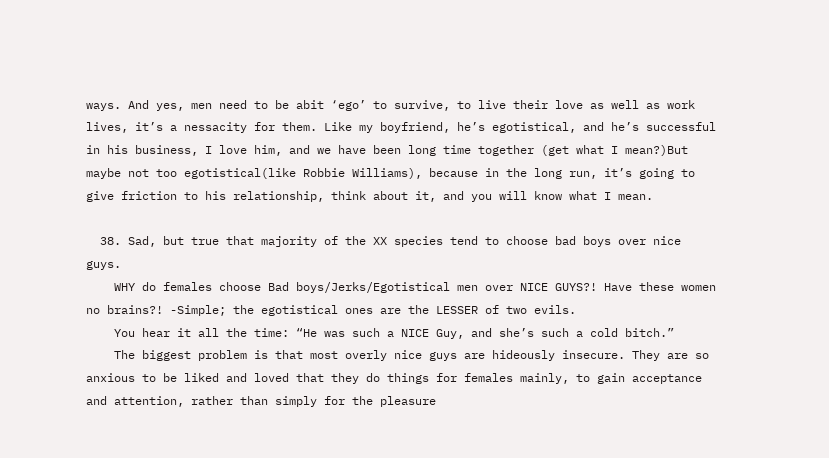ways. And yes, men need to be abit ‘ego’ to survive, to live their love as well as work lives, it’s a nessacity for them. Like my boyfriend, he’s egotistical, and he’s successful in his business, I love him, and we have been long time together (get what I mean?)But maybe not too egotistical(like Robbie Williams), because in the long run, it’s going to give friction to his relationship, think about it, and you will know what I mean.

  38. Sad, but true that majority of the XX species tend to choose bad boys over nice guys.
    WHY do females choose Bad boys/Jerks/Egotistical men over NICE GUYS?! Have these women no brains?! -Simple; the egotistical ones are the LESSER of two evils.
    You hear it all the time: “He was such a NICE Guy, and she’s such a cold bitch.”
    The biggest problem is that most overly nice guys are hideously insecure. They are so anxious to be liked and loved that they do things for females mainly, to gain acceptance and attention, rather than simply for the pleasure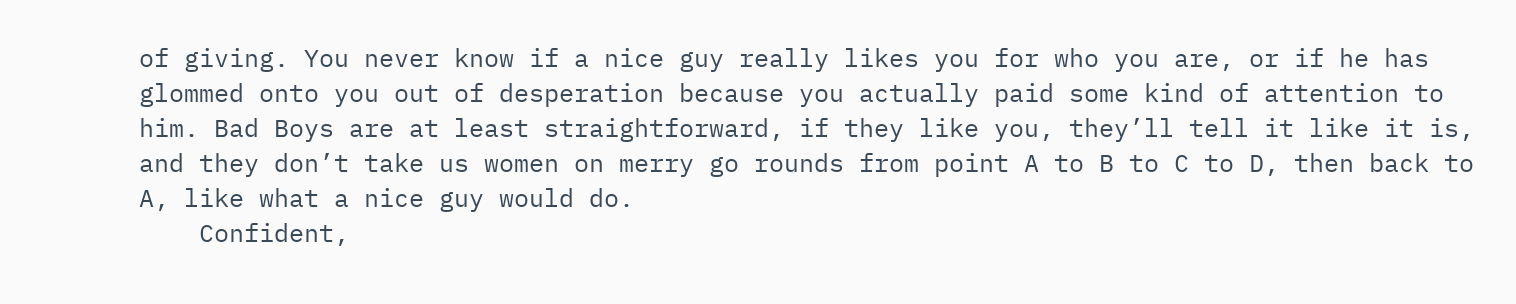of giving. You never know if a nice guy really likes you for who you are, or if he has glommed onto you out of desperation because you actually paid some kind of attention to him. Bad Boys are at least straightforward, if they like you, they’ll tell it like it is, and they don’t take us women on merry go rounds from point A to B to C to D, then back to A, like what a nice guy would do.
    Confident,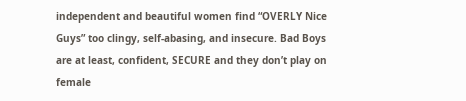independent and beautiful women find “OVERLY Nice Guys” too clingy, self-abasing, and insecure. Bad Boys are at least, confident, SECURE and they don’t play on female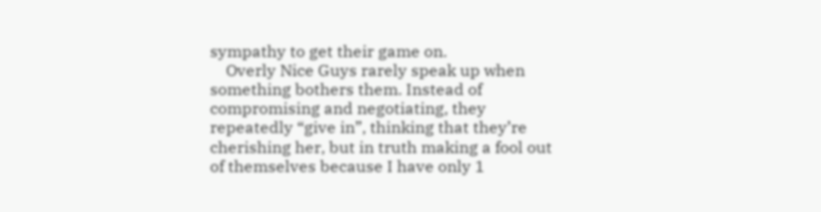sympathy to get their game on.
    Overly Nice Guys rarely speak up when something bothers them. Instead of compromising and negotiating, they repeatedly “give in”, thinking that they’re cherishing her, but in truth making a fool out of themselves because I have only 1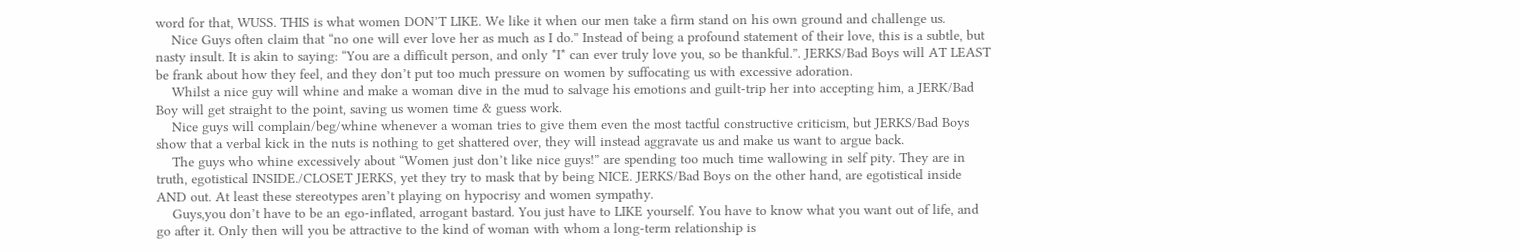word for that, WUSS. THIS is what women DON’T LIKE. We like it when our men take a firm stand on his own ground and challenge us.
    Nice Guys often claim that “no one will ever love her as much as I do.” Instead of being a profound statement of their love, this is a subtle, but nasty insult. It is akin to saying: “You are a difficult person, and only *I* can ever truly love you, so be thankful.”. JERKS/Bad Boys will AT LEAST be frank about how they feel, and they don’t put too much pressure on women by suffocating us with excessive adoration.
    Whilst a nice guy will whine and make a woman dive in the mud to salvage his emotions and guilt-trip her into accepting him, a JERK/Bad Boy will get straight to the point, saving us women time & guess work.
    Nice guys will complain/beg/whine whenever a woman tries to give them even the most tactful constructive criticism, but JERKS/Bad Boys show that a verbal kick in the nuts is nothing to get shattered over, they will instead aggravate us and make us want to argue back.
    The guys who whine excessively about “Women just don’t like nice guys!” are spending too much time wallowing in self pity. They are in truth, egotistical INSIDE./CLOSET JERKS, yet they try to mask that by being NICE. JERKS/Bad Boys on the other hand, are egotistical inside AND out. At least these stereotypes aren’t playing on hypocrisy and women sympathy.
    Guys,you don’t have to be an ego-inflated, arrogant bastard. You just have to LIKE yourself. You have to know what you want out of life, and go after it. Only then will you be attractive to the kind of woman with whom a long-term relationship is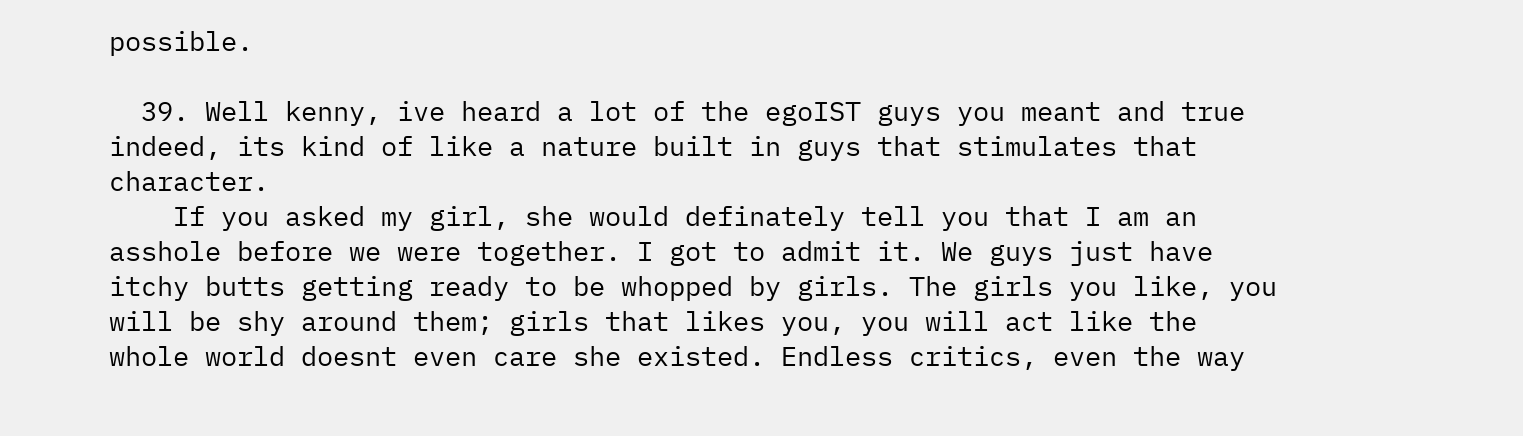possible.

  39. Well kenny, ive heard a lot of the egoIST guys you meant and true indeed, its kind of like a nature built in guys that stimulates that character.
    If you asked my girl, she would definately tell you that I am an asshole before we were together. I got to admit it. We guys just have itchy butts getting ready to be whopped by girls. The girls you like, you will be shy around them; girls that likes you, you will act like the whole world doesnt even care she existed. Endless critics, even the way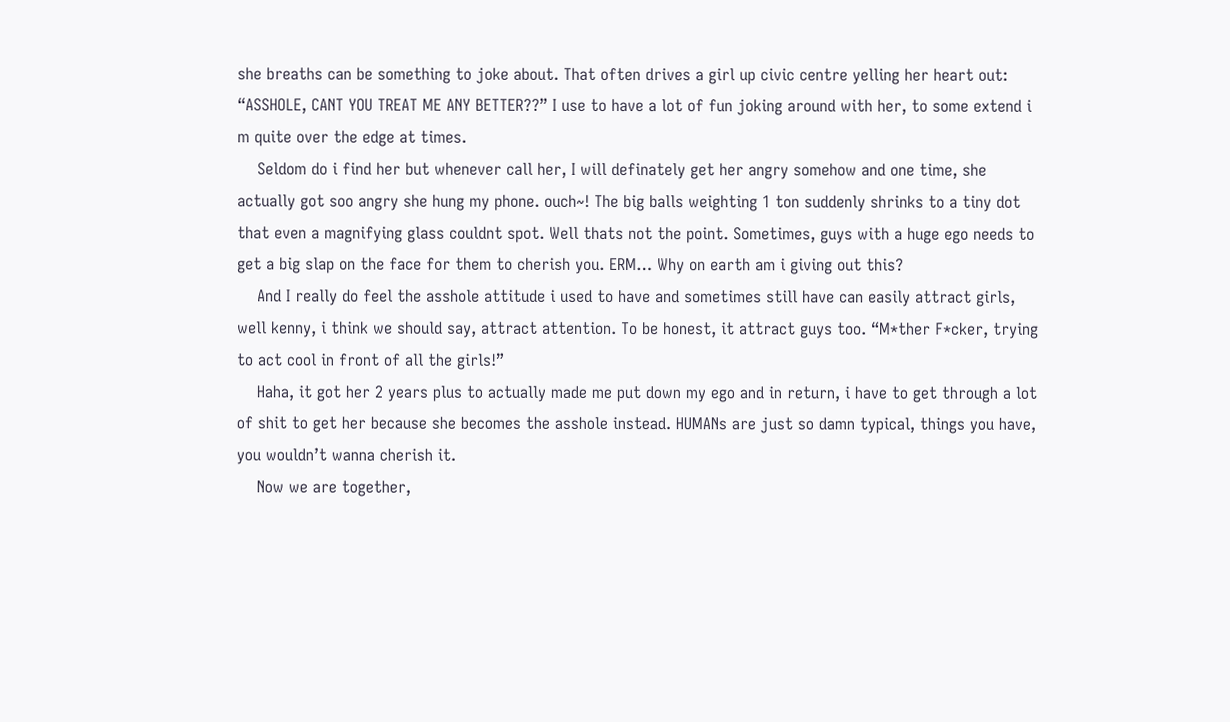she breaths can be something to joke about. That often drives a girl up civic centre yelling her heart out: “ASSHOLE, CANT YOU TREAT ME ANY BETTER??” I use to have a lot of fun joking around with her, to some extend i m quite over the edge at times.
    Seldom do i find her but whenever call her, I will definately get her angry somehow and one time, she actually got soo angry she hung my phone. ouch~! The big balls weighting 1 ton suddenly shrinks to a tiny dot that even a magnifying glass couldnt spot. Well thats not the point. Sometimes, guys with a huge ego needs to get a big slap on the face for them to cherish you. ERM… Why on earth am i giving out this?
    And I really do feel the asshole attitude i used to have and sometimes still have can easily attract girls, well kenny, i think we should say, attract attention. To be honest, it attract guys too. “M*ther F*cker, trying to act cool in front of all the girls!”
    Haha, it got her 2 years plus to actually made me put down my ego and in return, i have to get through a lot of shit to get her because she becomes the asshole instead. HUMANs are just so damn typical, things you have, you wouldn’t wanna cherish it.
    Now we are together,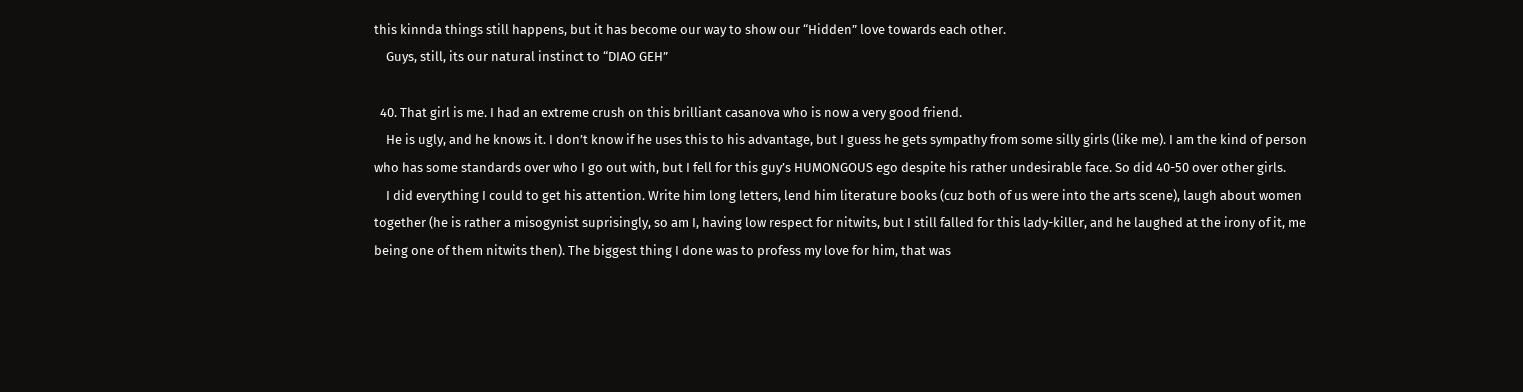this kinnda things still happens, but it has become our way to show our “Hidden” love towards each other.
    Guys, still, its our natural instinct to “DIAO GEH”

  40. That girl is me. I had an extreme crush on this brilliant casanova who is now a very good friend.
    He is ugly, and he knows it. I don’t know if he uses this to his advantage, but I guess he gets sympathy from some silly girls (like me). I am the kind of person who has some standards over who I go out with, but I fell for this guy’s HUMONGOUS ego despite his rather undesirable face. So did 40-50 over other girls.
    I did everything I could to get his attention. Write him long letters, lend him literature books (cuz both of us were into the arts scene), laugh about women together (he is rather a misogynist suprisingly, so am I, having low respect for nitwits, but I still falled for this lady-killer, and he laughed at the irony of it, me being one of them nitwits then). The biggest thing I done was to profess my love for him, that was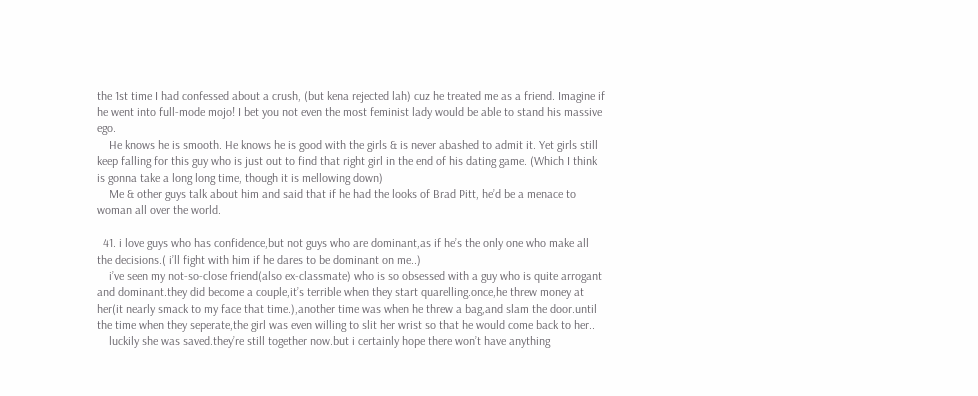the 1st time I had confessed about a crush, (but kena rejected lah) cuz he treated me as a friend. Imagine if he went into full-mode mojo! I bet you not even the most feminist lady would be able to stand his massive ego.
    He knows he is smooth. He knows he is good with the girls & is never abashed to admit it. Yet girls still keep falling for this guy who is just out to find that right girl in the end of his dating game. (Which I think is gonna take a long long time, though it is mellowing down)
    Me & other guys talk about him and said that if he had the looks of Brad Pitt, he’d be a menace to woman all over the world.

  41. i love guys who has confidence,but not guys who are dominant,as if he’s the only one who make all the decisions.( i’ll fight with him if he dares to be dominant on me..)
    i’ve seen my not-so-close friend(also ex-classmate) who is so obsessed with a guy who is quite arrogant and dominant.they did become a couple,it’s terrible when they start quarelling.once,he threw money at her(it nearly smack to my face that time.),another time was when he threw a bag,and slam the door.until the time when they seperate,the girl was even willing to slit her wrist so that he would come back to her..
    luckily she was saved.they’re still together now.but i certainly hope there won’t have anything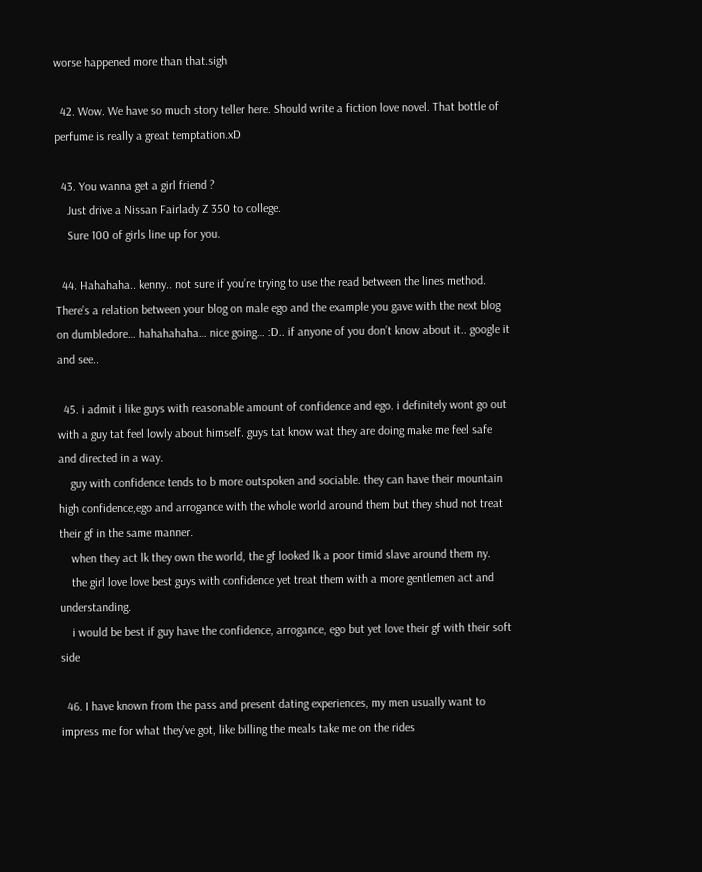worse happened more than that.sigh

  42. Wow. We have so much story teller here. Should write a fiction love novel. That bottle of perfume is really a great temptation.xD

  43. You wanna get a girl friend ?
    Just drive a Nissan Fairlady Z 350 to college.
    Sure 100 of girls line up for you.

  44. Hahahaha.. kenny.. not sure if you’re trying to use the read between the lines method. There’s a relation between your blog on male ego and the example you gave with the next blog on dumbledore… hahahahaha… nice going… :D.. if anyone of you don’t know about it.. google it and see..

  45. i admit i like guys with reasonable amount of confidence and ego. i definitely wont go out with a guy tat feel lowly about himself. guys tat know wat they are doing make me feel safe and directed in a way.
    guy with confidence tends to b more outspoken and sociable. they can have their mountain high confidence,ego and arrogance with the whole world around them but they shud not treat their gf in the same manner.
    when they act lk they own the world, the gf looked lk a poor timid slave around them ny.
    the girl love love best guys with confidence yet treat them with a more gentlemen act and understanding.
    i would be best if guy have the confidence, arrogance, ego but yet love their gf with their soft side

  46. I have known from the pass and present dating experiences, my men usually want to impress me for what they’ve got, like billing the meals take me on the rides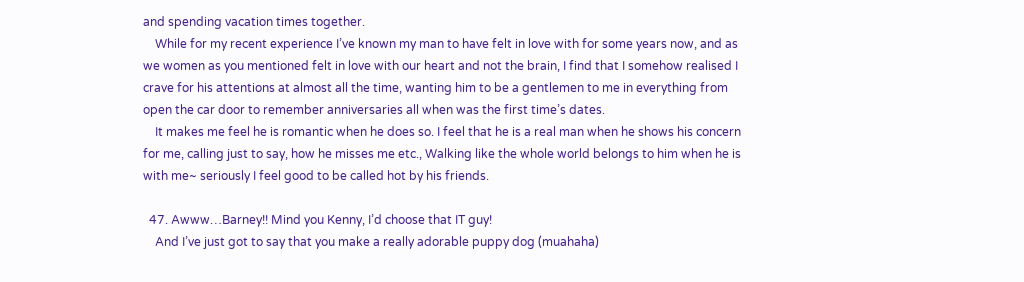and spending vacation times together.
    While for my recent experience I’ve known my man to have felt in love with for some years now, and as we women as you mentioned felt in love with our heart and not the brain, I find that I somehow realised I crave for his attentions at almost all the time, wanting him to be a gentlemen to me in everything from open the car door to remember anniversaries all when was the first time’s dates.
    It makes me feel he is romantic when he does so. I feel that he is a real man when he shows his concern for me, calling just to say, how he misses me etc., Walking like the whole world belongs to him when he is with me~ seriously I feel good to be called hot by his friends.

  47. Awww…Barney!! Mind you Kenny, I’d choose that IT guy!
    And I’ve just got to say that you make a really adorable puppy dog (muahaha)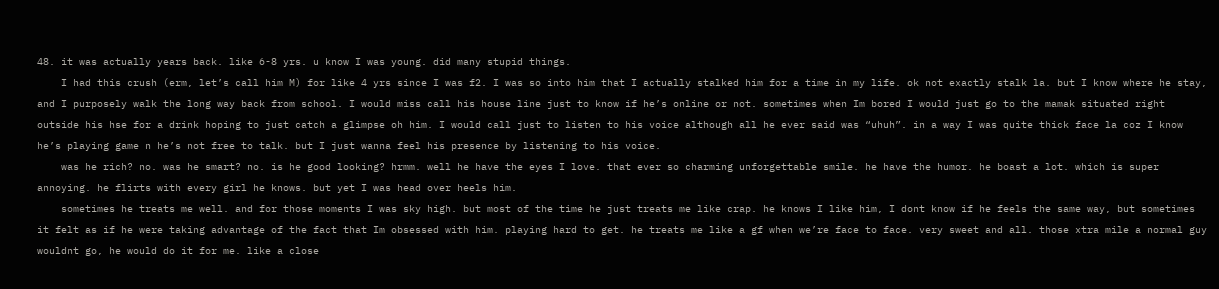48. it was actually years back. like 6-8 yrs. u know I was young. did many stupid things.
    I had this crush (erm, let’s call him M) for like 4 yrs since I was f2. I was so into him that I actually stalked him for a time in my life. ok not exactly stalk la. but I know where he stay, and I purposely walk the long way back from school. I would miss call his house line just to know if he’s online or not. sometimes when Im bored I would just go to the mamak situated right outside his hse for a drink hoping to just catch a glimpse oh him. I would call just to listen to his voice although all he ever said was “uhuh”. in a way I was quite thick face la coz I know he’s playing game n he’s not free to talk. but I just wanna feel his presence by listening to his voice.
    was he rich? no. was he smart? no. is he good looking? hrmm. well he have the eyes I love. that ever so charming unforgettable smile. he have the humor. he boast a lot. which is super annoying. he flirts with every girl he knows. but yet I was head over heels him.
    sometimes he treats me well. and for those moments I was sky high. but most of the time he just treats me like crap. he knows I like him, I dont know if he feels the same way, but sometimes it felt as if he were taking advantage of the fact that Im obsessed with him. playing hard to get. he treats me like a gf when we’re face to face. very sweet and all. those xtra mile a normal guy wouldnt go, he would do it for me. like a close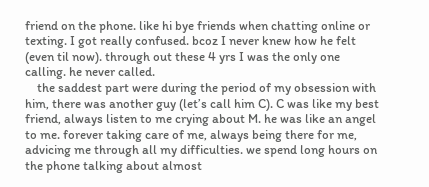friend on the phone. like hi bye friends when chatting online or texting. I got really confused. bcoz I never knew how he felt (even til now). through out these 4 yrs I was the only one calling. he never called.
    the saddest part were during the period of my obsession with him, there was another guy (let’s call him C). C was like my best friend, always listen to me crying about M. he was like an angel to me. forever taking care of me, always being there for me, advicing me through all my difficulties. we spend long hours on the phone talking about almost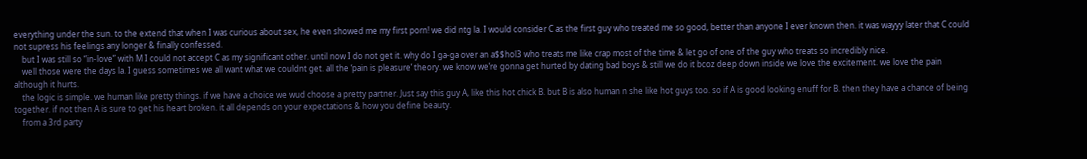everything under the sun. to the extend that when I was curious about sex, he even showed me my first porn! we did ntg la. I would consider C as the first guy who treated me so good, better than anyone I ever known then. it was wayyy later that C could not supress his feelings any longer & finally confessed.
    but I was still so “in-love” with M I could not accept C as my significant other. until now I do not get it. why do I ga-ga over an a$$hol3 who treats me like crap most of the time & let go of one of the guy who treats so incredibly nice.
    well those were the days la. I guess sometimes we all want what we couldnt get. all the ‘pain is pleasure’ theory. we know we’re gonna get hurted by dating bad boys & still we do it bcoz deep down inside we love the excitement. we love the pain although it hurts.
    the logic is simple. we human like pretty things. if we have a choice we wud choose a pretty partner. Just say this guy A, like this hot chick B. but B is also human n she like hot guys too. so if A is good looking enuff for B. then they have a chance of being together. if not then A is sure to get his heart broken. it all depends on your expectations & how you define beauty.
    from a 3rd party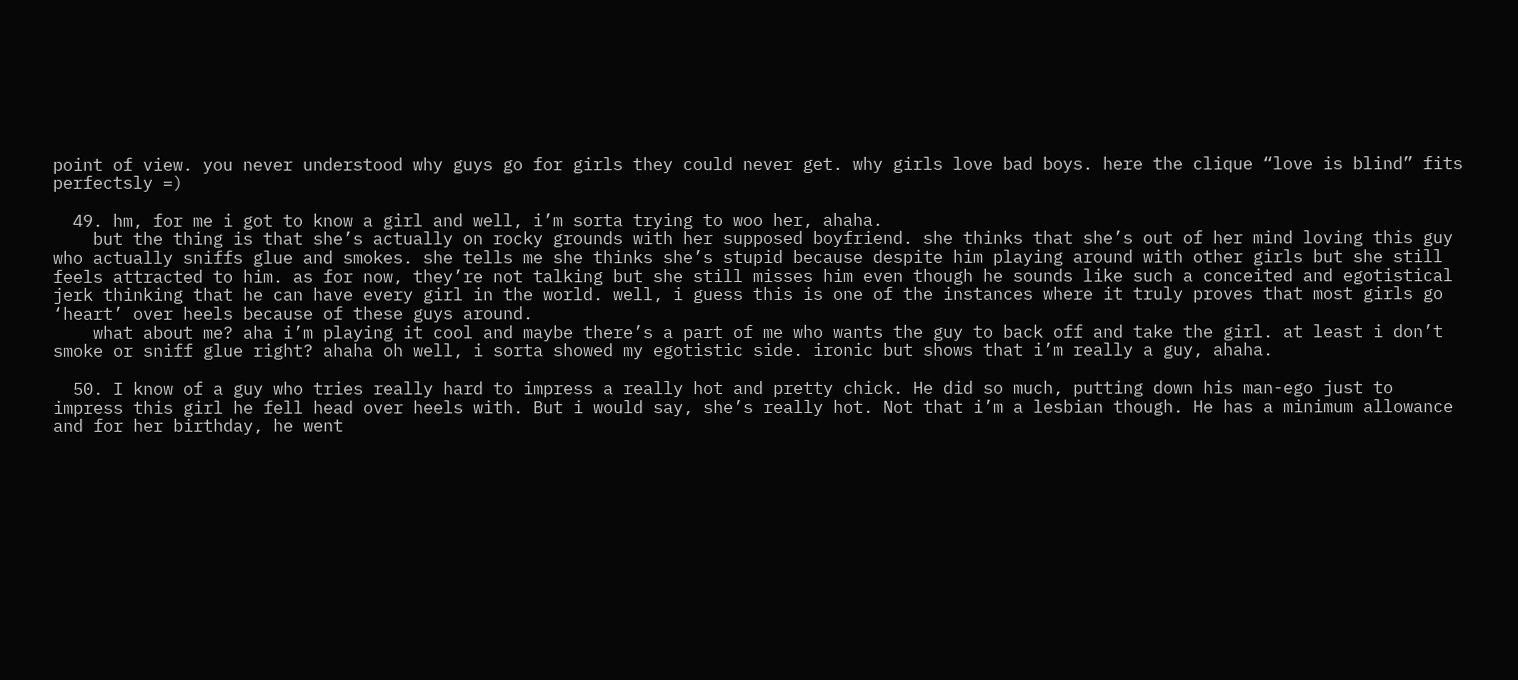point of view. you never understood why guys go for girls they could never get. why girls love bad boys. here the clique “love is blind” fits perfectsly =)

  49. hm, for me i got to know a girl and well, i’m sorta trying to woo her, ahaha.
    but the thing is that she’s actually on rocky grounds with her supposed boyfriend. she thinks that she’s out of her mind loving this guy who actually sniffs glue and smokes. she tells me she thinks she’s stupid because despite him playing around with other girls but she still feels attracted to him. as for now, they’re not talking but she still misses him even though he sounds like such a conceited and egotistical jerk thinking that he can have every girl in the world. well, i guess this is one of the instances where it truly proves that most girls go ‘heart’ over heels because of these guys around.
    what about me? aha i’m playing it cool and maybe there’s a part of me who wants the guy to back off and take the girl. at least i don’t smoke or sniff glue right? ahaha oh well, i sorta showed my egotistic side. ironic but shows that i’m really a guy, ahaha.

  50. I know of a guy who tries really hard to impress a really hot and pretty chick. He did so much, putting down his man-ego just to impress this girl he fell head over heels with. But i would say, she’s really hot. Not that i’m a lesbian though. He has a minimum allowance and for her birthday, he went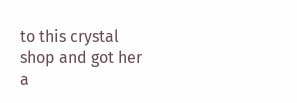to this crystal shop and got her a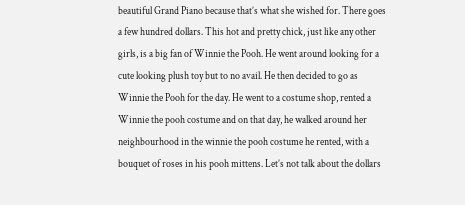beautiful Grand Piano because that’s what she wished for. There goes a few hundred dollars. This hot and pretty chick, just like any other girls, is a big fan of Winnie the Pooh. He went around looking for a cute looking plush toy but to no avail. He then decided to go as Winnie the Pooh for the day. He went to a costume shop, rented a Winnie the pooh costume and on that day, he walked around her neighbourhood in the winnie the pooh costume he rented, with a bouquet of roses in his pooh mittens. Let’s not talk about the dollars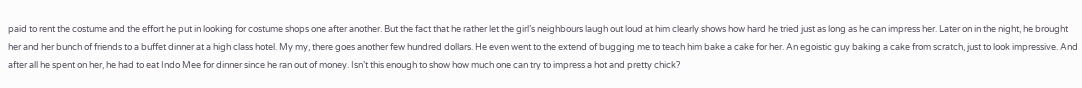paid to rent the costume and the effort he put in looking for costume shops one after another. But the fact that he rather let the girl’s neighbours laugh out loud at him clearly shows how hard he tried just as long as he can impress her. Later on in the night, he brought her and her bunch of friends to a buffet dinner at a high class hotel. My my, there goes another few hundred dollars. He even went to the extend of bugging me to teach him bake a cake for her. An egoistic guy baking a cake from scratch, just to look impressive. And after all he spent on her, he had to eat Indo Mee for dinner since he ran out of money. Isn’t this enough to show how much one can try to impress a hot and pretty chick?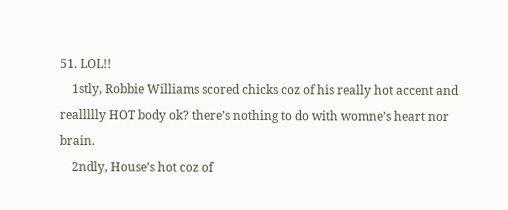51. LOL!!
    1stly, Robbie Williams scored chicks coz of his really hot accent and reallllly HOT body ok? there’s nothing to do with womne’s heart nor brain.
    2ndly, House’s hot coz of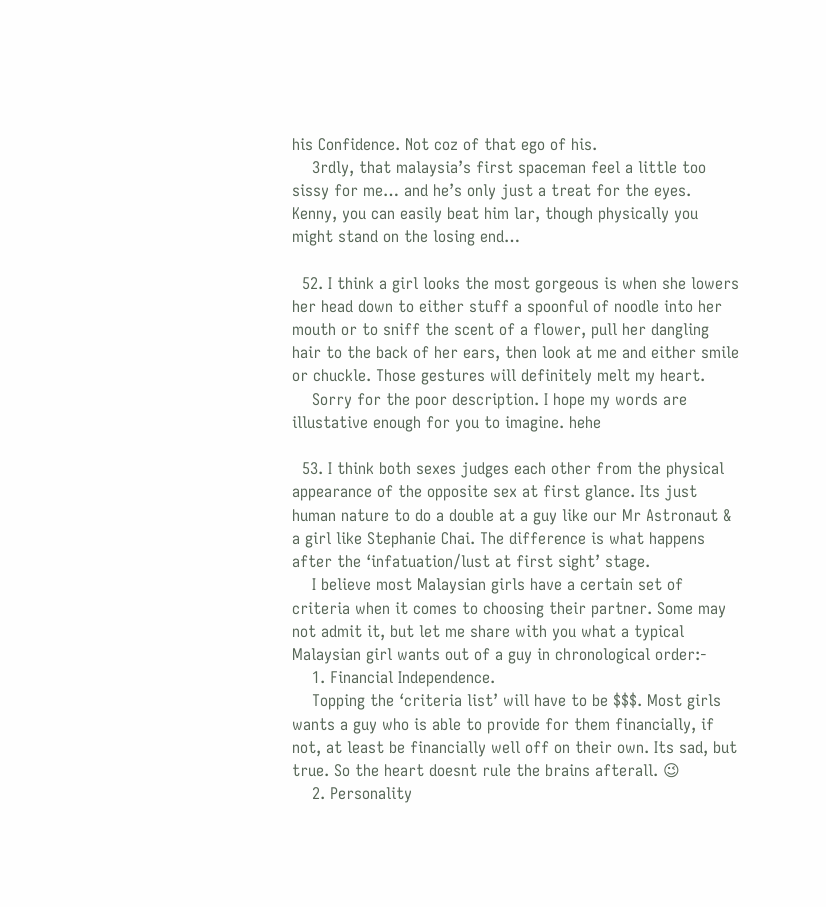his Confidence. Not coz of that ego of his.
    3rdly, that malaysia’s first spaceman feel a little too sissy for me… and he’s only just a treat for the eyes. Kenny, you can easily beat him lar, though physically you might stand on the losing end…

  52. I think a girl looks the most gorgeous is when she lowers her head down to either stuff a spoonful of noodle into her mouth or to sniff the scent of a flower, pull her dangling hair to the back of her ears, then look at me and either smile or chuckle. Those gestures will definitely melt my heart.
    Sorry for the poor description. I hope my words are illustative enough for you to imagine. hehe

  53. I think both sexes judges each other from the physical appearance of the opposite sex at first glance. Its just human nature to do a double at a guy like our Mr Astronaut & a girl like Stephanie Chai. The difference is what happens after the ‘infatuation/lust at first sight’ stage.
    I believe most Malaysian girls have a certain set of criteria when it comes to choosing their partner. Some may not admit it, but let me share with you what a typical Malaysian girl wants out of a guy in chronological order:-
    1. Financial Independence.
    Topping the ‘criteria list’ will have to be $$$. Most girls wants a guy who is able to provide for them financially, if not, at least be financially well off on their own. Its sad, but true. So the heart doesnt rule the brains afterall. 😉
    2. Personality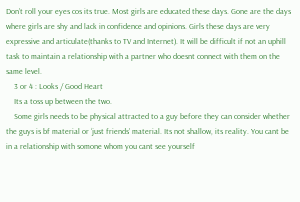Don’t roll your eyes cos its true. Most girls are educated these days. Gone are the days where girls are shy and lack in confidence and opinions. Girls these days are very expressive and articulate(thanks to TV and Internet). It will be difficult if not an uphill task to maintain a relationship with a partner who doesnt connect with them on the same level.
    3 or 4 : Looks / Good Heart
    Its a toss up between the two.
    Some girls needs to be physical attracted to a guy before they can consider whether the guys is bf material or ‘just friends’ material. Its not shallow, its reality. You cant be in a relationship with somone whom you cant see yourself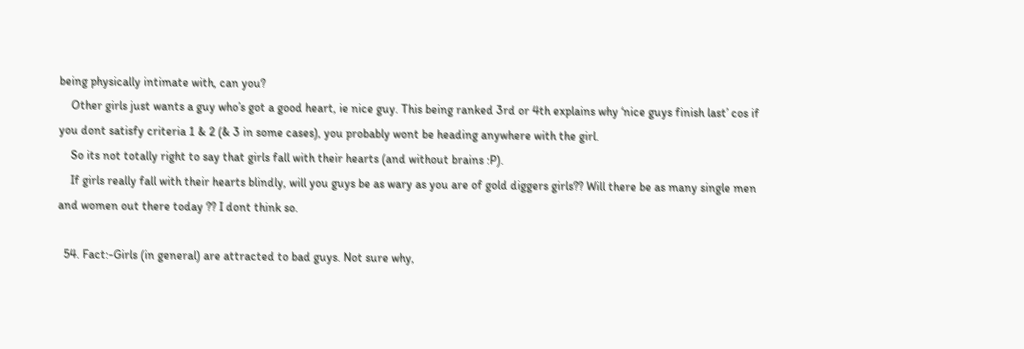being physically intimate with, can you?
    Other girls just wants a guy who’s got a good heart, ie nice guy. This being ranked 3rd or 4th explains why ‘nice guys finish last’ cos if you dont satisfy criteria 1 & 2 (& 3 in some cases), you probably wont be heading anywhere with the girl.
    So its not totally right to say that girls fall with their hearts (and without brains :P).
    If girls really fall with their hearts blindly, will you guys be as wary as you are of gold diggers girls?? Will there be as many single men and women out there today ?? I dont think so.

  54. Fact:-Girls (in general) are attracted to bad guys. Not sure why,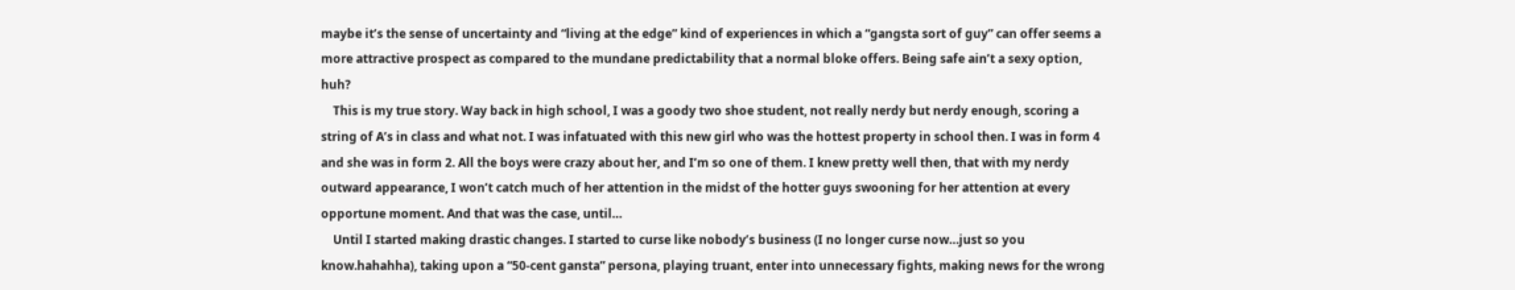maybe it’s the sense of uncertainty and “living at the edge” kind of experiences in which a “gangsta sort of guy” can offer seems a more attractive prospect as compared to the mundane predictability that a normal bloke offers. Being safe ain’t a sexy option, huh?
    This is my true story. Way back in high school, I was a goody two shoe student, not really nerdy but nerdy enough, scoring a string of A’s in class and what not. I was infatuated with this new girl who was the hottest property in school then. I was in form 4 and she was in form 2. All the boys were crazy about her, and I’m so one of them. I knew pretty well then, that with my nerdy outward appearance, I won’t catch much of her attention in the midst of the hotter guys swooning for her attention at every opportune moment. And that was the case, until…
    Until I started making drastic changes. I started to curse like nobody’s business (I no longer curse now…just so you know.hahahha), taking upon a “50-cent gansta” persona, playing truant, enter into unnecessary fights, making news for the wrong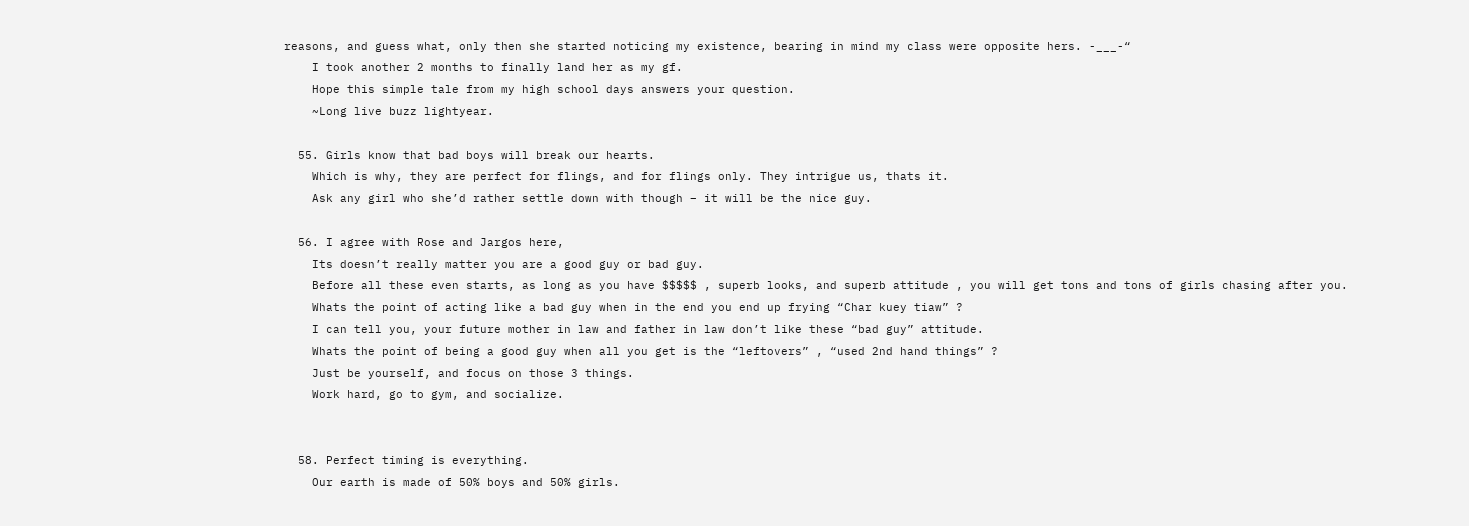reasons, and guess what, only then she started noticing my existence, bearing in mind my class were opposite hers. -___-“
    I took another 2 months to finally land her as my gf.
    Hope this simple tale from my high school days answers your question.
    ~Long live buzz lightyear.

  55. Girls know that bad boys will break our hearts.
    Which is why, they are perfect for flings, and for flings only. They intrigue us, thats it.
    Ask any girl who she’d rather settle down with though – it will be the nice guy.

  56. I agree with Rose and Jargos here,
    Its doesn’t really matter you are a good guy or bad guy.
    Before all these even starts, as long as you have $$$$$ , superb looks, and superb attitude , you will get tons and tons of girls chasing after you.
    Whats the point of acting like a bad guy when in the end you end up frying “Char kuey tiaw” ?
    I can tell you, your future mother in law and father in law don’t like these “bad guy” attitude.
    Whats the point of being a good guy when all you get is the “leftovers” , “used 2nd hand things” ?
    Just be yourself, and focus on those 3 things.
    Work hard, go to gym, and socialize.


  58. Perfect timing is everything.
    Our earth is made of 50% boys and 50% girls.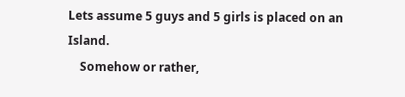Lets assume 5 guys and 5 girls is placed on an Island.
    Somehow or rather,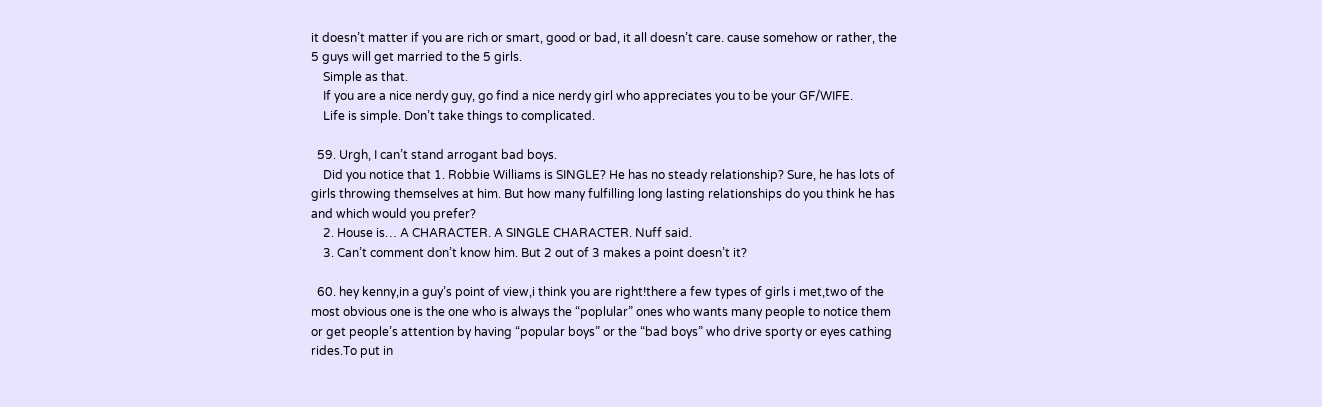it doesn’t matter if you are rich or smart, good or bad, it all doesn’t care. cause somehow or rather, the 5 guys will get married to the 5 girls.
    Simple as that.
    If you are a nice nerdy guy, go find a nice nerdy girl who appreciates you to be your GF/WIFE.
    Life is simple. Don’t take things to complicated.

  59. Urgh, I can’t stand arrogant bad boys.
    Did you notice that 1. Robbie Williams is SINGLE? He has no steady relationship? Sure, he has lots of girls throwing themselves at him. But how many fulfilling long lasting relationships do you think he has and which would you prefer?
    2. House is… A CHARACTER. A SINGLE CHARACTER. Nuff said.
    3. Can’t comment don’t know him. But 2 out of 3 makes a point doesn’t it?

  60. hey kenny,in a guy’s point of view,i think you are right!there a few types of girls i met,two of the most obvious one is the one who is always the “poplular” ones who wants many people to notice them or get people’s attention by having “popular boys” or the “bad boys” who drive sporty or eyes cathing rides.To put in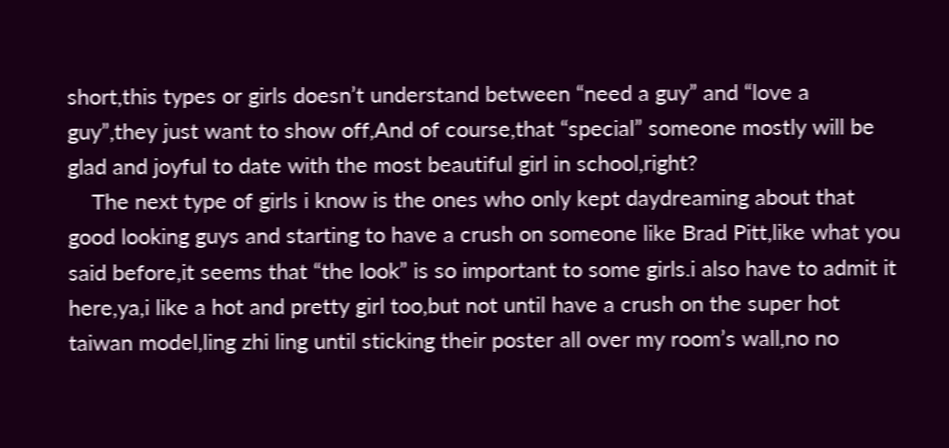short,this types or girls doesn’t understand between “need a guy” and “love a guy”,they just want to show off,And of course,that “special” someone mostly will be glad and joyful to date with the most beautiful girl in school,right?
    The next type of girls i know is the ones who only kept daydreaming about that good looking guys and starting to have a crush on someone like Brad Pitt,like what you said before,it seems that “the look” is so important to some girls.i also have to admit it here,ya,i like a hot and pretty girl too,but not until have a crush on the super hot taiwan model,ling zhi ling until sticking their poster all over my room’s wall,no no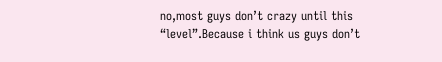no,most guys don’t crazy until this “level”.Because i think us guys don’t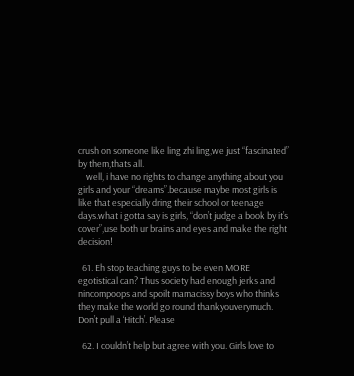crush on someone like ling zhi ling,we just “fascinated” by them,thats all.
    well, i have no rights to change anything about you girls and your “dreams”.because maybe most girls is like that especially dring their school or teenage days.what i gotta say is girls, “don’t judge a book by it’s cover”,use both ur brains and eyes and make the right decision!

  61. Eh stop teaching guys to be even MORE egotistical can? Thus society had enough jerks and nincompoops and spoilt mamacissy boys who thinks they make the world go round thankyouverymuch. Don’t pull a ‘Hitch’. Please

  62. I couldn’t help but agree with you. Girls love to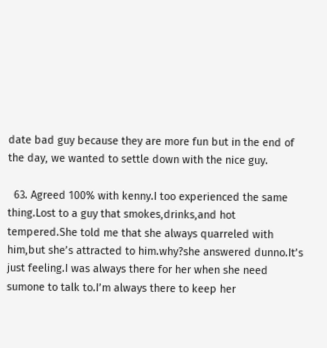date bad guy because they are more fun but in the end of the day, we wanted to settle down with the nice guy.

  63. Agreed 100% with kenny.I too experienced the same thing.Lost to a guy that smokes,drinks,and hot tempered.She told me that she always quarreled with him,but she’s attracted to him.why?she answered dunno.It’s just feeling.I was always there for her when she need sumone to talk to.I’m always there to keep her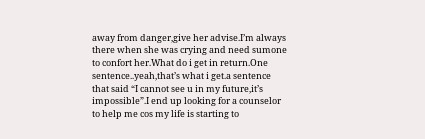away from danger,give her advise.I’m always there when she was crying and need sumone to confort her.What do i get in return.One sentence..yeah,that’s what i get.a sentence that said “I cannot see u in my future,it’s impossible”.I end up looking for a counselor to help me cos my life is starting to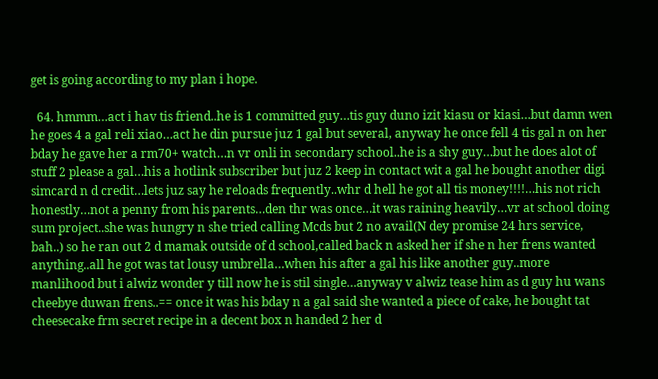get is going according to my plan i hope.

  64. hmmm…act i hav tis friend..he is 1 committed guy…tis guy duno izit kiasu or kiasi…but damn wen he goes 4 a gal reli xiao…act he din pursue juz 1 gal but several, anyway he once fell 4 tis gal n on her bday he gave her a rm70+ watch…n vr onli in secondary school..he is a shy guy…but he does alot of stuff 2 please a gal…his a hotlink subscriber but juz 2 keep in contact wit a gal he bought another digi simcard n d credit…lets juz say he reloads frequently..whr d hell he got all tis money!!!!…his not rich honestly…not a penny from his parents…den thr was once…it was raining heavily…vr at school doing sum project..she was hungry n she tried calling Mcds but 2 no avail(N dey promise 24 hrs service, bah..) so he ran out 2 d mamak outside of d school,called back n asked her if she n her frens wanted anything..all he got was tat lousy umbrella…when his after a gal his like another guy..more manlihood but i alwiz wonder y till now he is stil single…anyway v alwiz tease him as d guy hu wans cheebye duwan frens..== once it was his bday n a gal said she wanted a piece of cake, he bought tat cheesecake frm secret recipe in a decent box n handed 2 her d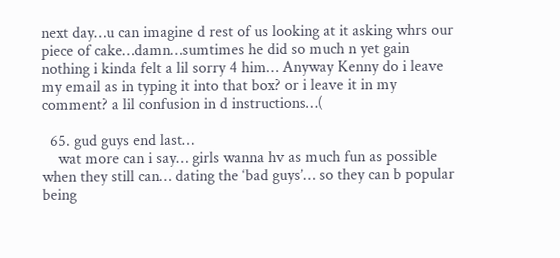next day…u can imagine d rest of us looking at it asking whrs our piece of cake…damn…sumtimes he did so much n yet gain nothing i kinda felt a lil sorry 4 him… Anyway Kenny do i leave my email as in typing it into that box? or i leave it in my comment? a lil confusion in d instructions…(

  65. gud guys end last…
    wat more can i say… girls wanna hv as much fun as possible when they still can… dating the ‘bad guys’… so they can b popular being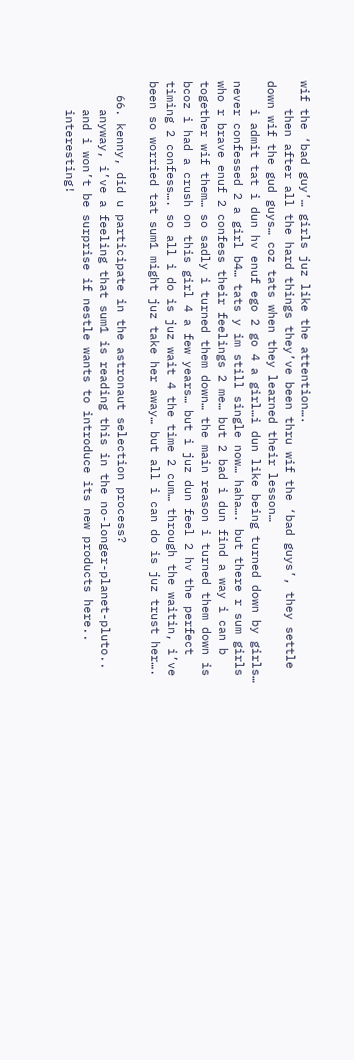wif the ‘bad guy’… girls juz like the attention….
    then after all the hard things they’ve been thru wif the ‘bad guys’, they settle down wif the gud guys… coz tats when they learned their lesson…
    i admit tat i dun hv enuf ego 2 go 4 a girl…i dun like being turned down by girls… never confessed 2 a girl b4… tats y im still single now… haha…. but there r sum girls who r brave enuf 2 confess their feelings 2 me… but 2 bad i dun find a way i can b together wif them… so sadly i turned them down… the main reason i turned them down is bcoz i had a crush on this girl 4 a few years… but i juz dun feel 2 hv the perfect timing 2 confess…. so all i do is juz wait 4 the time 2 cum… through the waitin, i’ve been so worried tat sum1 might juz take her away… but all i can do is juz trust her….

  66. kenny, did u participate in the astronaut selection process?
    anyway, i’ve a feeling that sum1 is reading this in the no-longer-planet-pluto..
    and i won’t be surprise if nestle wants to introduce its new products here..
    interesting!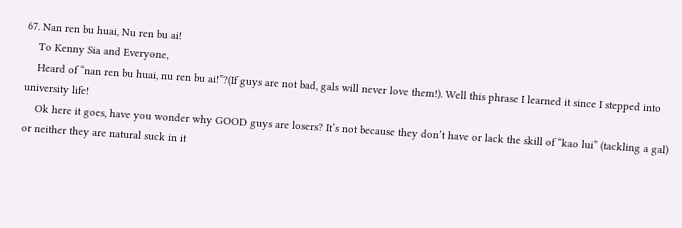67. Nan ren bu huai, Nu ren bu ai!
    To Kenny Sia and Everyone,
    Heard of “nan ren bu huai, nu ren bu ai!”?(If guys are not bad, gals will never love them!). Well this phrase I learned it since I stepped into university life!
    Ok here it goes, have you wonder why GOOD guys are losers? It’s not because they don’t have or lack the skill of “kao lui” (tackling a gal) or neither they are natural suck in it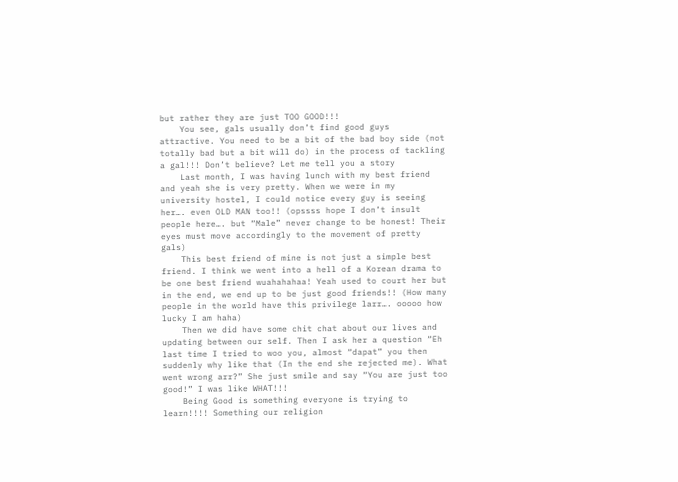but rather they are just TOO GOOD!!!
    You see, gals usually don’t find good guys attractive. You need to be a bit of the bad boy side (not totally bad but a bit will do) in the process of tackling a gal!!! Don’t believe? Let me tell you a story
    Last month, I was having lunch with my best friend and yeah she is very pretty. When we were in my university hostel, I could notice every guy is seeing her…. even OLD MAN too!! (opssss hope I don’t insult people here…. but “Male” never change to be honest! Their eyes must move accordingly to the movement of pretty gals)
    This best friend of mine is not just a simple best friend. I think we went into a hell of a Korean drama to be one best friend wuahahahaa! Yeah used to court her but in the end, we end up to be just good friends!! (How many people in the world have this privilege larr…. ooooo how lucky I am haha)
    Then we did have some chit chat about our lives and updating between our self. Then I ask her a question “Eh last time I tried to woo you, almost “dapat” you then suddenly why like that (In the end she rejected me). What went wrong arr?” She just smile and say “You are just too good!” I was like WHAT!!!
    Being Good is something everyone is trying to learn!!!! Something our religion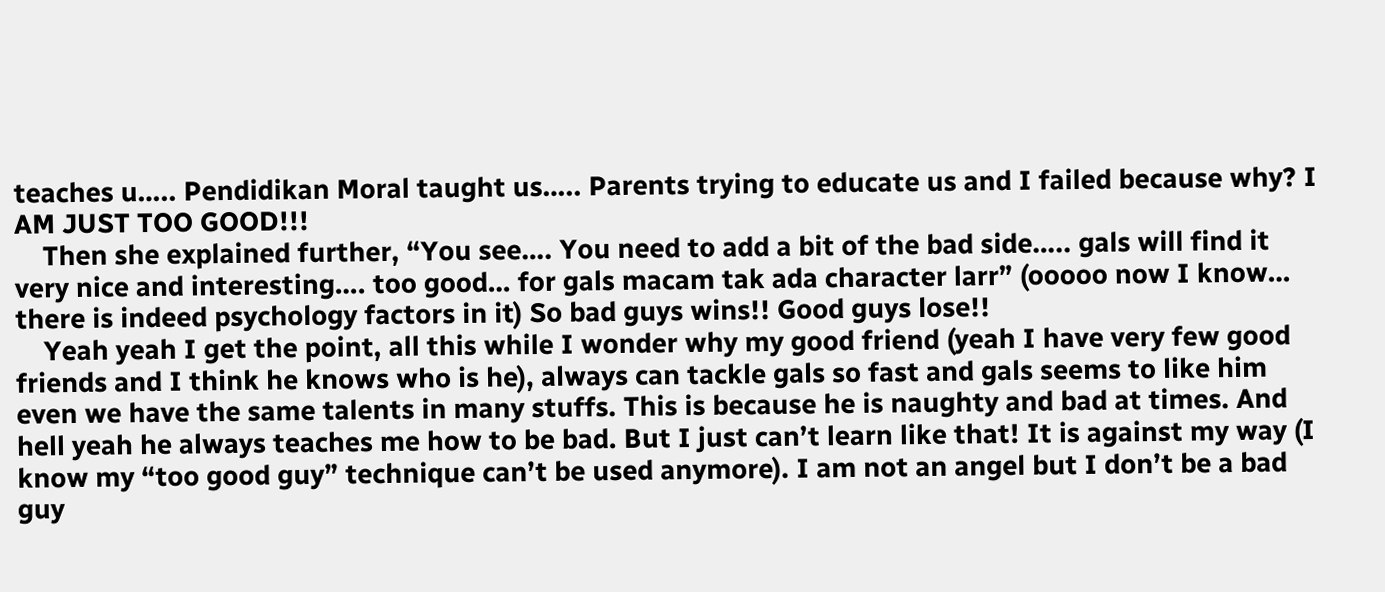teaches u….. Pendidikan Moral taught us….. Parents trying to educate us and I failed because why? I AM JUST TOO GOOD!!!
    Then she explained further, “You see…. You need to add a bit of the bad side….. gals will find it very nice and interesting…. too good… for gals macam tak ada character larr” (ooooo now I know… there is indeed psychology factors in it) So bad guys wins!! Good guys lose!!
    Yeah yeah I get the point, all this while I wonder why my good friend (yeah I have very few good friends and I think he knows who is he), always can tackle gals so fast and gals seems to like him even we have the same talents in many stuffs. This is because he is naughty and bad at times. And hell yeah he always teaches me how to be bad. But I just can’t learn like that! It is against my way (I know my “too good guy” technique can’t be used anymore). I am not an angel but I don’t be a bad guy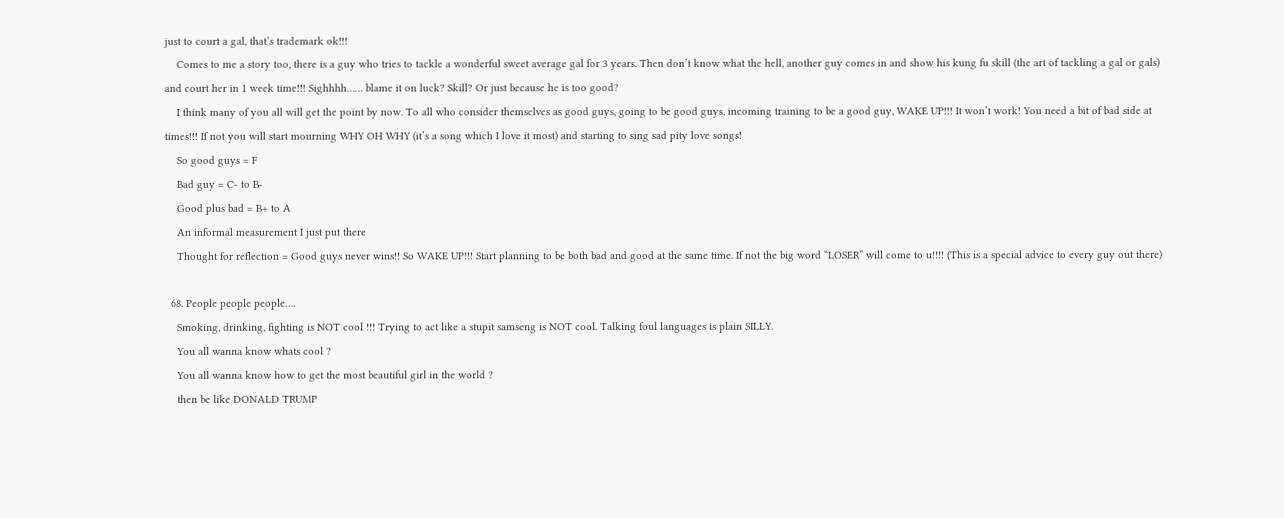just to court a gal, that’s trademark ok!!!
    Comes to me a story too, there is a guy who tries to tackle a wonderful sweet average gal for 3 years. Then don’t know what the hell, another guy comes in and show his kung fu skill (the art of tackling a gal or gals) and court her in 1 week time!!! Sighhhh…… blame it on luck? Skill? Or just because he is too good?
    I think many of you all will get the point by now. To all who consider themselves as good guys, going to be good guys, incoming training to be a good guy, WAKE UP!!! It won’t work! You need a bit of bad side at times!!! If not you will start mourning WHY OH WHY (it’s a song which I love it most) and starting to sing sad pity love songs!
    So good guys = F
    Bad guy = C- to B-
    Good plus bad = B+ to A
    An informal measurement I just put there
    Thought for reflection = Good guys never wins!! So WAKE UP!!! Start planning to be both bad and good at the same time. If not the big word “LOSER” will come to u!!!! (This is a special advice to every guy out there)

  68. People people people….
    Smoking, drinking, fighting is NOT cool !!! Trying to act like a stupit samseng is NOT cool. Talking foul languages is plain SILLY.
    You all wanna know whats cool ?
    You all wanna know how to get the most beautiful girl in the world ?
    then be like DONALD TRUMP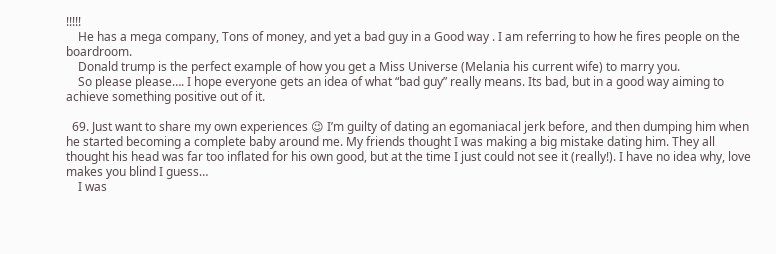!!!!!
    He has a mega company, Tons of money, and yet a bad guy in a Good way . I am referring to how he fires people on the boardroom.
    Donald trump is the perfect example of how you get a Miss Universe (Melania his current wife) to marry you.
    So please please…. I hope everyone gets an idea of what “bad guy” really means. Its bad, but in a good way aiming to achieve something positive out of it.

  69. Just want to share my own experiences 😉 I’m guilty of dating an egomaniacal jerk before, and then dumping him when he started becoming a complete baby around me. My friends thought I was making a big mistake dating him. They all thought his head was far too inflated for his own good, but at the time I just could not see it (really!). I have no idea why, love makes you blind I guess…
    I was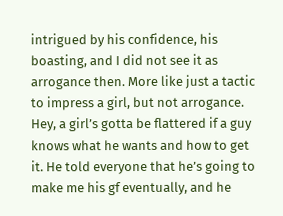intrigued by his confidence, his boasting, and I did not see it as arrogance then. More like just a tactic to impress a girl, but not arrogance. Hey, a girl’s gotta be flattered if a guy knows what he wants and how to get it. He told everyone that he’s going to make me his gf eventually, and he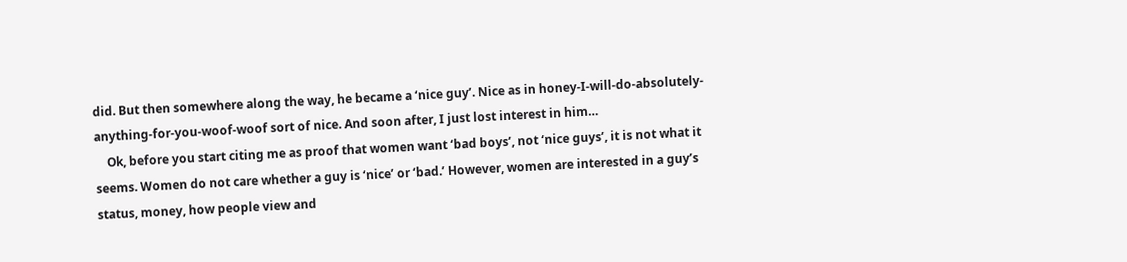did. But then somewhere along the way, he became a ‘nice guy’. Nice as in honey-I-will-do-absolutely-anything-for-you-woof-woof sort of nice. And soon after, I just lost interest in him…
    Ok, before you start citing me as proof that women want ‘bad boys’, not ‘nice guys’, it is not what it seems. Women do not care whether a guy is ‘nice’ or ‘bad.’ However, women are interested in a guy’s status, money, how people view and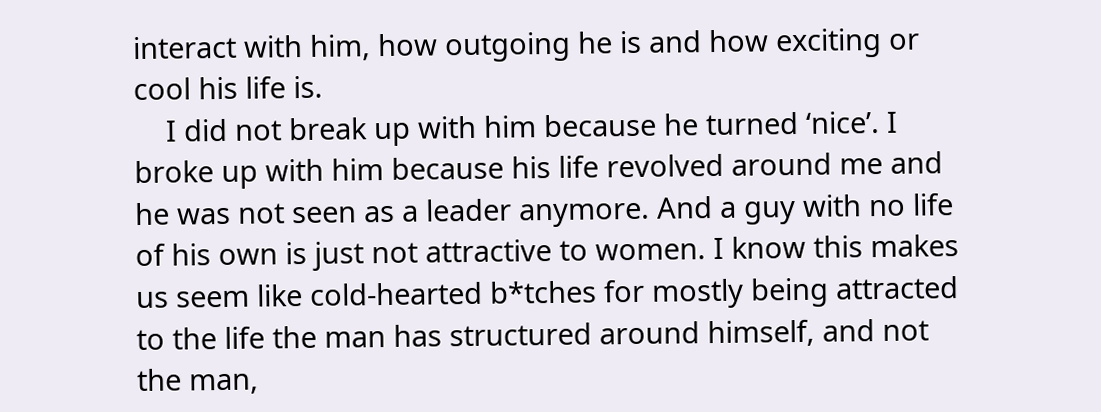interact with him, how outgoing he is and how exciting or cool his life is.
    I did not break up with him because he turned ‘nice’. I broke up with him because his life revolved around me and he was not seen as a leader anymore. And a guy with no life of his own is just not attractive to women. I know this makes us seem like cold-hearted b*tches for mostly being attracted to the life the man has structured around himself, and not the man,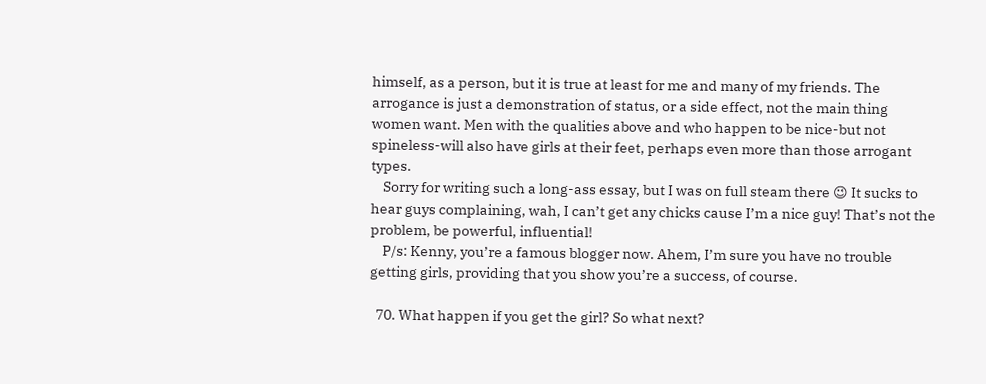himself, as a person, but it is true at least for me and many of my friends. The arrogance is just a demonstration of status, or a side effect, not the main thing women want. Men with the qualities above and who happen to be nice-but not spineless-will also have girls at their feet, perhaps even more than those arrogant types.
    Sorry for writing such a long-ass essay, but I was on full steam there 😉 It sucks to hear guys complaining, wah, I can’t get any chicks cause I’m a nice guy! That’s not the problem, be powerful, influential!
    P/s: Kenny, you’re a famous blogger now. Ahem, I’m sure you have no trouble getting girls, providing that you show you’re a success, of course.

  70. What happen if you get the girl? So what next?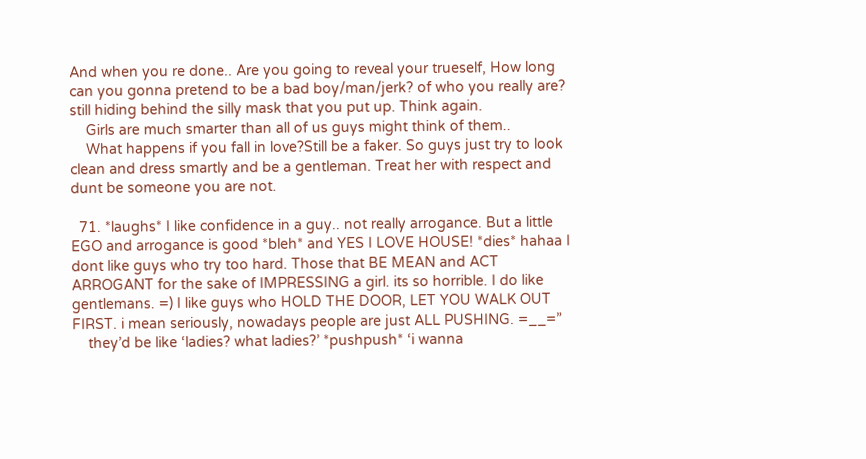And when you re done.. Are you going to reveal your trueself, How long can you gonna pretend to be a bad boy/man/jerk? of who you really are? still hiding behind the silly mask that you put up. Think again.
    Girls are much smarter than all of us guys might think of them..
    What happens if you fall in love?Still be a faker. So guys just try to look clean and dress smartly and be a gentleman. Treat her with respect and dunt be someone you are not.

  71. *laughs* I like confidence in a guy.. not really arrogance. But a little EGO and arrogance is good *bleh* and YES I LOVE HOUSE! *dies* hahaa I dont like guys who try too hard. Those that BE MEAN and ACT ARROGANT for the sake of IMPRESSING a girl. its so horrible. I do like gentlemans. =) I like guys who HOLD THE DOOR, LET YOU WALK OUT FIRST. i mean seriously, nowadays people are just ALL PUSHING. =__=”
    they’d be like ‘ladies? what ladies?’ *pushpush* ‘i wanna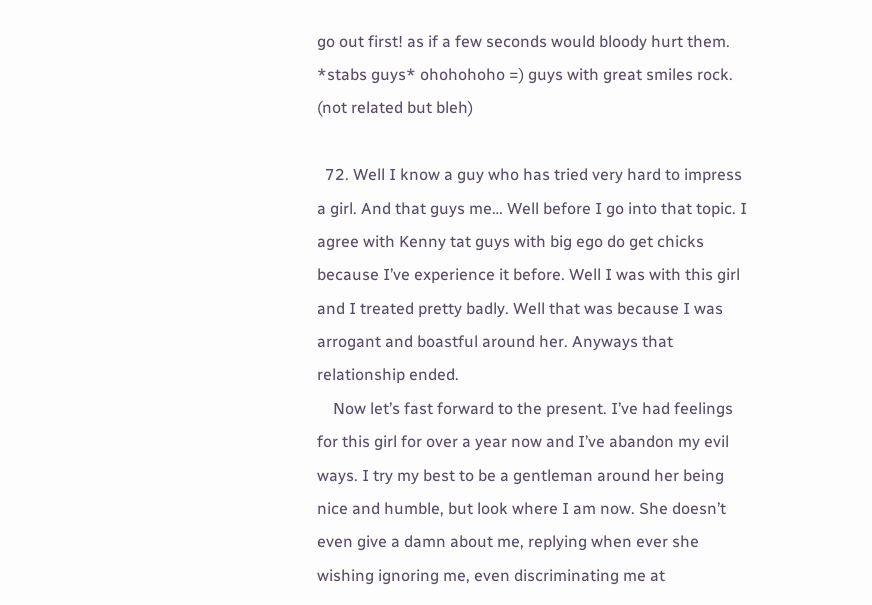go out first! as if a few seconds would bloody hurt them. *stabs guys* ohohohoho =) guys with great smiles rock. (not related but bleh)

  72. Well I know a guy who has tried very hard to impress a girl. And that guys me… Well before I go into that topic. I agree with Kenny tat guys with big ego do get chicks because I’ve experience it before. Well I was with this girl and I treated pretty badly. Well that was because I was arrogant and boastful around her. Anyways that relationship ended.
    Now let’s fast forward to the present. I’ve had feelings for this girl for over a year now and I’ve abandon my evil ways. I try my best to be a gentleman around her being nice and humble, but look where I am now. She doesn’t even give a damn about me, replying when ever she wishing ignoring me, even discriminating me at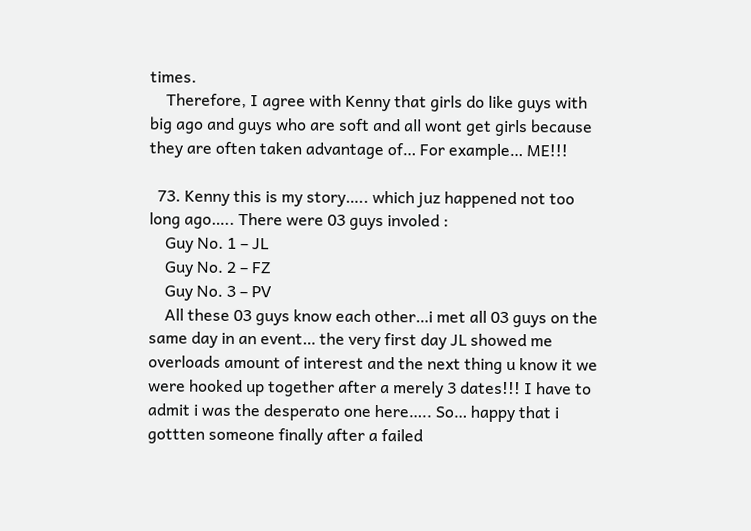times.
    Therefore, I agree with Kenny that girls do like guys with big ago and guys who are soft and all wont get girls because they are often taken advantage of… For example… ME!!!

  73. Kenny this is my story….. which juz happened not too long ago….. There were 03 guys involed :
    Guy No. 1 – JL
    Guy No. 2 – FZ
    Guy No. 3 – PV
    All these 03 guys know each other…i met all 03 guys on the same day in an event… the very first day JL showed me overloads amount of interest and the next thing u know it we were hooked up together after a merely 3 dates!!! I have to admit i was the desperato one here….. So… happy that i gottten someone finally after a failed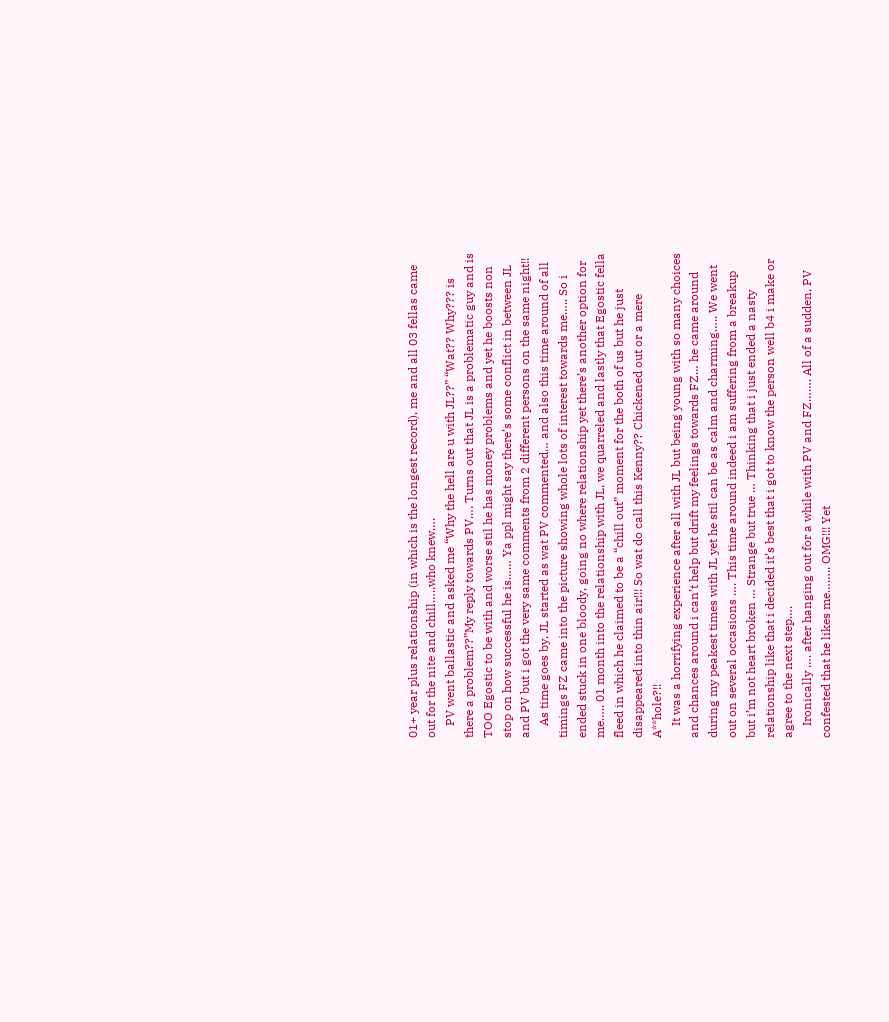01+ year plus relationship (in which is the longest record), me and all 03 fellas came out for the nite and chill…..who knew….
    PV went ballastic and asked me “Why the hell are u with JL??” “Wat?? Why??? is there a problem??”My reply towards PV…. Turns out that JL is a problematic guy and is TOO Egostic to be with and worse stil he has money problems and yet he boosts non stop on how successful he is…… Ya ppl might say there’s some conflict in between JL and PV but i got the very same comments from 2 different persons on the same night!!
    As time goes by, JL started as wat PV commented… and also this time around of all timings FZ came into the picture showing whole lots of interest towards me….. So i ended stuck in one bloody, going no where relationship yet there’s another option for me….. 01 month into the relationship with JL, we quarreled and lastly that Egostic fella fleed in which he claimed to be a “chill out” moment for the both of us but he just disappeared into thin air!!! So wat do call this Kenny?? Chickened out or a mere A**hole?!!
    It was a horrifying experience after all with JL but being young with so many choices and chances around i can’t help but drift my feelings towards FZ… he came around during my peakest times with JL yet he stil can be as calm and charming….. We went out on several occasions …. This time around indeed i am suffering from a breakup but i’m not heart broken … Strange but true … Thinking that i just ended a nasty relationship like that i decided it’s best that i got to know the person well b4 i make or agree to the next step….
    Ironically …. after hanging out for a while with PV and FZ……. All of a sudden, PV confested that he likes me…….. OMG!!! Yet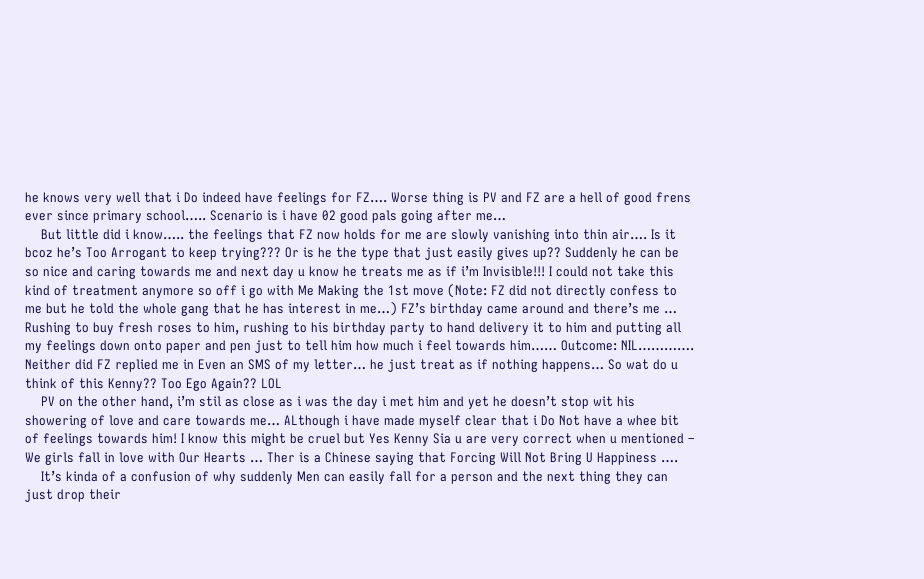he knows very well that i Do indeed have feelings for FZ…. Worse thing is PV and FZ are a hell of good frens ever since primary school….. Scenario is i have 02 good pals going after me…
    But little did i know….. the feelings that FZ now holds for me are slowly vanishing into thin air…. Is it bcoz he’s Too Arrogant to keep trying??? Or is he the type that just easily gives up?? Suddenly he can be so nice and caring towards me and next day u know he treats me as if i’m Invisible!!! I could not take this kind of treatment anymore so off i go with Me Making the 1st move (Note: FZ did not directly confess to me but he told the whole gang that he has interest in me…) FZ’s birthday came around and there’s me … Rushing to buy fresh roses to him, rushing to his birthday party to hand delivery it to him and putting all my feelings down onto paper and pen just to tell him how much i feel towards him…… Outcome: NIL…………. Neither did FZ replied me in Even an SMS of my letter… he just treat as if nothing happens… So wat do u think of this Kenny?? Too Ego Again?? LOL
    PV on the other hand, i’m stil as close as i was the day i met him and yet he doesn’t stop wit his showering of love and care towards me… ALthough i have made myself clear that i Do Not have a whee bit of feelings towards him! I know this might be cruel but Yes Kenny Sia u are very correct when u mentioned – We girls fall in love with Our Hearts … Ther is a Chinese saying that Forcing Will Not Bring U Happiness ….
    It’s kinda of a confusion of why suddenly Men can easily fall for a person and the next thing they can just drop their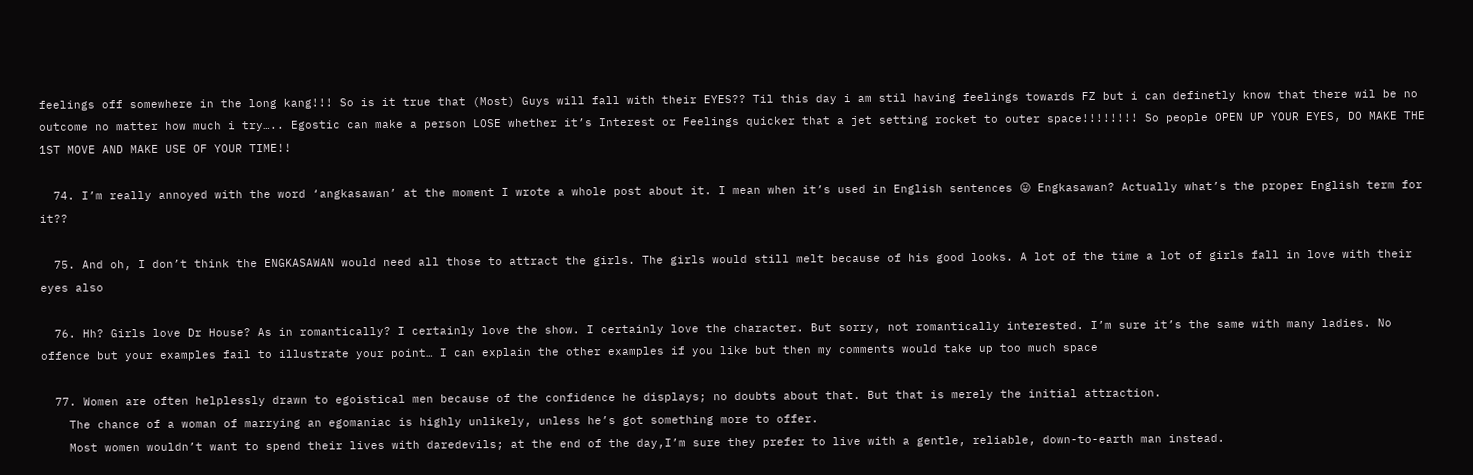feelings off somewhere in the long kang!!! So is it true that (Most) Guys will fall with their EYES?? Til this day i am stil having feelings towards FZ but i can definetly know that there wil be no outcome no matter how much i try….. Egostic can make a person LOSE whether it’s Interest or Feelings quicker that a jet setting rocket to outer space!!!!!!!! So people OPEN UP YOUR EYES, DO MAKE THE 1ST MOVE AND MAKE USE OF YOUR TIME!!

  74. I’m really annoyed with the word ‘angkasawan’ at the moment I wrote a whole post about it. I mean when it’s used in English sentences 😛 Engkasawan? Actually what’s the proper English term for it??

  75. And oh, I don’t think the ENGKASAWAN would need all those to attract the girls. The girls would still melt because of his good looks. A lot of the time a lot of girls fall in love with their eyes also

  76. Hh? Girls love Dr House? As in romantically? I certainly love the show. I certainly love the character. But sorry, not romantically interested. I’m sure it’s the same with many ladies. No offence but your examples fail to illustrate your point… I can explain the other examples if you like but then my comments would take up too much space

  77. Women are often helplessly drawn to egoistical men because of the confidence he displays; no doubts about that. But that is merely the initial attraction.
    The chance of a woman of marrying an egomaniac is highly unlikely, unless he’s got something more to offer.
    Most women wouldn’t want to spend their lives with daredevils; at the end of the day,I’m sure they prefer to live with a gentle, reliable, down-to-earth man instead.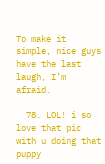To make it simple, nice guys have the last laugh, I’m afraid.

  78. LOL! i so love that pic with u doing that puppy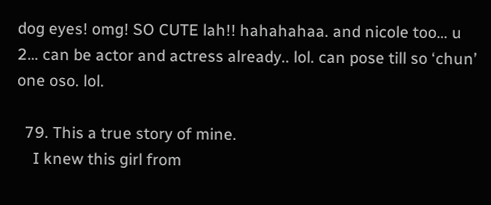dog eyes! omg! SO CUTE lah!! hahahahaa. and nicole too… u 2… can be actor and actress already.. lol. can pose till so ‘chun’ one oso. lol.

  79. This a true story of mine.
    I knew this girl from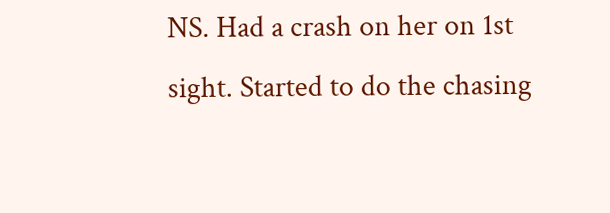NS. Had a crash on her on 1st sight. Started to do the chasing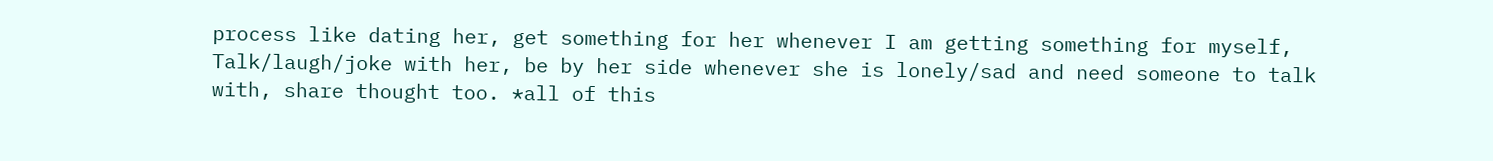process like dating her, get something for her whenever I am getting something for myself, Talk/laugh/joke with her, be by her side whenever she is lonely/sad and need someone to talk with, share thought too. *all of this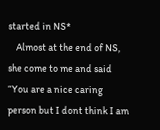started in NS*
    Almost at the end of NS, she come to me and said “You are a nice caring person but I dont think I am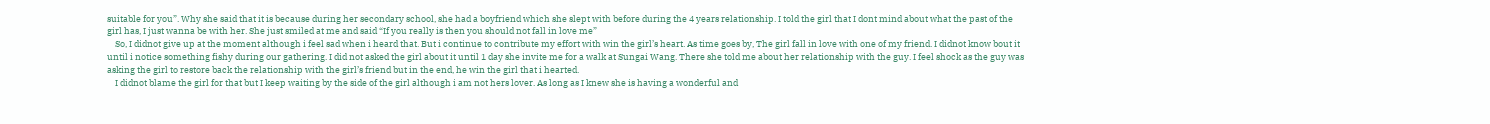suitable for you”. Why she said that it is because during her secondary school, she had a boyfriend which she slept with before during the 4 years relationship. I told the girl that I dont mind about what the past of the girl has, I just wanna be with her. She just smiled at me and said “If you really is then you should not fall in love me”
    So, I didnot give up at the moment although i feel sad when i heard that. But i continue to contribute my effort with win the girl’s heart. As time goes by, The girl fall in love with one of my friend. I didnot know bout it until i notice something fishy during our gathering. I did not asked the girl about it until 1 day she invite me for a walk at Sungai Wang. There she told me about her relationship with the guy. I feel shock as the guy was asking the girl to restore back the relationship with the girl’s friend but in the end, he win the girl that i hearted.
    I didnot blame the girl for that but I keep waiting by the side of the girl although i am not hers lover. As long as I knew she is having a wonderful and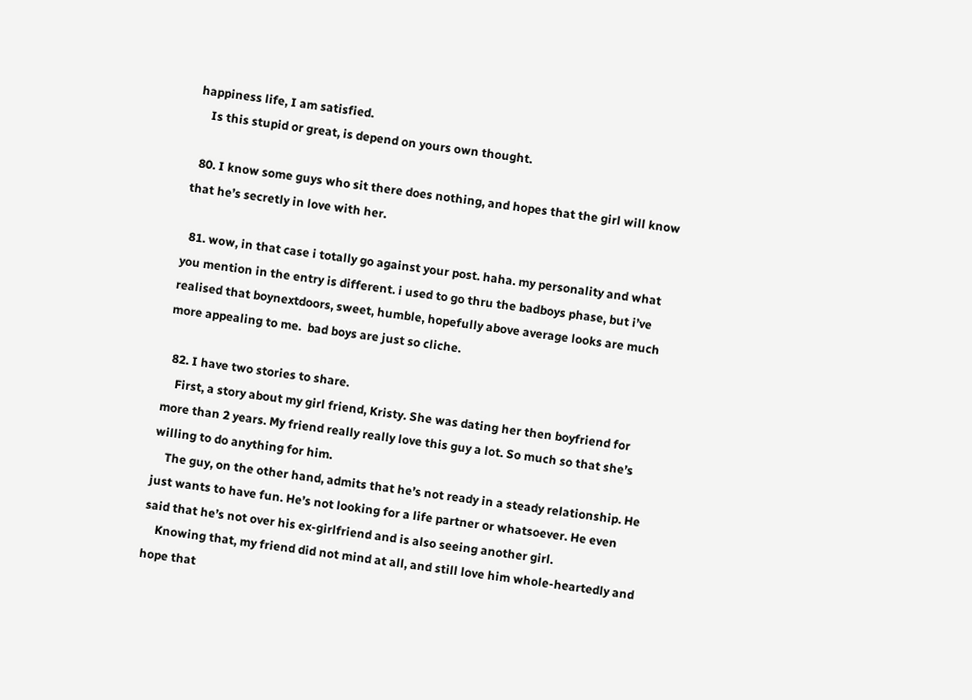happiness life, I am satisfied.
    Is this stupid or great, is depend on yours own thought.

  80. I know some guys who sit there does nothing, and hopes that the girl will know that he’s secretly in love with her.

  81. wow, in that case i totally go against your post. haha. my personality and what you mention in the entry is different. i used to go thru the badboys phase, but i’ve realised that boynextdoors, sweet, humble, hopefully above average looks are much more appealing to me.  bad boys are just so cliche.

  82. I have two stories to share.
    First, a story about my girl friend, Kristy. She was dating her then boyfriend for more than 2 years. My friend really really love this guy a lot. So much so that she’s willing to do anything for him.
    The guy, on the other hand, admits that he’s not ready in a steady relationship. He just wants to have fun. He’s not looking for a life partner or whatsoever. He even said that he’s not over his ex-girlfriend and is also seeing another girl.
    Knowing that, my friend did not mind at all, and still love him whole-heartedly and hope that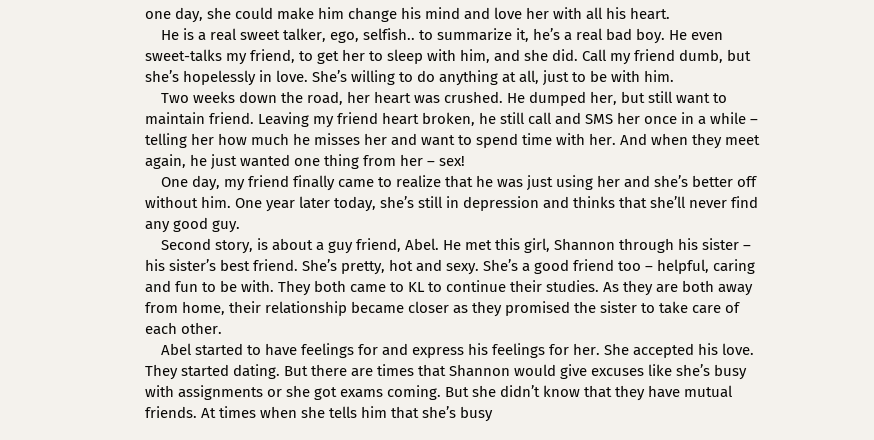one day, she could make him change his mind and love her with all his heart.
    He is a real sweet talker, ego, selfish.. to summarize it, he’s a real bad boy. He even sweet-talks my friend, to get her to sleep with him, and she did. Call my friend dumb, but she’s hopelessly in love. She’s willing to do anything at all, just to be with him.
    Two weeks down the road, her heart was crushed. He dumped her, but still want to maintain friend. Leaving my friend heart broken, he still call and SMS her once in a while – telling her how much he misses her and want to spend time with her. And when they meet again, he just wanted one thing from her – sex!
    One day, my friend finally came to realize that he was just using her and she’s better off without him. One year later today, she’s still in depression and thinks that she’ll never find any good guy.
    Second story, is about a guy friend, Abel. He met this girl, Shannon through his sister – his sister’s best friend. She’s pretty, hot and sexy. She’s a good friend too – helpful, caring and fun to be with. They both came to KL to continue their studies. As they are both away from home, their relationship became closer as they promised the sister to take care of each other.
    Abel started to have feelings for and express his feelings for her. She accepted his love. They started dating. But there are times that Shannon would give excuses like she’s busy with assignments or she got exams coming. But she didn’t know that they have mutual friends. At times when she tells him that she’s busy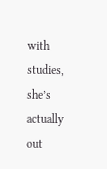with studies, she’s actually out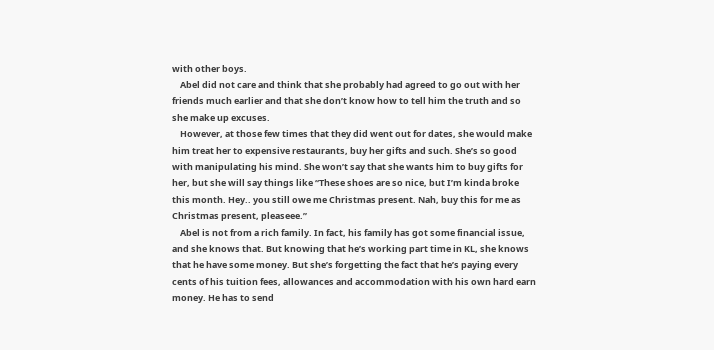with other boys.
    Abel did not care and think that she probably had agreed to go out with her friends much earlier and that she don’t know how to tell him the truth and so she make up excuses.
    However, at those few times that they did went out for dates, she would make him treat her to expensive restaurants, buy her gifts and such. She’s so good with manipulating his mind. She won’t say that she wants him to buy gifts for her, but she will say things like “These shoes are so nice, but I’m kinda broke this month. Hey.. you still owe me Christmas present. Nah, buy this for me as Christmas present, pleaseee.”
    Abel is not from a rich family. In fact, his family has got some financial issue, and she knows that. But knowing that he’s working part time in KL, she knows that he have some money. But she’s forgetting the fact that he’s paying every cents of his tuition fees, allowances and accommodation with his own hard earn money. He has to send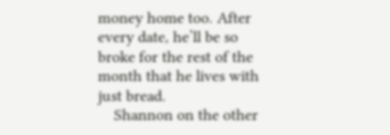money home too. After every date, he’ll be so broke for the rest of the month that he lives with just bread.
    Shannon on the other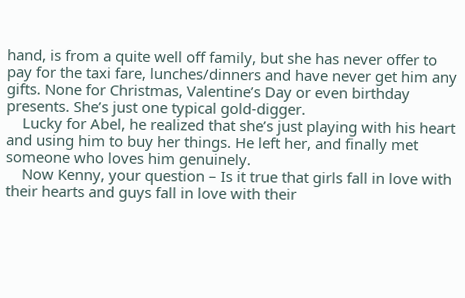hand, is from a quite well off family, but she has never offer to pay for the taxi fare, lunches/dinners and have never get him any gifts. None for Christmas, Valentine’s Day or even birthday presents. She’s just one typical gold-digger.
    Lucky for Abel, he realized that she’s just playing with his heart and using him to buy her things. He left her, and finally met someone who loves him genuinely.
    Now Kenny, your question – Is it true that girls fall in love with their hearts and guys fall in love with their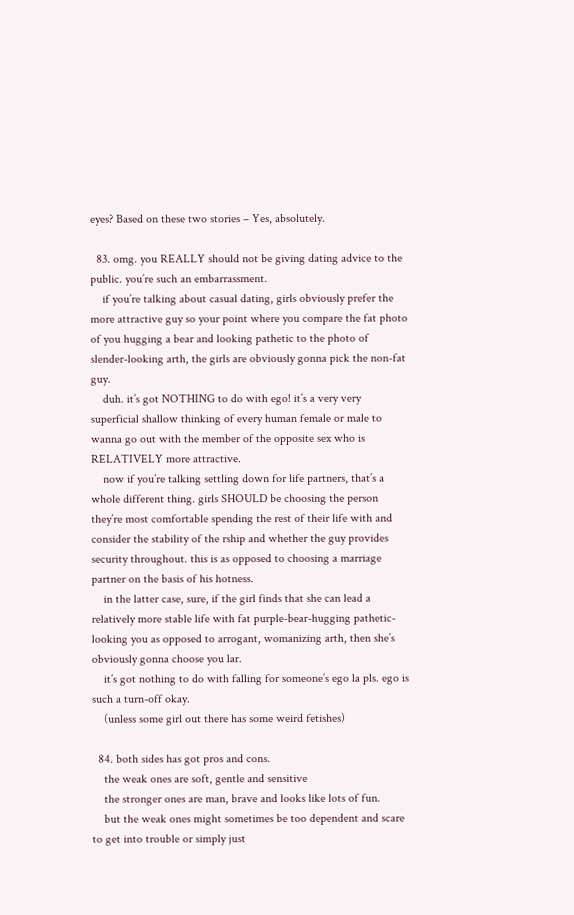eyes? Based on these two stories – Yes, absolutely.

  83. omg. you REALLY should not be giving dating advice to the public. you’re such an embarrassment.
    if you’re talking about casual dating, girls obviously prefer the more attractive guy so your point where you compare the fat photo of you hugging a bear and looking pathetic to the photo of slender-looking arth, the girls are obviously gonna pick the non-fat guy.
    duh. it’s got NOTHING to do with ego! it’s a very very superficial shallow thinking of every human female or male to wanna go out with the member of the opposite sex who is RELATIVELY more attractive.
    now if you’re talking settling down for life partners, that’s a whole different thing. girls SHOULD be choosing the person they’re most comfortable spending the rest of their life with and consider the stability of the rship and whether the guy provides security throughout. this is as opposed to choosing a marriage partner on the basis of his hotness.
    in the latter case, sure, if the girl finds that she can lead a relatively more stable life with fat purple-bear-hugging pathetic-looking you as opposed to arrogant, womanizing arth, then she’s obviously gonna choose you lar.
    it’s got nothing to do with falling for someone’s ego la pls. ego is such a turn-off okay.
    (unless some girl out there has some weird fetishes)

  84. both sides has got pros and cons.
    the weak ones are soft, gentle and sensitive
    the stronger ones are man, brave and looks like lots of fun.
    but the weak ones might sometimes be too dependent and scare to get into trouble or simply just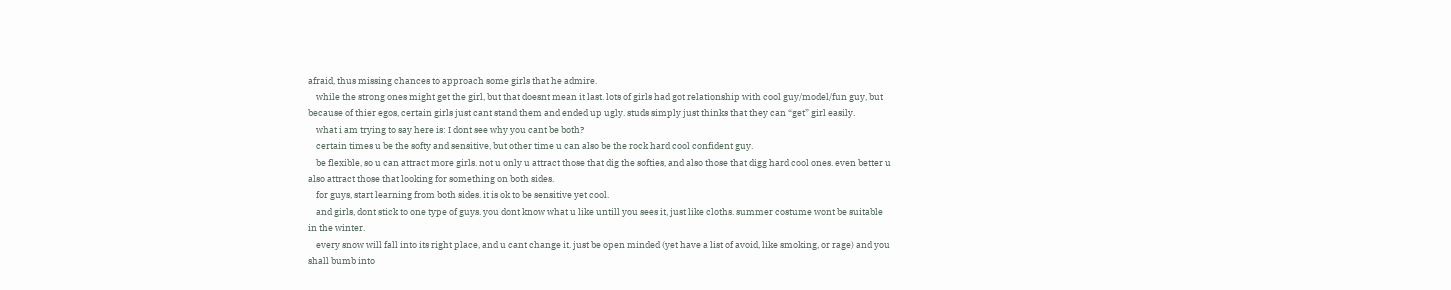afraid, thus missing chances to approach some girls that he admire.
    while the strong ones might get the girl, but that doesnt mean it last. lots of girls had got relationship with cool guy/model/fun guy, but because of thier egos, certain girls just cant stand them and ended up ugly. studs simply just thinks that they can “get” girl easily.
    what i am trying to say here is: I dont see why you cant be both?
    certain times u be the softy and sensitive, but other time u can also be the rock hard cool confident guy.
    be flexible, so u can attract more girls. not u only u attract those that dig the softies, and also those that digg hard cool ones. even better u also attract those that looking for something on both sides.
    for guys, start learning from both sides. it is ok to be sensitive yet cool.
    and girls, dont stick to one type of guys. you dont know what u like untill you sees it, just like cloths. summer costume wont be suitable in the winter.
    every snow will fall into its right place, and u cant change it. just be open minded (yet have a list of avoid, like smoking, or rage) and you shall bumb into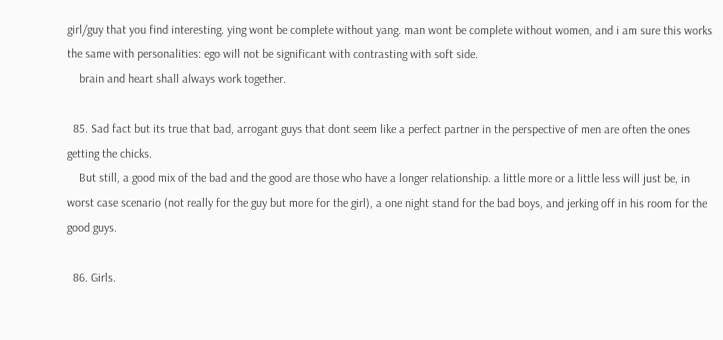girl/guy that you find interesting. ying wont be complete without yang. man wont be complete without women, and i am sure this works the same with personalities: ego will not be significant with contrasting with soft side.
    brain and heart shall always work together.

  85. Sad fact but its true that bad, arrogant guys that dont seem like a perfect partner in the perspective of men are often the ones getting the chicks.
    But still, a good mix of the bad and the good are those who have a longer relationship. a little more or a little less will just be, in worst case scenario (not really for the guy but more for the girl), a one night stand for the bad boys, and jerking off in his room for the good guys.

  86. Girls.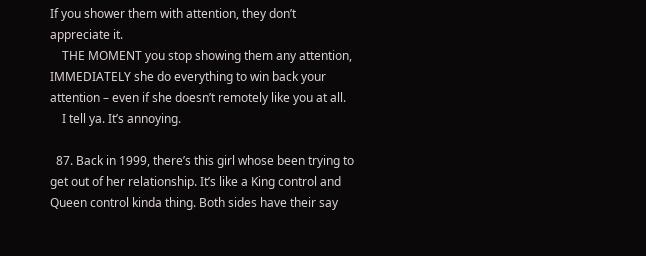If you shower them with attention, they don’t appreciate it.
    THE MOMENT you stop showing them any attention, IMMEDIATELY she do everything to win back your attention – even if she doesn’t remotely like you at all.
    I tell ya. It’s annoying.

  87. Back in 1999, there’s this girl whose been trying to get out of her relationship. It’s like a King control and Queen control kinda thing. Both sides have their say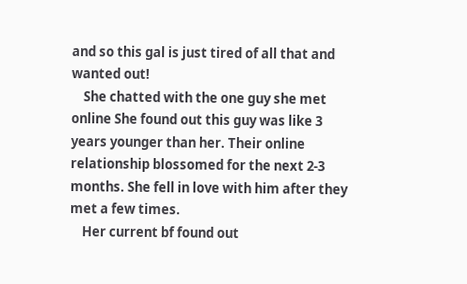and so this gal is just tired of all that and wanted out!
    She chatted with the one guy she met online She found out this guy was like 3 years younger than her. Their online relationship blossomed for the next 2-3 months. She fell in love with him after they met a few times.
    Her current bf found out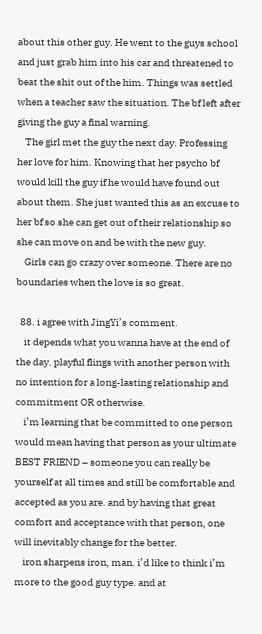about this other guy. He went to the guys school and just grab him into his car and threatened to beat the shit out of the him. Things was settled when a teacher saw the situation. The bf left after giving the guy a final warning.
    The girl met the guy the next day. Professing her love for him. Knowing that her psycho bf would kill the guy if he would have found out about them. She just wanted this as an excuse to her bf so she can get out of their relationship so she can move on and be with the new guy.
    Girls can go crazy over someone. There are no boundaries when the love is so great.

  88. i agree with JingYi’s comment.
    it depends what you wanna have at the end of the day. playful flings with another person with no intention for a long-lasting relationship and commitment OR otherwise.
    i’m learning that be committed to one person would mean having that person as your ultimate BEST FRIEND – someone you can really be yourself at all times and still be comfortable and accepted as you are. and by having that great comfort and acceptance with that person, one will inevitably change for the better.
    iron sharpens iron, man. i’d like to think i’m more to the good guy type. and at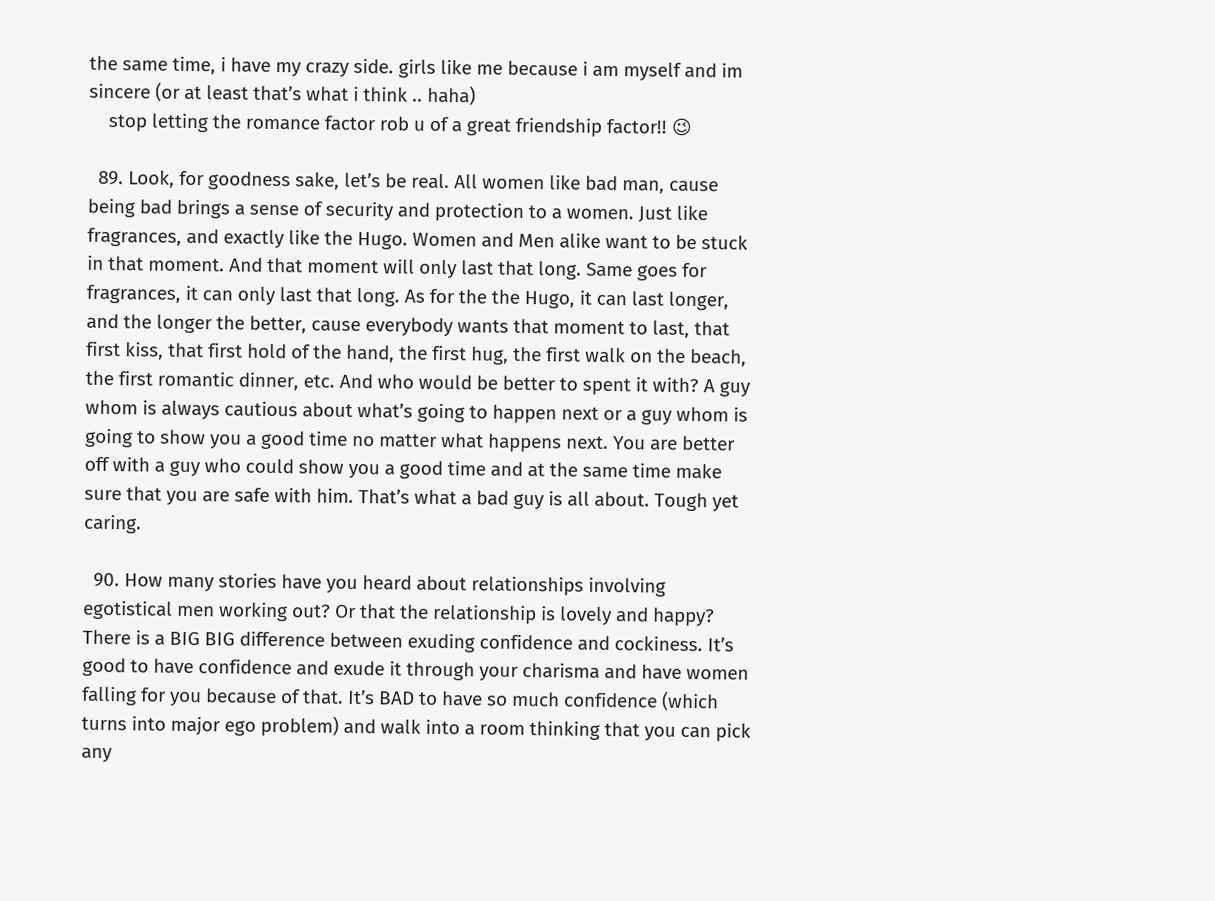the same time, i have my crazy side. girls like me because i am myself and im sincere (or at least that’s what i think .. haha)
    stop letting the romance factor rob u of a great friendship factor!! 😉

  89. Look, for goodness sake, let’s be real. All women like bad man, cause being bad brings a sense of security and protection to a women. Just like fragrances, and exactly like the Hugo. Women and Men alike want to be stuck in that moment. And that moment will only last that long. Same goes for fragrances, it can only last that long. As for the the Hugo, it can last longer, and the longer the better, cause everybody wants that moment to last, that first kiss, that first hold of the hand, the first hug, the first walk on the beach, the first romantic dinner, etc. And who would be better to spent it with? A guy whom is always cautious about what’s going to happen next or a guy whom is going to show you a good time no matter what happens next. You are better off with a guy who could show you a good time and at the same time make sure that you are safe with him. That’s what a bad guy is all about. Tough yet caring.

  90. How many stories have you heard about relationships involving egotistical men working out? Or that the relationship is lovely and happy? There is a BIG BIG difference between exuding confidence and cockiness. It’s good to have confidence and exude it through your charisma and have women falling for you because of that. It’s BAD to have so much confidence (which turns into major ego problem) and walk into a room thinking that you can pick any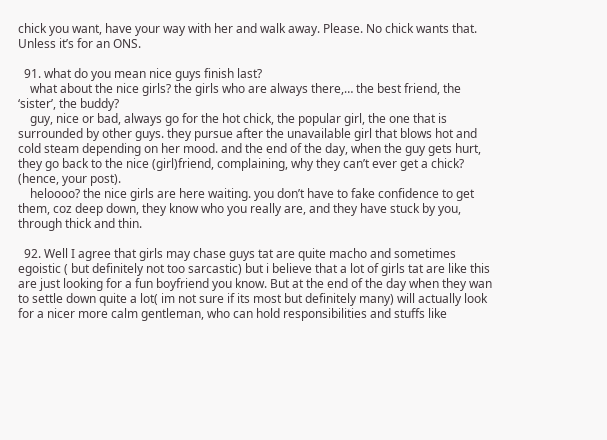chick you want, have your way with her and walk away. Please. No chick wants that. Unless it’s for an ONS.

  91. what do you mean nice guys finish last?
    what about the nice girls? the girls who are always there,… the best friend, the ‘sister’, the buddy?
    guy, nice or bad, always go for the hot chick, the popular girl, the one that is surrounded by other guys. they pursue after the unavailable girl that blows hot and cold steam depending on her mood. and the end of the day, when the guy gets hurt, they go back to the nice (girl)friend, complaining, why they can’t ever get a chick? (hence, your post).
    heloooo? the nice girls are here waiting. you don’t have to fake confidence to get them, coz deep down, they know who you really are, and they have stuck by you, through thick and thin.

  92. Well I agree that girls may chase guys tat are quite macho and sometimes egoistic ( but definitely not too sarcastic) but i believe that a lot of girls tat are like this are just looking for a fun boyfriend you know. But at the end of the day when they wan to settle down quite a lot( im not sure if its most but definitely many) will actually look for a nicer more calm gentleman, who can hold responsibilities and stuffs like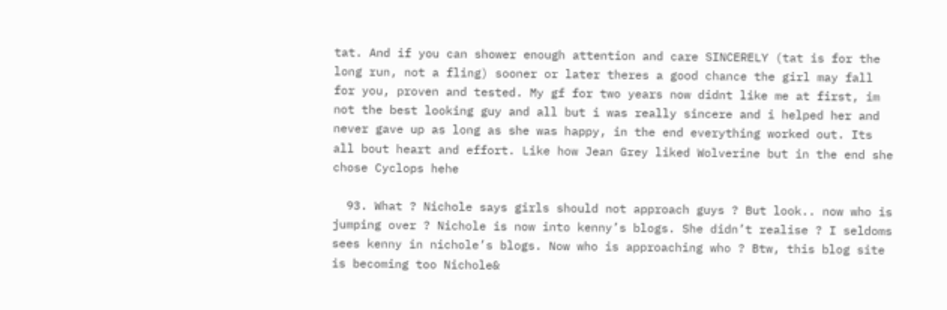tat. And if you can shower enough attention and care SINCERELY (tat is for the long run, not a fling) sooner or later theres a good chance the girl may fall for you, proven and tested. My gf for two years now didnt like me at first, im not the best looking guy and all but i was really sincere and i helped her and never gave up as long as she was happy, in the end everything worked out. Its all bout heart and effort. Like how Jean Grey liked Wolverine but in the end she chose Cyclops hehe

  93. What ? Nichole says girls should not approach guys ? But look.. now who is jumping over ? Nichole is now into kenny’s blogs. She didn’t realise ? I seldoms sees kenny in nichole’s blogs. Now who is approaching who ? Btw, this blog site is becoming too Nichole&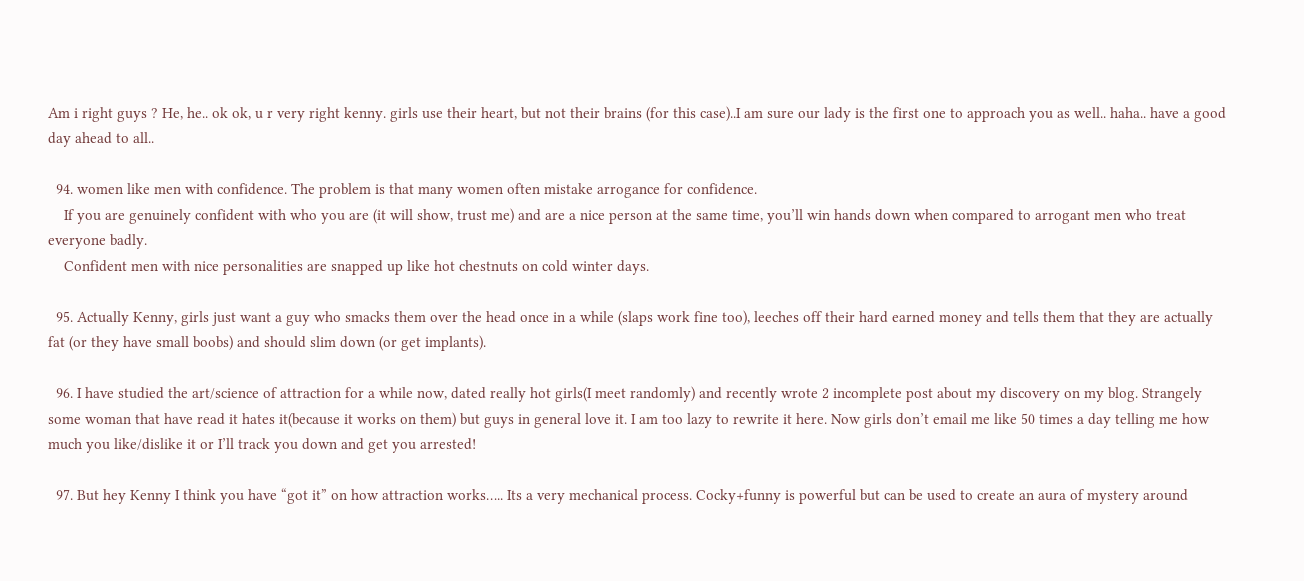Am i right guys ? He, he.. ok ok, u r very right kenny. girls use their heart, but not their brains (for this case)..I am sure our lady is the first one to approach you as well.. haha.. have a good day ahead to all..

  94. women like men with confidence. The problem is that many women often mistake arrogance for confidence.
    If you are genuinely confident with who you are (it will show, trust me) and are a nice person at the same time, you’ll win hands down when compared to arrogant men who treat everyone badly.
    Confident men with nice personalities are snapped up like hot chestnuts on cold winter days.

  95. Actually Kenny, girls just want a guy who smacks them over the head once in a while (slaps work fine too), leeches off their hard earned money and tells them that they are actually fat (or they have small boobs) and should slim down (or get implants).

  96. I have studied the art/science of attraction for a while now, dated really hot girls(I meet randomly) and recently wrote 2 incomplete post about my discovery on my blog. Strangely some woman that have read it hates it(because it works on them) but guys in general love it. I am too lazy to rewrite it here. Now girls don’t email me like 50 times a day telling me how much you like/dislike it or I’ll track you down and get you arrested!

  97. But hey Kenny I think you have “got it” on how attraction works….. Its a very mechanical process. Cocky+funny is powerful but can be used to create an aura of mystery around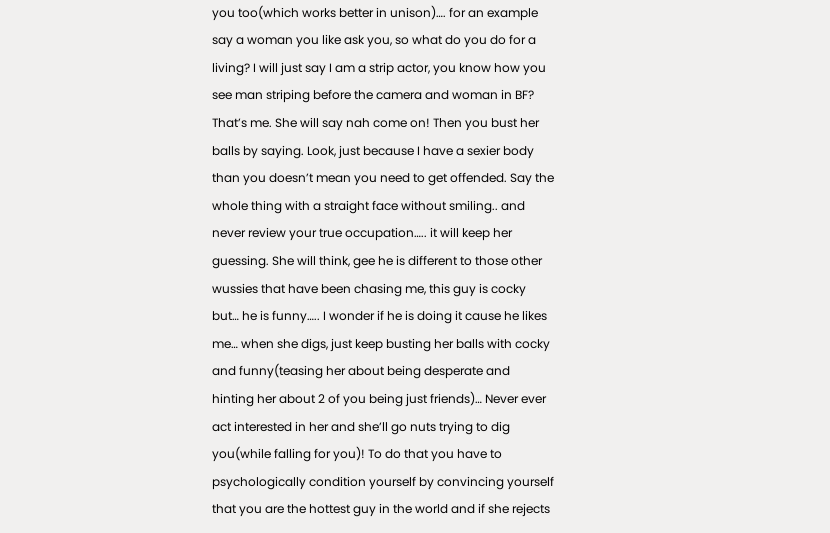you too(which works better in unison)…. for an example say a woman you like ask you, so what do you do for a living? I will just say I am a strip actor, you know how you see man striping before the camera and woman in BF? That’s me. She will say nah come on! Then you bust her balls by saying. Look, just because I have a sexier body than you doesn’t mean you need to get offended. Say the whole thing with a straight face without smiling.. and never review your true occupation….. it will keep her guessing. She will think, gee he is different to those other wussies that have been chasing me, this guy is cocky but… he is funny….. I wonder if he is doing it cause he likes me… when she digs, just keep busting her balls with cocky and funny(teasing her about being desperate and hinting her about 2 of you being just friends)… Never ever act interested in her and she’ll go nuts trying to dig you(while falling for you)! To do that you have to psychologically condition yourself by convincing yourself that you are the hottest guy in the world and if she rejects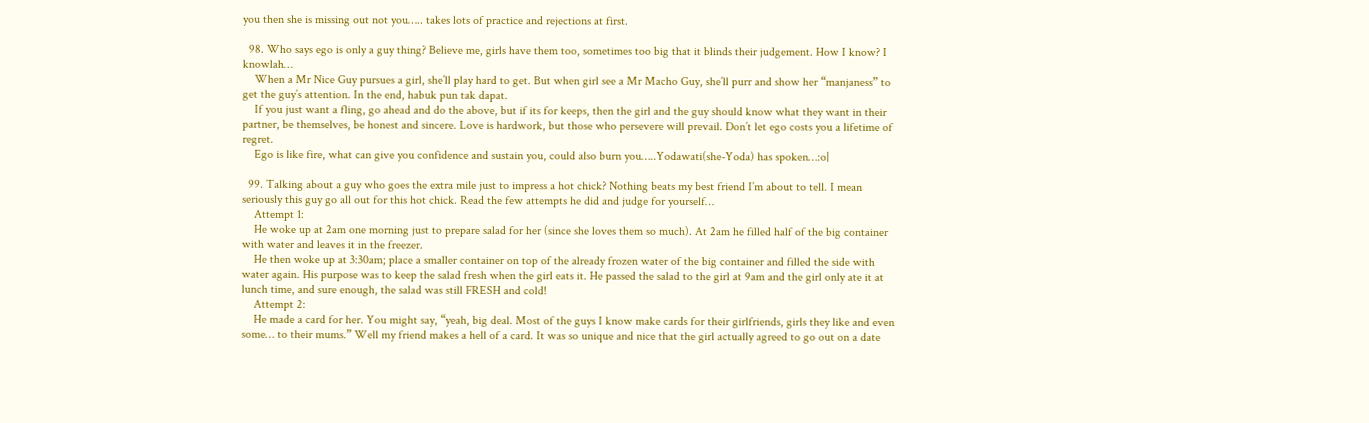you then she is missing out not you….. takes lots of practice and rejections at first.

  98. Who says ego is only a guy thing? Believe me, girls have them too, sometimes too big that it blinds their judgement. How I know? I knowlah…
    When a Mr Nice Guy pursues a girl, she’ll play hard to get. But when girl see a Mr Macho Guy, she’ll purr and show her “manjaness” to get the guy’s attention. In the end, habuk pun tak dapat.
    If you just want a fling, go ahead and do the above, but if its for keeps, then the girl and the guy should know what they want in their partner, be themselves, be honest and sincere. Love is hardwork, but those who persevere will prevail. Don’t let ego costs you a lifetime of regret.
    Ego is like fire, what can give you confidence and sustain you, could also burn you…..Yodawati(she-Yoda) has spoken…:o|

  99. Talking about a guy who goes the extra mile just to impress a hot chick? Nothing beats my best friend I’m about to tell. I mean seriously this guy go all out for this hot chick. Read the few attempts he did and judge for yourself…
    Attempt 1:
    He woke up at 2am one morning just to prepare salad for her (since she loves them so much). At 2am he filled half of the big container with water and leaves it in the freezer.
    He then woke up at 3:30am; place a smaller container on top of the already frozen water of the big container and filled the side with water again. His purpose was to keep the salad fresh when the girl eats it. He passed the salad to the girl at 9am and the girl only ate it at lunch time, and sure enough, the salad was still FRESH and cold!
    Attempt 2:
    He made a card for her. You might say, “yeah, big deal. Most of the guys I know make cards for their girlfriends, girls they like and even some… to their mums.” Well my friend makes a hell of a card. It was so unique and nice that the girl actually agreed to go out on a date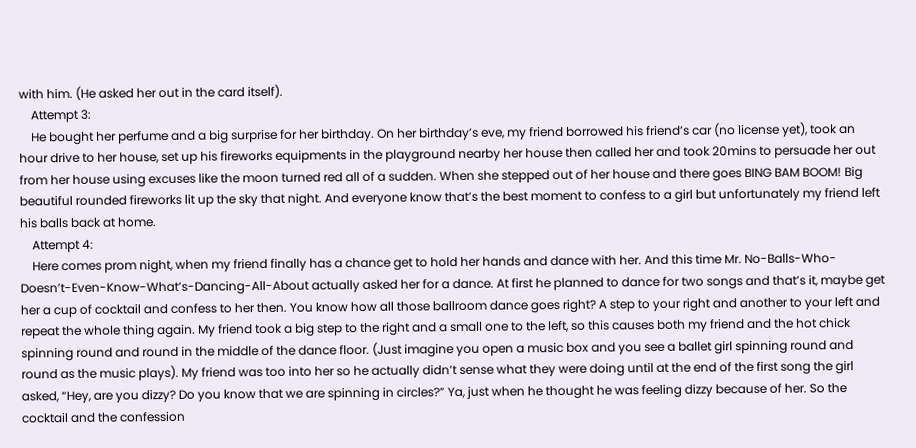with him. (He asked her out in the card itself).
    Attempt 3:
    He bought her perfume and a big surprise for her birthday. On her birthday’s eve, my friend borrowed his friend’s car (no license yet), took an hour drive to her house, set up his fireworks equipments in the playground nearby her house then called her and took 20mins to persuade her out from her house using excuses like the moon turned red all of a sudden. When she stepped out of her house and there goes BING BAM BOOM! Big beautiful rounded fireworks lit up the sky that night. And everyone know that’s the best moment to confess to a girl but unfortunately my friend left his balls back at home.
    Attempt 4:
    Here comes prom night, when my friend finally has a chance get to hold her hands and dance with her. And this time Mr. No-Balls-Who-Doesn’t-Even-Know-What’s-Dancing-All-About actually asked her for a dance. At first he planned to dance for two songs and that’s it, maybe get her a cup of cocktail and confess to her then. You know how all those ballroom dance goes right? A step to your right and another to your left and repeat the whole thing again. My friend took a big step to the right and a small one to the left, so this causes both my friend and the hot chick spinning round and round in the middle of the dance floor. (Just imagine you open a music box and you see a ballet girl spinning round and round as the music plays). My friend was too into her so he actually didn’t sense what they were doing until at the end of the first song the girl asked, “Hey, are you dizzy? Do you know that we are spinning in circles?” Ya, just when he thought he was feeling dizzy because of her. So the cocktail and the confession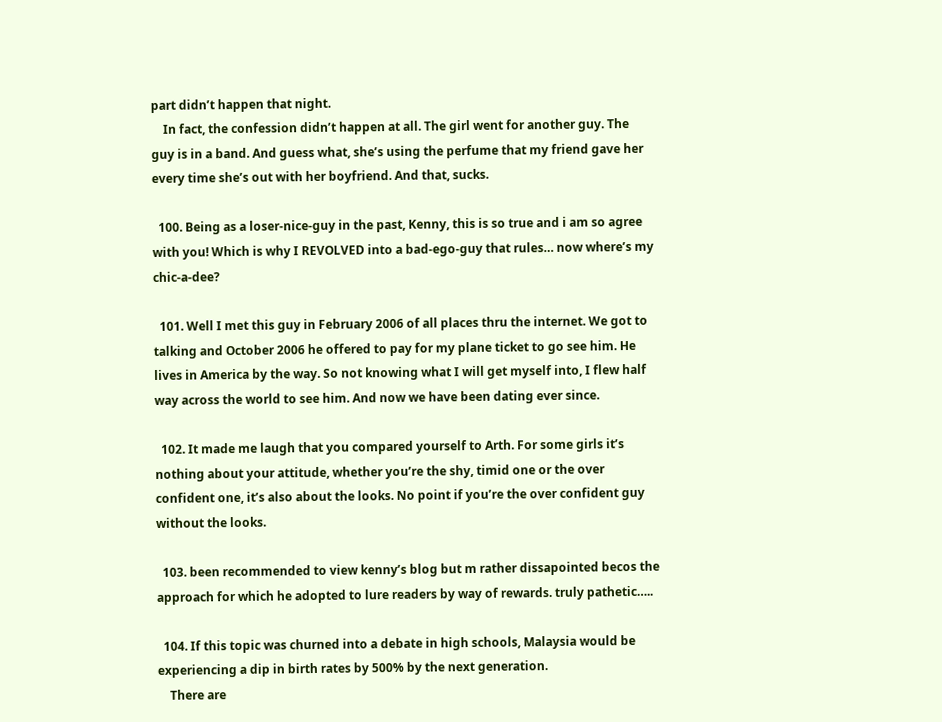part didn’t happen that night.
    In fact, the confession didn’t happen at all. The girl went for another guy. The guy is in a band. And guess what, she’s using the perfume that my friend gave her every time she’s out with her boyfriend. And that, sucks.

  100. Being as a loser-nice-guy in the past, Kenny, this is so true and i am so agree with you! Which is why I REVOLVED into a bad-ego-guy that rules… now where’s my chic-a-dee?

  101. Well I met this guy in February 2006 of all places thru the internet. We got to talking and October 2006 he offered to pay for my plane ticket to go see him. He lives in America by the way. So not knowing what I will get myself into, I flew half way across the world to see him. And now we have been dating ever since.

  102. It made me laugh that you compared yourself to Arth. For some girls it’s nothing about your attitude, whether you’re the shy, timid one or the over confident one, it’s also about the looks. No point if you’re the over confident guy without the looks.

  103. been recommended to view kenny’s blog but m rather dissapointed becos the approach for which he adopted to lure readers by way of rewards. truly pathetic…..

  104. If this topic was churned into a debate in high schools, Malaysia would be experiencing a dip in birth rates by 500% by the next generation.
    There are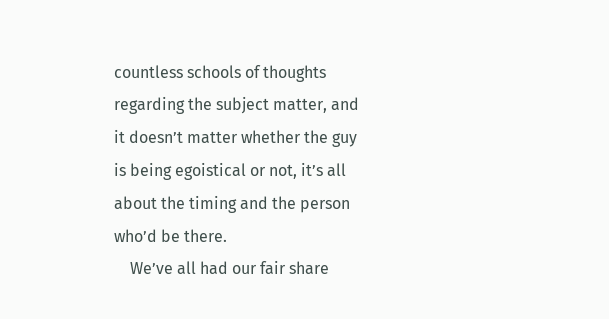countless schools of thoughts regarding the subject matter, and it doesn’t matter whether the guy is being egoistical or not, it’s all about the timing and the person who’d be there.
    We’ve all had our fair share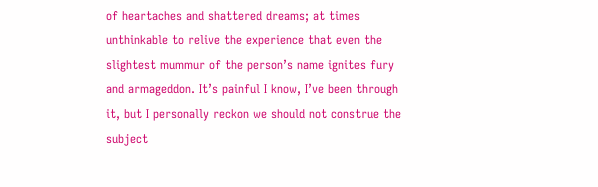of heartaches and shattered dreams; at times unthinkable to relive the experience that even the slightest mummur of the person’s name ignites fury and armageddon. It’s painful I know, I’ve been through it, but I personally reckon we should not construe the subject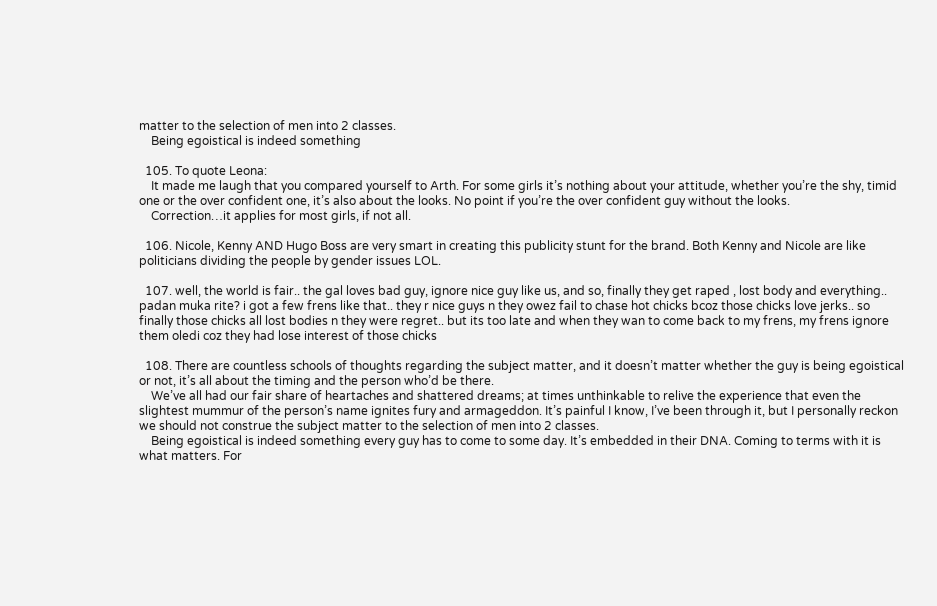matter to the selection of men into 2 classes.
    Being egoistical is indeed something

  105. To quote Leona:
    It made me laugh that you compared yourself to Arth. For some girls it’s nothing about your attitude, whether you’re the shy, timid one or the over confident one, it’s also about the looks. No point if you’re the over confident guy without the looks.
    Correction…it applies for most girls, if not all.

  106. Nicole, Kenny AND Hugo Boss are very smart in creating this publicity stunt for the brand. Both Kenny and Nicole are like politicians dividing the people by gender issues LOL.

  107. well, the world is fair.. the gal loves bad guy, ignore nice guy like us, and so, finally they get raped , lost body and everything.. padan muka rite? i got a few frens like that.. they r nice guys n they owez fail to chase hot chicks bcoz those chicks love jerks.. so finally those chicks all lost bodies n they were regret.. but its too late and when they wan to come back to my frens, my frens ignore them oledi coz they had lose interest of those chicks

  108. There are countless schools of thoughts regarding the subject matter, and it doesn’t matter whether the guy is being egoistical or not, it’s all about the timing and the person who’d be there.
    We’ve all had our fair share of heartaches and shattered dreams; at times unthinkable to relive the experience that even the slightest mummur of the person’s name ignites fury and armageddon. It’s painful I know, I’ve been through it, but I personally reckon we should not construe the subject matter to the selection of men into 2 classes.
    Being egoistical is indeed something every guy has to come to some day. It’s embedded in their DNA. Coming to terms with it is what matters. For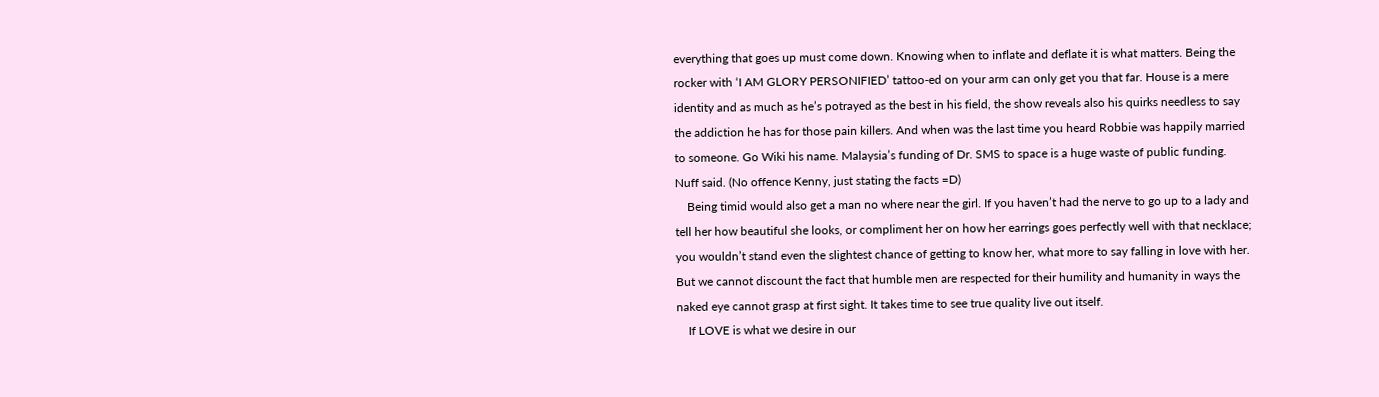everything that goes up must come down. Knowing when to inflate and deflate it is what matters. Being the rocker with ‘I AM GLORY PERSONIFIED’ tattoo-ed on your arm can only get you that far. House is a mere identity and as much as he’s potrayed as the best in his field, the show reveals also his quirks needless to say the addiction he has for those pain killers. And when was the last time you heard Robbie was happily married to someone. Go Wiki his name. Malaysia’s funding of Dr. SMS to space is a huge waste of public funding. Nuff said. (No offence Kenny, just stating the facts =D)
    Being timid would also get a man no where near the girl. If you haven’t had the nerve to go up to a lady and tell her how beautiful she looks, or compliment her on how her earrings goes perfectly well with that necklace; you wouldn’t stand even the slightest chance of getting to know her, what more to say falling in love with her. But we cannot discount the fact that humble men are respected for their humility and humanity in ways the naked eye cannot grasp at first sight. It takes time to see true quality live out itself.
    If LOVE is what we desire in our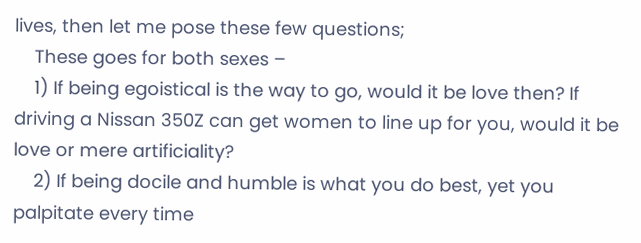lives, then let me pose these few questions;
    These goes for both sexes –
    1) If being egoistical is the way to go, would it be love then? If driving a Nissan 350Z can get women to line up for you, would it be love or mere artificiality?
    2) If being docile and humble is what you do best, yet you palpitate every time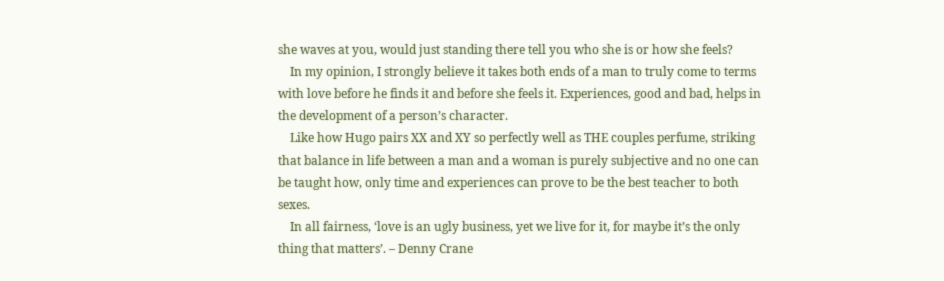she waves at you, would just standing there tell you who she is or how she feels?
    In my opinion, I strongly believe it takes both ends of a man to truly come to terms with love before he finds it and before she feels it. Experiences, good and bad, helps in the development of a person’s character.
    Like how Hugo pairs XX and XY so perfectly well as THE couples perfume, striking that balance in life between a man and a woman is purely subjective and no one can be taught how, only time and experiences can prove to be the best teacher to both sexes.
    In all fairness, ‘love is an ugly business, yet we live for it, for maybe it’s the only thing that matters’. – Denny Crane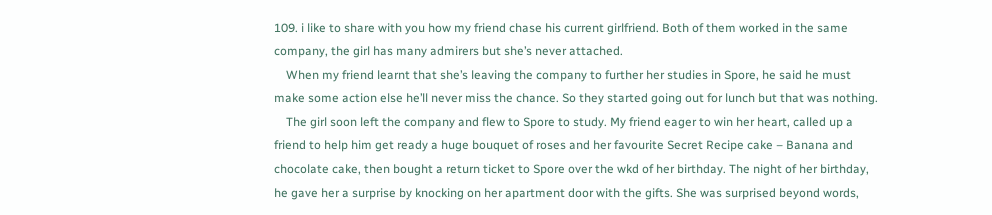109. i like to share with you how my friend chase his current girlfriend. Both of them worked in the same company, the girl has many admirers but she’s never attached.
    When my friend learnt that she’s leaving the company to further her studies in Spore, he said he must make some action else he’ll never miss the chance. So they started going out for lunch but that was nothing.
    The girl soon left the company and flew to Spore to study. My friend eager to win her heart, called up a friend to help him get ready a huge bouquet of roses and her favourite Secret Recipe cake – Banana and chocolate cake, then bought a return ticket to Spore over the wkd of her birthday. The night of her birthday, he gave her a surprise by knocking on her apartment door with the gifts. She was surprised beyond words,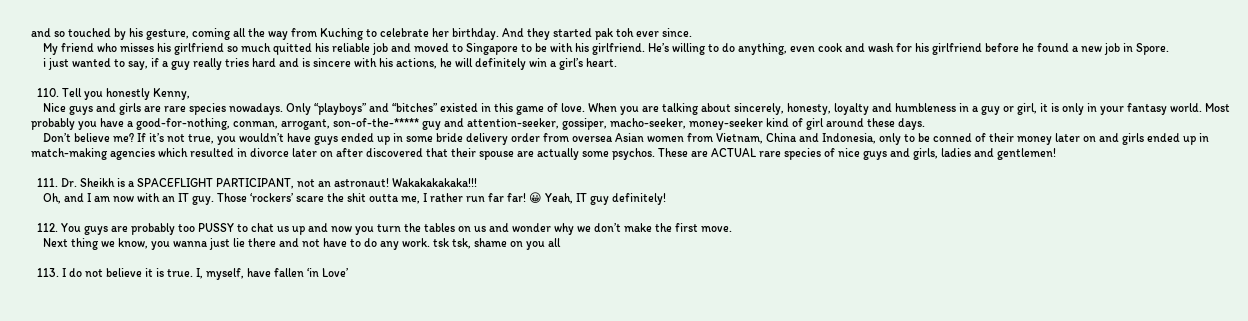and so touched by his gesture, coming all the way from Kuching to celebrate her birthday. And they started pak toh ever since.
    My friend who misses his girlfriend so much quitted his reliable job and moved to Singapore to be with his girlfriend. He’s willing to do anything, even cook and wash for his girlfriend before he found a new job in Spore.
    i just wanted to say, if a guy really tries hard and is sincere with his actions, he will definitely win a girl’s heart.

  110. Tell you honestly Kenny,
    Nice guys and girls are rare species nowadays. Only “playboys” and “bitches” existed in this game of love. When you are talking about sincerely, honesty, loyalty and humbleness in a guy or girl, it is only in your fantasy world. Most probably you have a good-for-nothing, conman, arrogant, son-of-the-***** guy and attention-seeker, gossiper, macho-seeker, money-seeker kind of girl around these days.
    Don’t believe me? If it’s not true, you wouldn’t have guys ended up in some bride delivery order from oversea Asian women from Vietnam, China and Indonesia, only to be conned of their money later on and girls ended up in match-making agencies which resulted in divorce later on after discovered that their spouse are actually some psychos. These are ACTUAL rare species of nice guys and girls, ladies and gentlemen!

  111. Dr. Sheikh is a SPACEFLIGHT PARTICIPANT, not an astronaut! Wakakakakaka!!!
    Oh, and I am now with an IT guy. Those ‘rockers’ scare the shit outta me, I rather run far far! 😀 Yeah, IT guy definitely!

  112. You guys are probably too PUSSY to chat us up and now you turn the tables on us and wonder why we don’t make the first move.
    Next thing we know, you wanna just lie there and not have to do any work. tsk tsk, shame on you all

  113. I do not believe it is true. I, myself, have fallen ‘in Love’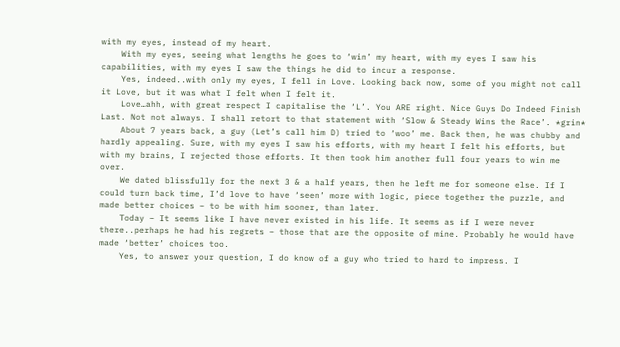with my eyes, instead of my heart.
    With my eyes, seeing what lengths he goes to ‘win’ my heart, with my eyes I saw his capabilities, with my eyes I saw the things he did to incur a response.
    Yes, indeed..with only my eyes, I fell in Love. Looking back now, some of you might not call it Love, but it was what I felt when I felt it.
    Love…ahh, with great respect I capitalise the ‘L’. You ARE right. Nice Guys Do Indeed Finish Last. Not not always. I shall retort to that statement with ‘Slow & Steady Wins the Race’. *grin*
    About 7 years back, a guy (Let’s call him D) tried to ‘woo’ me. Back then, he was chubby and hardly appealing. Sure, with my eyes I saw his efforts, with my heart I felt his efforts, but with my brains, I rejected those efforts. It then took him another full four years to win me over.
    We dated blissfully for the next 3 & a half years, then he left me for someone else. If I could turn back time, I’d love to have ‘seen’ more with logic, piece together the puzzle, and made better choices – to be with him sooner, than later.
    Today – It seems like I have never existed in his life. It seems as if I were never there..perhaps he had his regrets – those that are the opposite of mine. Probably he would have made ‘better’ choices too.
    Yes, to answer your question, I do know of a guy who tried to hard to impress. I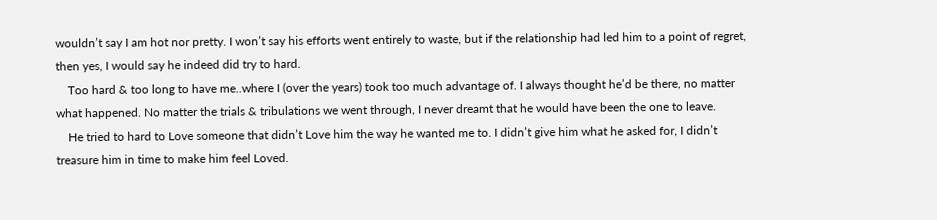wouldn’t say I am hot nor pretty. I won’t say his efforts went entirely to waste, but if the relationship had led him to a point of regret, then yes, I would say he indeed did try to hard.
    Too hard & too long to have me..where I (over the years) took too much advantage of. I always thought he’d be there, no matter what happened. No matter the trials & tribulations we went through, I never dreamt that he would have been the one to leave.
    He tried to hard to Love someone that didn’t Love him the way he wanted me to. I didn’t give him what he asked for, I didn’t treasure him in time to make him feel Loved.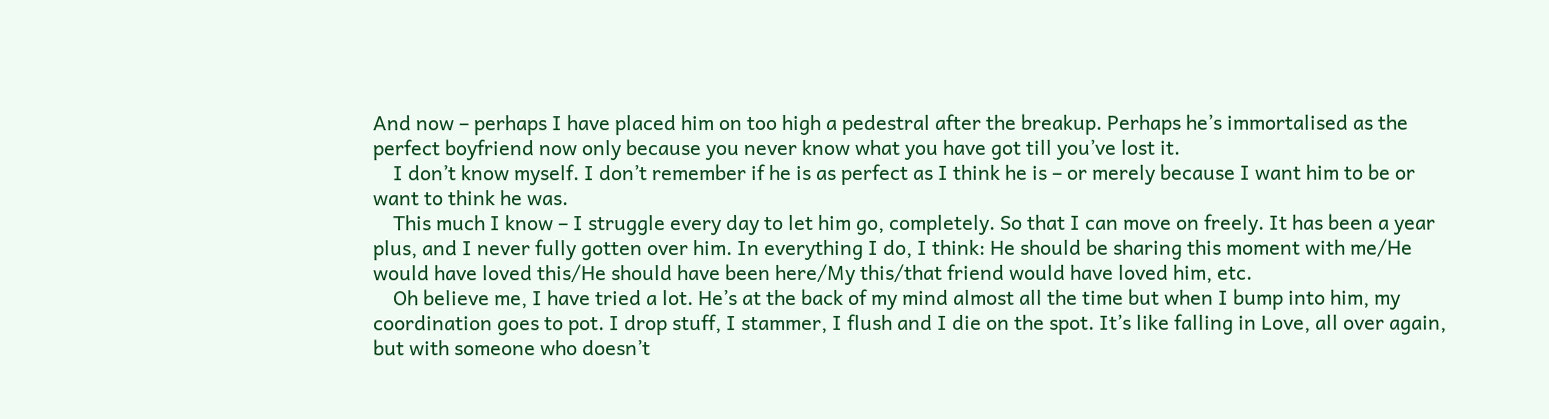And now – perhaps I have placed him on too high a pedestral after the breakup. Perhaps he’s immortalised as the perfect boyfriend now only because you never know what you have got till you’ve lost it.
    I don’t know myself. I don’t remember if he is as perfect as I think he is – or merely because I want him to be or want to think he was.
    This much I know – I struggle every day to let him go, completely. So that I can move on freely. It has been a year plus, and I never fully gotten over him. In everything I do, I think: He should be sharing this moment with me/He would have loved this/He should have been here/My this/that friend would have loved him, etc.
    Oh believe me, I have tried a lot. He’s at the back of my mind almost all the time but when I bump into him, my coordination goes to pot. I drop stuff, I stammer, I flush and I die on the spot. It’s like falling in Love, all over again, but with someone who doesn’t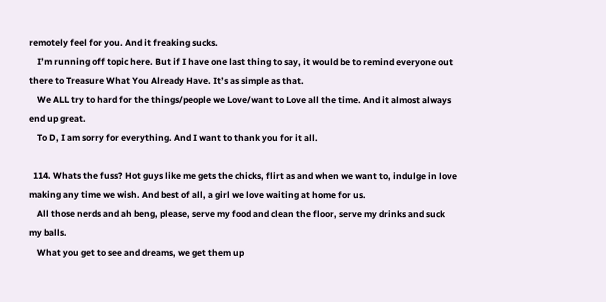remotely feel for you. And it freaking sucks.
    I’m running off topic here. But if I have one last thing to say, it would be to remind everyone out there to Treasure What You Already Have. It’s as simple as that.
    We ALL try to hard for the things/people we Love/want to Love all the time. And it almost always end up great.
    To D, I am sorry for everything. And I want to thank you for it all.

  114. Whats the fuss? Hot guys like me gets the chicks, flirt as and when we want to, indulge in love making any time we wish. And best of all, a girl we love waiting at home for us.
    All those nerds and ah beng, please, serve my food and clean the floor, serve my drinks and suck my balls.
    What you get to see and dreams, we get them up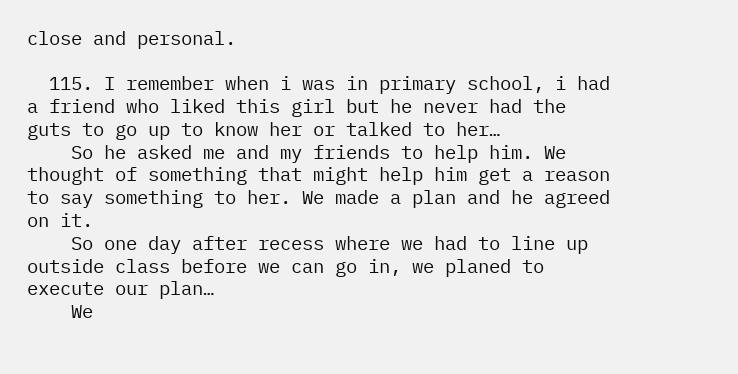close and personal.

  115. I remember when i was in primary school, i had a friend who liked this girl but he never had the guts to go up to know her or talked to her…
    So he asked me and my friends to help him. We thought of something that might help him get a reason to say something to her. We made a plan and he agreed on it.
    So one day after recess where we had to line up outside class before we can go in, we planed to execute our plan…
    We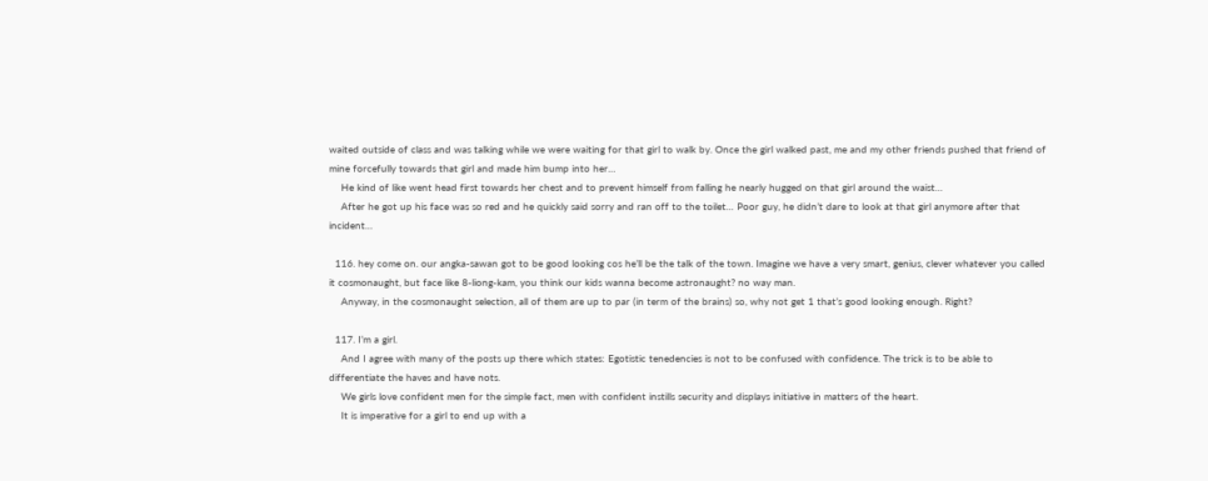waited outside of class and was talking while we were waiting for that girl to walk by. Once the girl walked past, me and my other friends pushed that friend of mine forcefully towards that girl and made him bump into her…
    He kind of like went head first towards her chest and to prevent himself from falling he nearly hugged on that girl around the waist…
    After he got up his face was so red and he quickly said sorry and ran off to the toilet… Poor guy, he didn’t dare to look at that girl anymore after that incident…

  116. hey come on. our angka-sawan got to be good looking cos he’ll be the talk of the town. Imagine we have a very smart, genius, clever whatever you called it cosmonaught, but face like 8-liong-kam, you think our kids wanna become astronaught? no way man.
    Anyway, in the cosmonaught selection, all of them are up to par (in term of the brains) so, why not get 1 that’s good looking enough. Right?

  117. I’m a girl.
    And I agree with many of the posts up there which states: Egotistic tenedencies is not to be confused with confidence. The trick is to be able to differentiate the haves and have nots.
    We girls love confident men for the simple fact, men with confident instills security and displays initiative in matters of the heart.
    It is imperative for a girl to end up with a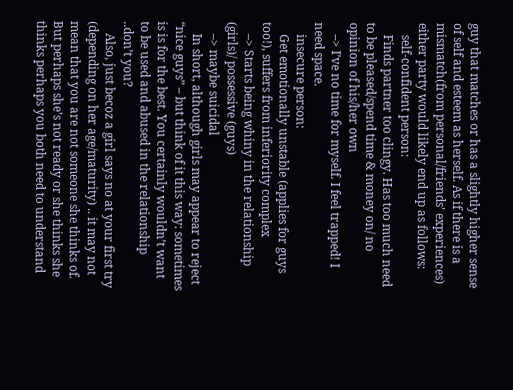guy that matches or has a slightly higher sense of self and esteem as herself. As if there is a mismatch(from personal/friends’ experiences) either party would likely end up as follows:
    self-confident person:
    Finds partner too clingy. Has too much need to be pleased/spend time & money on/ no opinion of his/her own
    –> I’ve no time for myself. I feel trapped! I need space.
    insecure person:
    Get emotionally unstable (applies for guys too!), suffers from inferiority complex
    –> Starts being whiny in the relationship (girls)/ possessive (guys)
    –> maybe suicidal
    In short, although girls may appear to reject “nice guys” – but think of it this way: sometimes is is for the best. You certainly wouldn’t want to be used and abused in the relationship ..don’t you?
    Also, just becoz a girl says no at your first try (depending on her age/maturity) .. it may not mean that you are not someone she thinks of. But perhaps she’s not ready or she thinks she thinks perhaps you both need to understand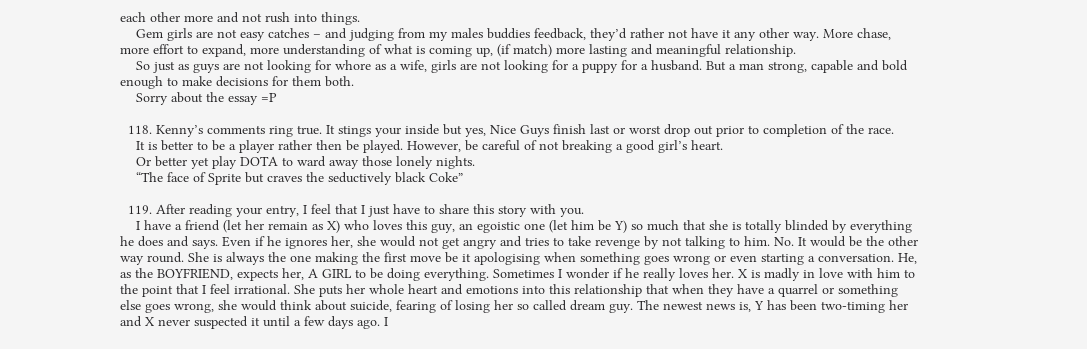each other more and not rush into things.
    Gem girls are not easy catches – and judging from my males buddies feedback, they’d rather not have it any other way. More chase, more effort to expand, more understanding of what is coming up, (if match) more lasting and meaningful relationship.
    So just as guys are not looking for whore as a wife, girls are not looking for a puppy for a husband. But a man strong, capable and bold enough to make decisions for them both.
    Sorry about the essay =P

  118. Kenny’s comments ring true. It stings your inside but yes, Nice Guys finish last or worst drop out prior to completion of the race.
    It is better to be a player rather then be played. However, be careful of not breaking a good girl’s heart.
    Or better yet play DOTA to ward away those lonely nights.
    “The face of Sprite but craves the seductively black Coke”

  119. After reading your entry, I feel that I just have to share this story with you.
    I have a friend (let her remain as X) who loves this guy, an egoistic one (let him be Y) so much that she is totally blinded by everything he does and says. Even if he ignores her, she would not get angry and tries to take revenge by not talking to him. No. It would be the other way round. She is always the one making the first move be it apologising when something goes wrong or even starting a conversation. He, as the BOYFRIEND, expects her, A GIRL to be doing everything. Sometimes I wonder if he really loves her. X is madly in love with him to the point that I feel irrational. She puts her whole heart and emotions into this relationship that when they have a quarrel or something else goes wrong, she would think about suicide, fearing of losing her so called dream guy. The newest news is, Y has been two-timing her and X never suspected it until a few days ago. I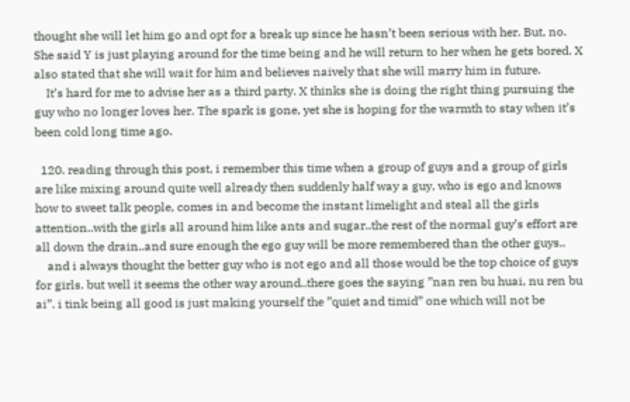thought she will let him go and opt for a break up since he hasn’t been serious with her. But, no. She said Y is just playing around for the time being and he will return to her when he gets bored. X also stated that she will wait for him and believes naively that she will marry him in future.
    It’s hard for me to advise her as a third party. X thinks she is doing the right thing pursuing the guy who no longer loves her. The spark is gone, yet she is hoping for the warmth to stay when it’s been cold long time ago.

  120. reading through this post, i remember this time when a group of guys and a group of girls are like mixing around quite well already then suddenly half way a guy, who is ego and knows how to sweet talk people, comes in and become the instant limelight and steal all the girls attention..with the girls all around him like ants and sugar..the rest of the normal guy’s effort are all down the drain..and sure enough the ego guy will be more remembered than the other guys..
    and i always thought the better guy who is not ego and all those would be the top choice of guys for girls. but well it seems the other way around..there goes the saying ”nan ren bu huai, nu ren bu ai”. i tink being all good is just making yourself the ”quiet and timid” one which will not be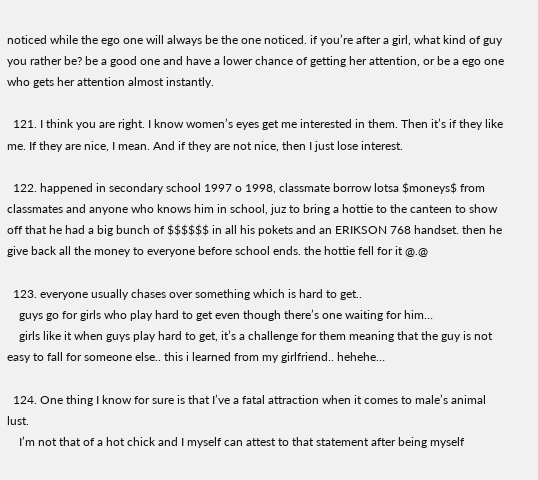noticed while the ego one will always be the one noticed. if you’re after a girl, what kind of guy you rather be? be a good one and have a lower chance of getting her attention, or be a ego one who gets her attention almost instantly.

  121. I think you are right. I know women’s eyes get me interested in them. Then it’s if they like me. If they are nice, I mean. And if they are not nice, then I just lose interest.

  122. happened in secondary school 1997 o 1998, classmate borrow lotsa $moneys$ from classmates and anyone who knows him in school, juz to bring a hottie to the canteen to show off that he had a big bunch of $$$$$$ in all his pokets and an ERIKSON 768 handset. then he give back all the money to everyone before school ends. the hottie fell for it @.@

  123. everyone usually chases over something which is hard to get..
    guys go for girls who play hard to get even though there’s one waiting for him…
    girls like it when guys play hard to get, it’s a challenge for them meaning that the guy is not easy to fall for someone else.. this i learned from my girlfriend.. hehehe…

  124. One thing I know for sure is that I’ve a fatal attraction when it comes to male’s animal lust.
    I’m not that of a hot chick and I myself can attest to that statement after being myself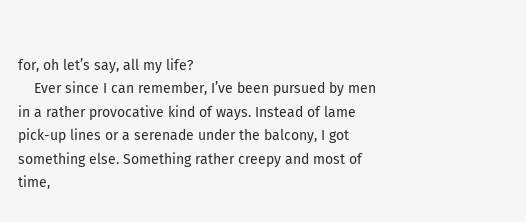for, oh let’s say, all my life?
    Ever since I can remember, I’ve been pursued by men in a rather provocative kind of ways. Instead of lame pick-up lines or a serenade under the balcony, I got something else. Something rather creepy and most of time,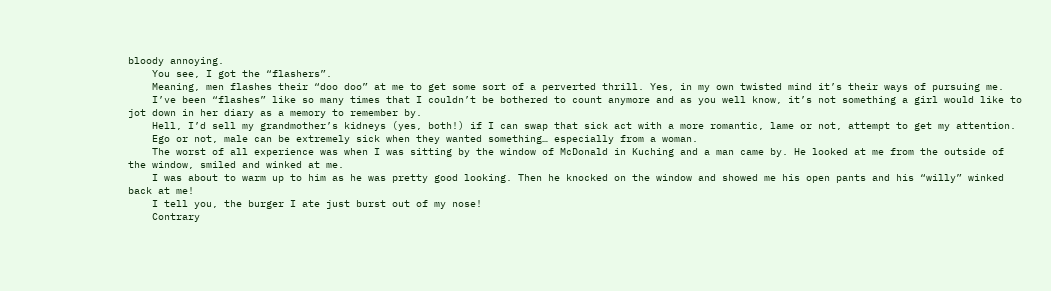bloody annoying.
    You see, I got the “flashers”.
    Meaning, men flashes their “doo doo” at me to get some sort of a perverted thrill. Yes, in my own twisted mind it’s their ways of pursuing me.
    I’ve been “flashes” like so many times that I couldn’t be bothered to count anymore and as you well know, it’s not something a girl would like to jot down in her diary as a memory to remember by.
    Hell, I’d sell my grandmother’s kidneys (yes, both!) if I can swap that sick act with a more romantic, lame or not, attempt to get my attention.
    Ego or not, male can be extremely sick when they wanted something… especially from a woman.
    The worst of all experience was when I was sitting by the window of McDonald in Kuching and a man came by. He looked at me from the outside of the window, smiled and winked at me.
    I was about to warm up to him as he was pretty good looking. Then he knocked on the window and showed me his open pants and his “willy” winked back at me!
    I tell you, the burger I ate just burst out of my nose!
    Contrary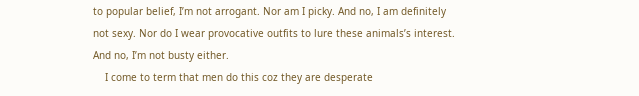to popular belief, I’m not arrogant. Nor am I picky. And no, I am definitely not sexy. Nor do I wear provocative outfits to lure these animals’s interest. And no, I’m not busty either.
    I come to term that men do this coz they are desperate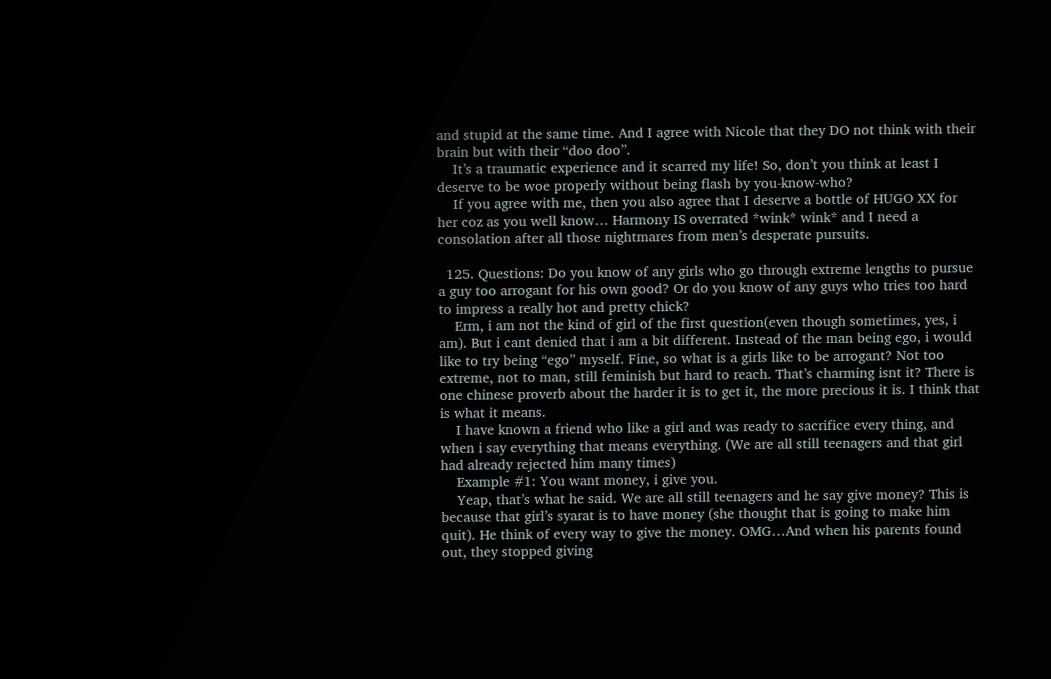and stupid at the same time. And I agree with Nicole that they DO not think with their brain but with their “doo doo”.
    It’s a traumatic experience and it scarred my life! So, don’t you think at least I deserve to be woe properly without being flash by you-know-who?
    If you agree with me, then you also agree that I deserve a bottle of HUGO XX for her coz as you well know… Harmony IS overrated *wink* wink* and I need a consolation after all those nightmares from men’s desperate pursuits.

  125. Questions: Do you know of any girls who go through extreme lengths to pursue a guy too arrogant for his own good? Or do you know of any guys who tries too hard to impress a really hot and pretty chick?
    Erm, i am not the kind of girl of the first question(even though sometimes, yes, i am). But i cant denied that i am a bit different. Instead of the man being ego, i would like to try being “ego” myself. Fine, so what is a girls like to be arrogant? Not too extreme, not to man, still feminish but hard to reach. That’s charming isnt it? There is one chinese proverb about the harder it is to get it, the more precious it is. I think that is what it means.
    I have known a friend who like a girl and was ready to sacrifice every thing, and when i say everything that means everything. (We are all still teenagers and that girl had already rejected him many times)
    Example #1: You want money, i give you.
    Yeap, that’s what he said. We are all still teenagers and he say give money? This is because that girl’s syarat is to have money (she thought that is going to make him quit). He think of every way to give the money. OMG…And when his parents found out, they stopped giving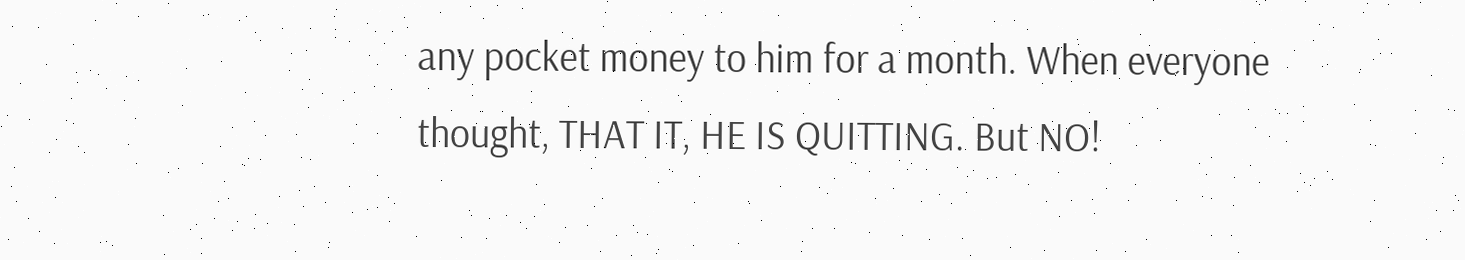any pocket money to him for a month. When everyone thought, THAT IT, HE IS QUITTING. But NO!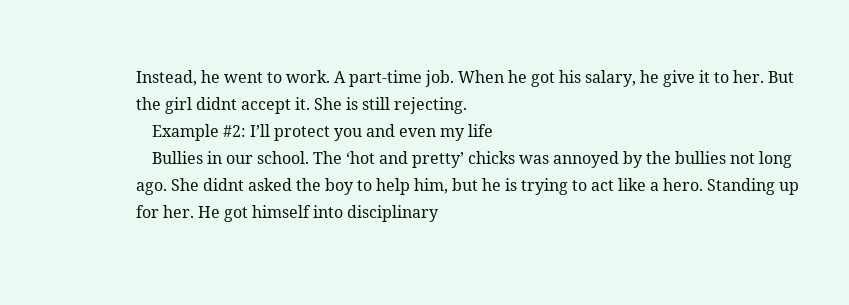Instead, he went to work. A part-time job. When he got his salary, he give it to her. But the girl didnt accept it. She is still rejecting.
    Example #2: I’ll protect you and even my life
    Bullies in our school. The ‘hot and pretty’ chicks was annoyed by the bullies not long ago. She didnt asked the boy to help him, but he is trying to act like a hero. Standing up for her. He got himself into disciplinary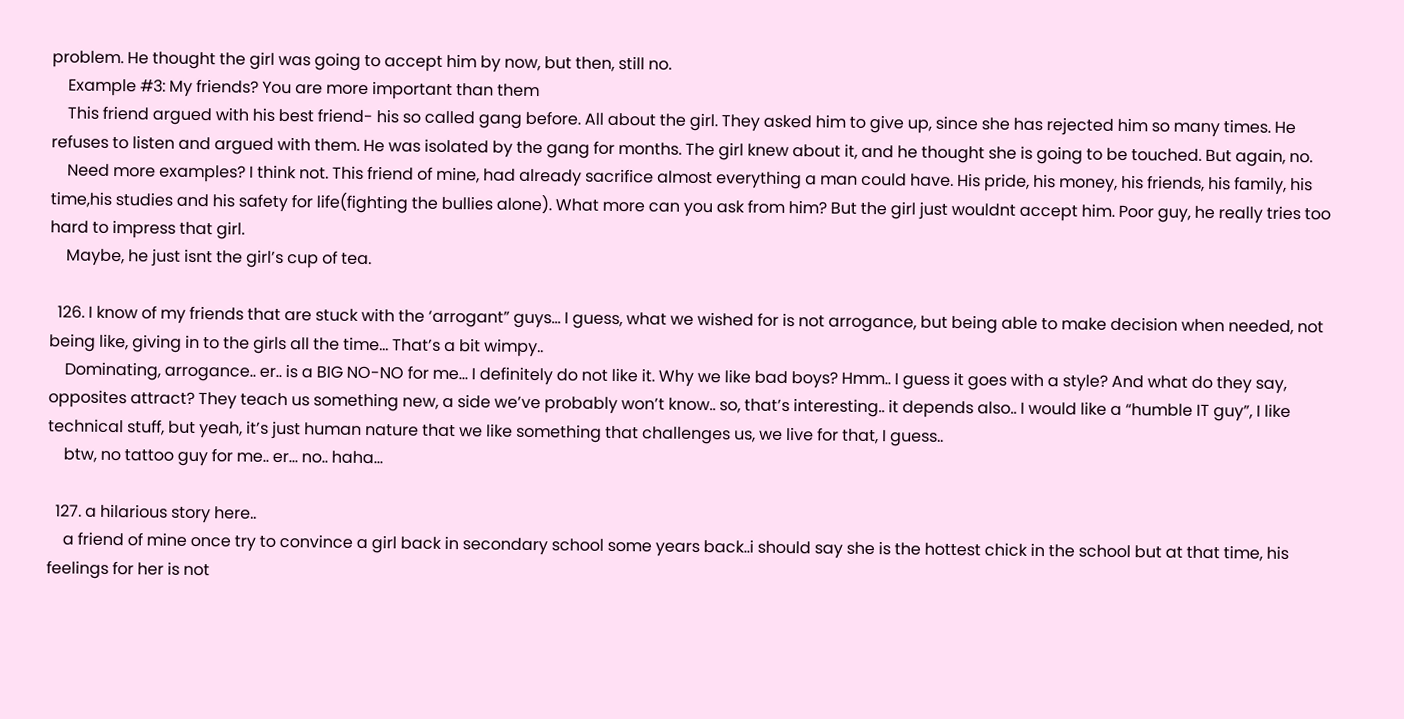problem. He thought the girl was going to accept him by now, but then, still no.
    Example #3: My friends? You are more important than them
    This friend argued with his best friend- his so called gang before. All about the girl. They asked him to give up, since she has rejected him so many times. He refuses to listen and argued with them. He was isolated by the gang for months. The girl knew about it, and he thought she is going to be touched. But again, no.
    Need more examples? I think not. This friend of mine, had already sacrifice almost everything a man could have. His pride, his money, his friends, his family, his time,his studies and his safety for life(fighting the bullies alone). What more can you ask from him? But the girl just wouldnt accept him. Poor guy, he really tries too hard to impress that girl.
    Maybe, he just isnt the girl’s cup of tea.

  126. I know of my friends that are stuck with the ‘arrogant” guys… I guess, what we wished for is not arrogance, but being able to make decision when needed, not being like, giving in to the girls all the time… That’s a bit wimpy..
    Dominating, arrogance.. er.. is a BIG NO-NO for me… I definitely do not like it. Why we like bad boys? Hmm.. I guess it goes with a style? And what do they say, opposites attract? They teach us something new, a side we’ve probably won’t know.. so, that’s interesting.. it depends also.. I would like a “humble IT guy”, I like technical stuff, but yeah, it’s just human nature that we like something that challenges us, we live for that, I guess..
    btw, no tattoo guy for me.. er… no.. haha…

  127. a hilarious story here..
    a friend of mine once try to convince a girl back in secondary school some years back..i should say she is the hottest chick in the school but at that time, his feelings for her is not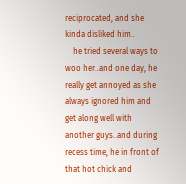reciprocated, and she kinda disliked him..
    he tried several ways to woo her..and one day, he really get annoyed as she always ignored him and get along well with another guys..and during recess time, he in front of that hot chick and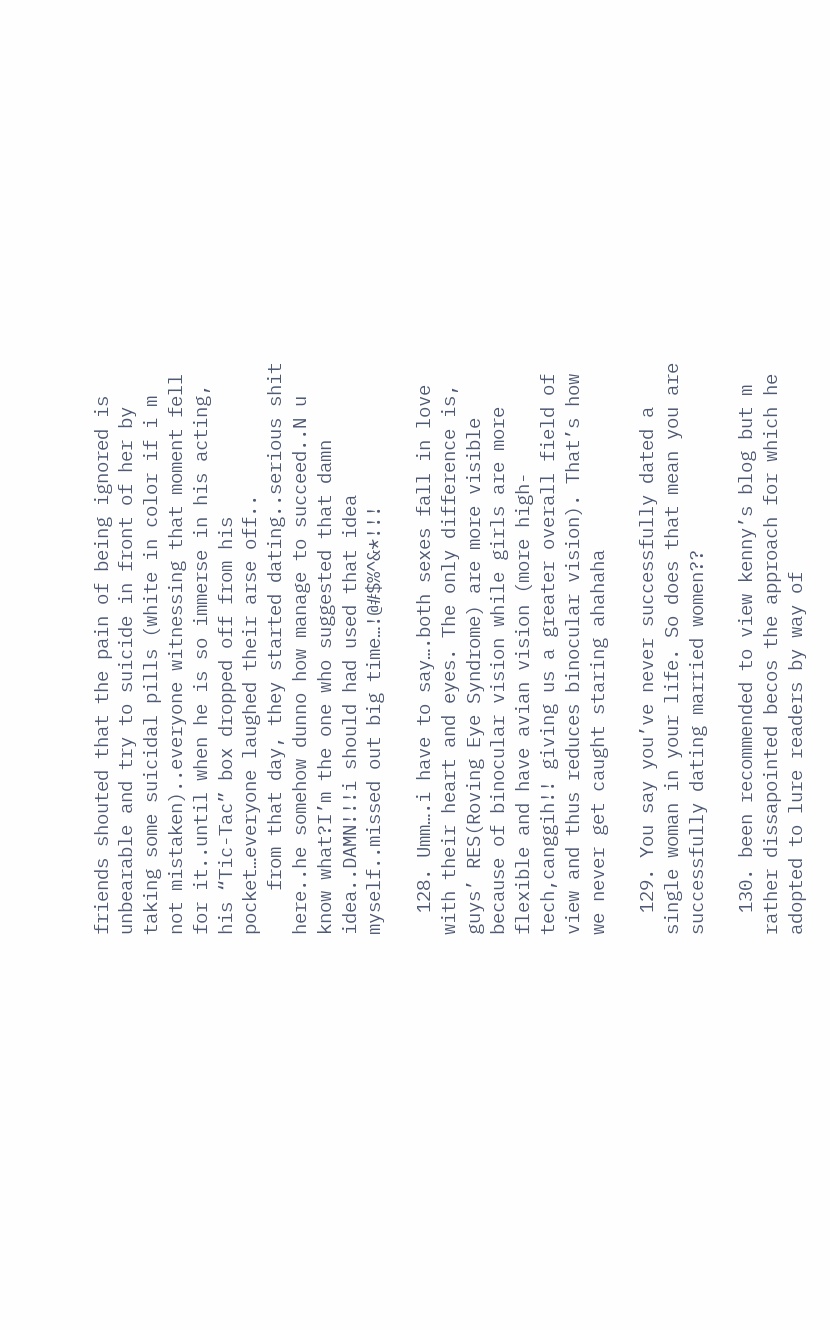friends shouted that the pain of being ignored is unbearable and try to suicide in front of her by taking some suicidal pills (white in color if i m not mistaken)..everyone witnessing that moment fell for it..until when he is so immerse in his acting, his “Tic-Tac” box dropped off from his pocket…everyone laughed their arse off..
    from that day, they started dating..serious shit here..he somehow dunno how manage to succeed..N u know what?I’m the one who suggested that damn idea..DAMN!!!i should had used that idea myself..missed out big time…!@#$%^&*!!!

  128. Umm….i have to say….both sexes fall in love with their heart and eyes. The only difference is, guys’ RES(Roving Eye Syndrome) are more visible because of binocular vision while girls are more flexible and have avian vision (more high-tech,canggih!! giving us a greater overall field of view and thus reduces binocular vision). That’s how we never get caught staring ahahaha

  129. You say you’ve never successfully dated a single woman in your life. So does that mean you are successfully dating married women??

  130. been recommended to view kenny’s blog but m rather dissapointed becos the approach for which he adopted to lure readers by way of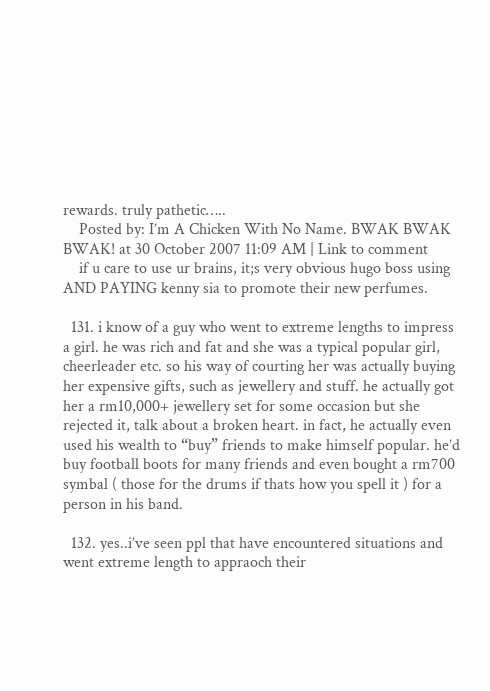rewards. truly pathetic…..
    Posted by: I’m A Chicken With No Name. BWAK BWAK BWAK! at 30 October 2007 11:09 AM | Link to comment
    if u care to use ur brains, it;s very obvious hugo boss using AND PAYING kenny sia to promote their new perfumes.

  131. i know of a guy who went to extreme lengths to impress a girl. he was rich and fat and she was a typical popular girl, cheerleader etc. so his way of courting her was actually buying her expensive gifts, such as jewellery and stuff. he actually got her a rm10,000+ jewellery set for some occasion but she rejected it, talk about a broken heart. in fact, he actually even used his wealth to “buy” friends to make himself popular. he’d buy football boots for many friends and even bought a rm700 symbal ( those for the drums if thats how you spell it ) for a person in his band.

  132. yes..i’ve seen ppl that have encountered situations and went extreme length to appraoch their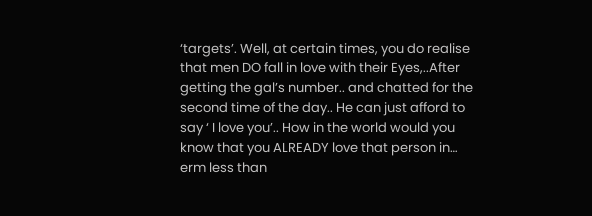‘targets’. Well, at certain times, you do realise that men DO fall in love with their Eyes,..After getting the gal’s number.. and chatted for the second time of the day.. He can just afford to say ‘ I love you’.. How in the world would you know that you ALREADY love that person in… erm less than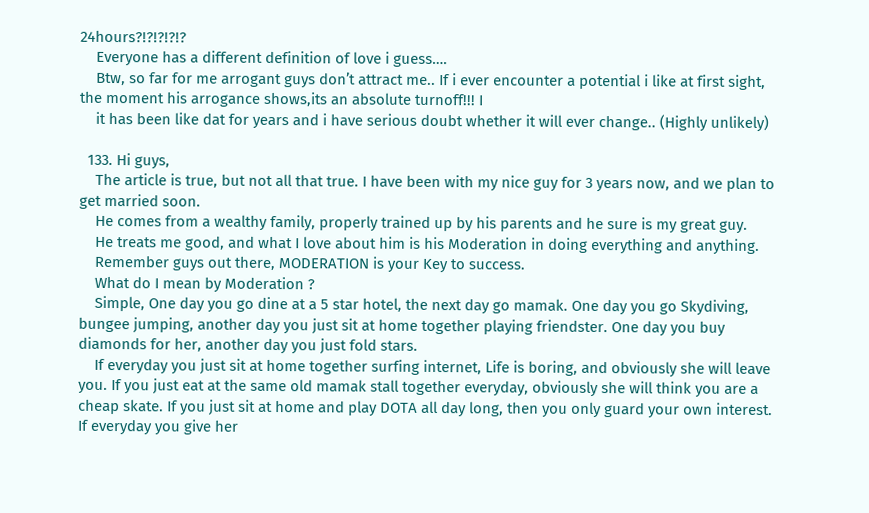24hours?!?!?!?!?
    Everyone has a different definition of love i guess….
    Btw, so far for me arrogant guys don’t attract me.. If i ever encounter a potential i like at first sight, the moment his arrogance shows,its an absolute turnoff!!! I
    it has been like dat for years and i have serious doubt whether it will ever change.. (Highly unlikely)

  133. Hi guys,
    The article is true, but not all that true. I have been with my nice guy for 3 years now, and we plan to get married soon.
    He comes from a wealthy family, properly trained up by his parents and he sure is my great guy.
    He treats me good, and what I love about him is his Moderation in doing everything and anything.
    Remember guys out there, MODERATION is your Key to success.
    What do I mean by Moderation ?
    Simple, One day you go dine at a 5 star hotel, the next day go mamak. One day you go Skydiving, bungee jumping, another day you just sit at home together playing friendster. One day you buy diamonds for her, another day you just fold stars.
    If everyday you just sit at home together surfing internet, Life is boring, and obviously she will leave you. If you just eat at the same old mamak stall together everyday, obviously she will think you are a cheap skate. If you just sit at home and play DOTA all day long, then you only guard your own interest. If everyday you give her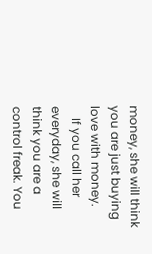money, she will think you are just buying love with money.
    If you call her everyday, she will think you are a control freak. You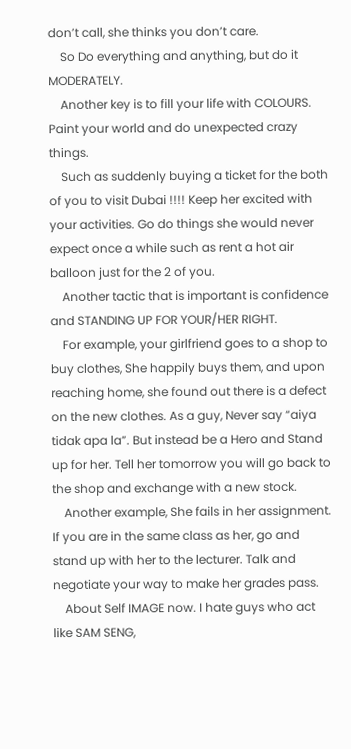don’t call, she thinks you don’t care.
    So Do everything and anything, but do it MODERATELY.
    Another key is to fill your life with COLOURS. Paint your world and do unexpected crazy things.
    Such as suddenly buying a ticket for the both of you to visit Dubai !!!! Keep her excited with your activities. Go do things she would never expect once a while such as rent a hot air balloon just for the 2 of you.
    Another tactic that is important is confidence and STANDING UP FOR YOUR/HER RIGHT.
    For example, your girlfriend goes to a shop to buy clothes, She happily buys them, and upon reaching home, she found out there is a defect on the new clothes. As a guy, Never say “aiya tidak apa la”. But instead be a Hero and Stand up for her. Tell her tomorrow you will go back to the shop and exchange with a new stock.
    Another example, She fails in her assignment. If you are in the same class as her, go and stand up with her to the lecturer. Talk and negotiate your way to make her grades pass.
    About Self IMAGE now. I hate guys who act like SAM SENG,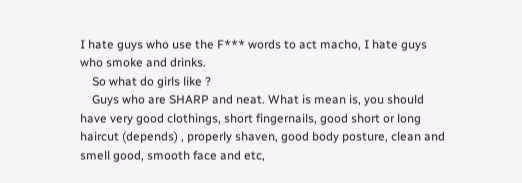I hate guys who use the F*** words to act macho, I hate guys who smoke and drinks.
    So what do girls like ?
    Guys who are SHARP and neat. What is mean is, you should have very good clothings, short fingernails, good short or long haircut (depends) , properly shaven, good body posture, clean and smell good, smooth face and etc,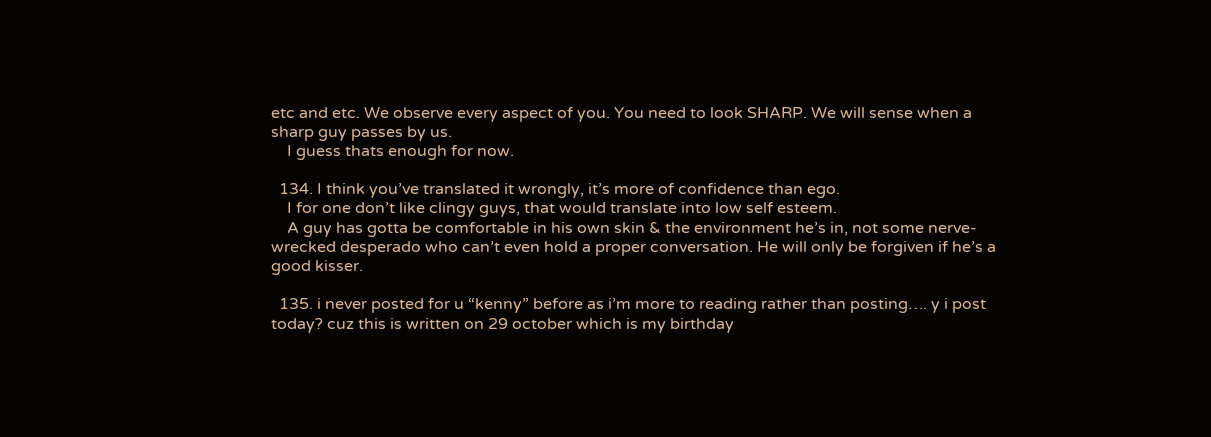etc and etc. We observe every aspect of you. You need to look SHARP. We will sense when a sharp guy passes by us.
    I guess thats enough for now.

  134. I think you’ve translated it wrongly, it’s more of confidence than ego.
    I for one don’t like clingy guys, that would translate into low self esteem.
    A guy has gotta be comfortable in his own skin & the environment he’s in, not some nerve-wrecked desperado who can’t even hold a proper conversation. He will only be forgiven if he’s a good kisser.

  135. i never posted for u “kenny” before as i’m more to reading rather than posting…. y i post today? cuz this is written on 29 october which is my birthday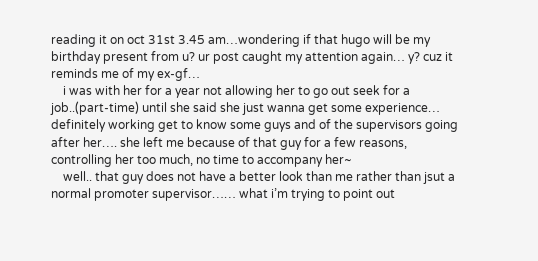reading it on oct 31st 3.45 am…wondering if that hugo will be my birthday present from u? ur post caught my attention again… y? cuz it reminds me of my ex-gf…
    i was with her for a year not allowing her to go out seek for a job..(part-time) until she said she just wanna get some experience… definitely working get to know some guys and of the supervisors going after her…. she left me because of that guy for a few reasons, controlling her too much, no time to accompany her~
    well.. that guy does not have a better look than me rather than jsut a normal promoter supervisor…… what i’m trying to point out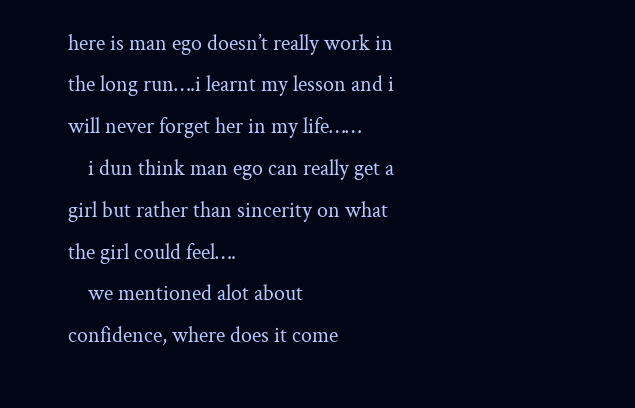here is man ego doesn’t really work in the long run….i learnt my lesson and i will never forget her in my life……
    i dun think man ego can really get a girl but rather than sincerity on what the girl could feel….
    we mentioned alot about confidence, where does it come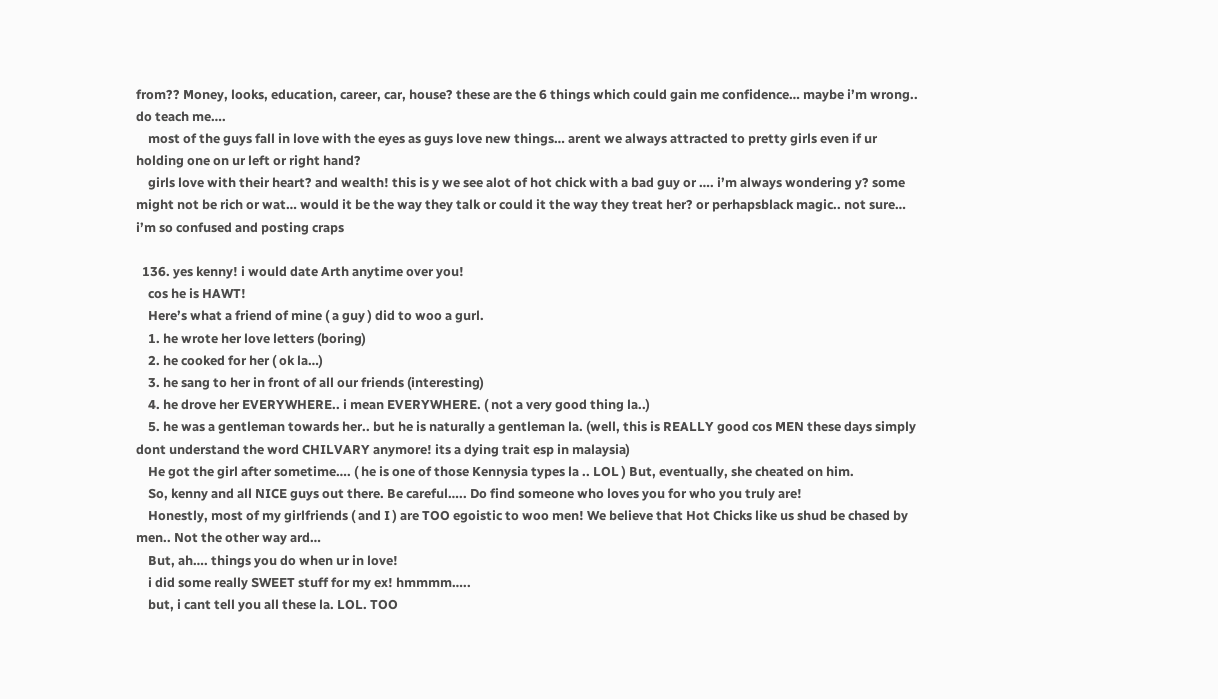from?? Money, looks, education, career, car, house? these are the 6 things which could gain me confidence… maybe i’m wrong.. do teach me….
    most of the guys fall in love with the eyes as guys love new things… arent we always attracted to pretty girls even if ur holding one on ur left or right hand?
    girls love with their heart? and wealth! this is y we see alot of hot chick with a bad guy or …. i’m always wondering y? some might not be rich or wat… would it be the way they talk or could it the way they treat her? or perhapsblack magic.. not sure… i’m so confused and posting craps

  136. yes kenny! i would date Arth anytime over you!
    cos he is HAWT!
    Here’s what a friend of mine ( a guy ) did to woo a gurl.
    1. he wrote her love letters (boring)
    2. he cooked for her ( ok la…)
    3. he sang to her in front of all our friends (interesting)
    4. he drove her EVERYWHERE.. i mean EVERYWHERE. ( not a very good thing la..)
    5. he was a gentleman towards her.. but he is naturally a gentleman la. (well, this is REALLY good cos MEN these days simply dont understand the word CHILVARY anymore! its a dying trait esp in malaysia)
    He got the girl after sometime…. ( he is one of those Kennysia types la .. LOL ) But, eventually, she cheated on him.
    So, kenny and all NICE guys out there. Be careful….. Do find someone who loves you for who you truly are!
    Honestly, most of my girlfriends ( and I ) are TOO egoistic to woo men! We believe that Hot Chicks like us shud be chased by men.. Not the other way ard…
    But, ah…. things you do when ur in love!
    i did some really SWEET stuff for my ex! hmmmm…..
    but, i cant tell you all these la. LOL. TOO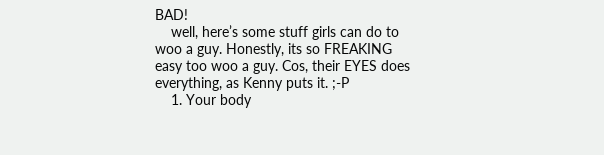BAD!
    well, here’s some stuff girls can do to woo a guy. Honestly, its so FREAKING easy too woo a guy. Cos, their EYES does everything, as Kenny puts it. ;-P
    1. Your body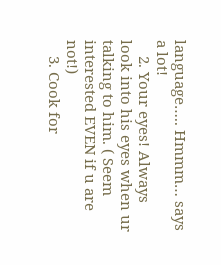language….. Hmmm… says a lot!
    2. Your eyes! Always look into his eyes when ur talking to him. ( Seem interested EVEN if u are not!)
    3. Cook for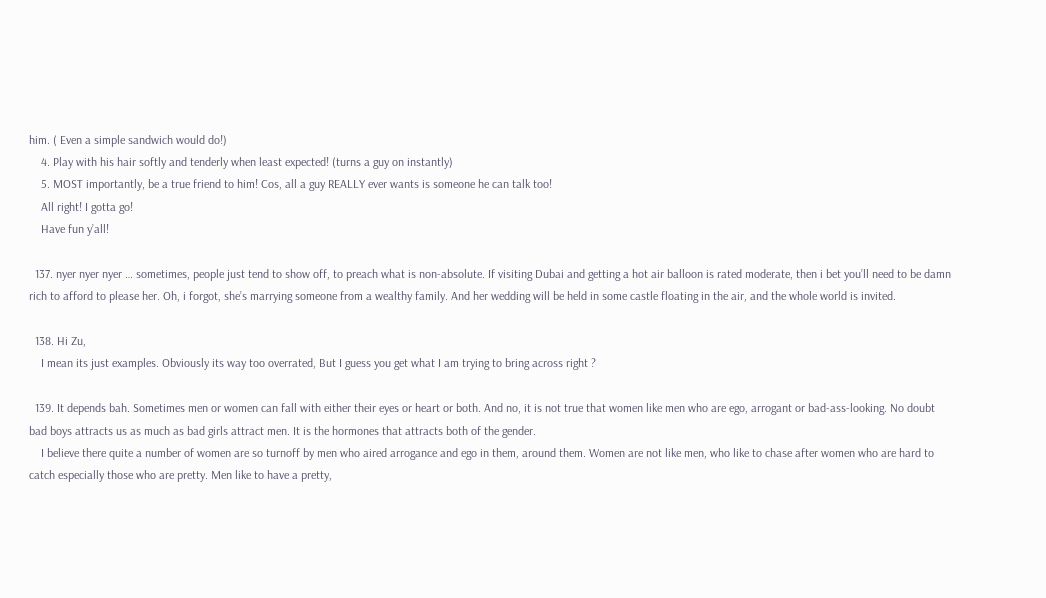him. ( Even a simple sandwich would do!)
    4. Play with his hair softly and tenderly when least expected! (turns a guy on instantly)
    5. MOST importantly, be a true friend to him! Cos, all a guy REALLY ever wants is someone he can talk too!
    All right! I gotta go!
    Have fun y’all!

  137. nyer nyer nyer … sometimes, people just tend to show off, to preach what is non-absolute. If visiting Dubai and getting a hot air balloon is rated moderate, then i bet you’ll need to be damn rich to afford to please her. Oh, i forgot, she’s marrying someone from a wealthy family. And her wedding will be held in some castle floating in the air, and the whole world is invited.

  138. Hi Zu,
    I mean its just examples. Obviously its way too overrated, But I guess you get what I am trying to bring across right ?

  139. It depends bah. Sometimes men or women can fall with either their eyes or heart or both. And no, it is not true that women like men who are ego, arrogant or bad-ass-looking. No doubt bad boys attracts us as much as bad girls attract men. It is the hormones that attracts both of the gender.
    I believe there quite a number of women are so turnoff by men who aired arrogance and ego in them, around them. Women are not like men, who like to chase after women who are hard to catch especially those who are pretty. Men like to have a pretty,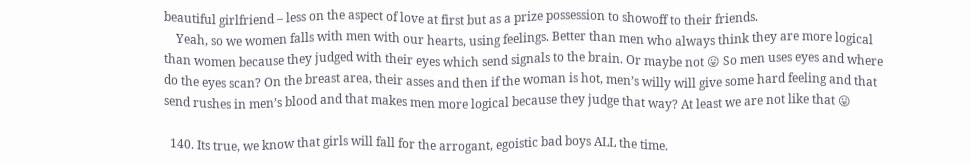beautiful girlfriend – less on the aspect of love at first but as a prize possession to showoff to their friends.
    Yeah, so we women falls with men with our hearts, using feelings. Better than men who always think they are more logical than women because they judged with their eyes which send signals to the brain. Or maybe not 😛 So men uses eyes and where do the eyes scan? On the breast area, their asses and then if the woman is hot, men’s willy will give some hard feeling and that send rushes in men’s blood and that makes men more logical because they judge that way? At least we are not like that 😛

  140. Its true, we know that girls will fall for the arrogant, egoistic bad boys ALL the time.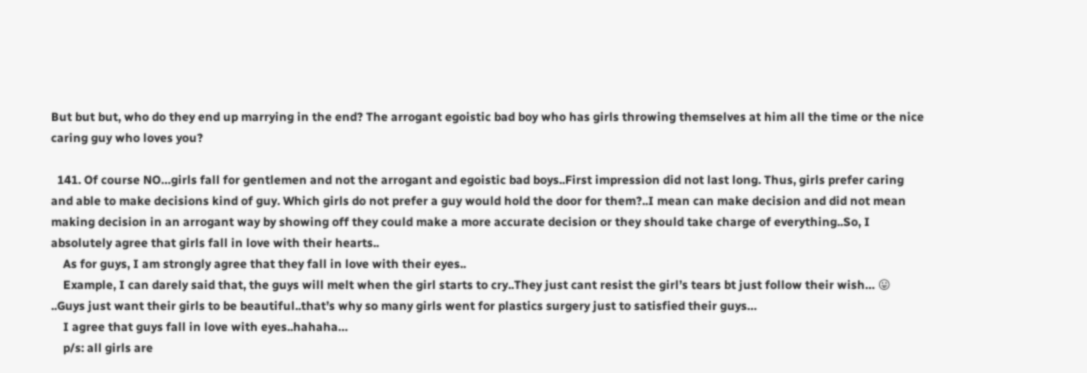But but but, who do they end up marrying in the end? The arrogant egoistic bad boy who has girls throwing themselves at him all the time or the nice caring guy who loves you?

  141. Of course NO…girls fall for gentlemen and not the arrogant and egoistic bad boys..First impression did not last long. Thus, girls prefer caring and able to make decisions kind of guy. Which girls do not prefer a guy would hold the door for them?..I mean can make decision and did not mean making decision in an arrogant way by showing off they could make a more accurate decision or they should take charge of everything..So, I absolutely agree that girls fall in love with their hearts..
    As for guys, I am strongly agree that they fall in love with their eyes..
    Example, I can darely said that, the guys will melt when the girl starts to cry..They just cant resist the girl’s tears bt just follow their wish… 😛 ..Guys just want their girls to be beautiful..that’s why so many girls went for plastics surgery just to satisfied their guys…
    I agree that guys fall in love with eyes..hahaha…
    p/s: all girls are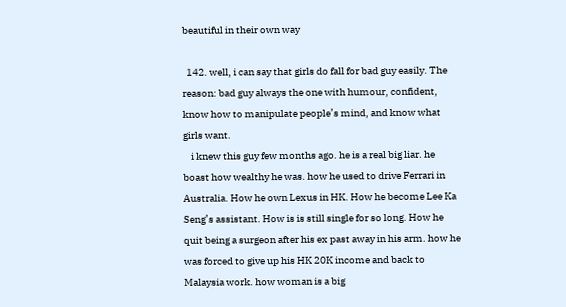beautiful in their own way

  142. well, i can say that girls do fall for bad guy easily. The reason: bad guy always the one with humour, confident, know how to manipulate people’s mind, and know what girls want.
    i knew this guy few months ago. he is a real big liar. he boast how wealthy he was. how he used to drive Ferrari in Australia. How he own Lexus in HK. How he become Lee Ka Seng’s assistant. How is is still single for so long. How he quit being a surgeon after his ex past away in his arm. how he was forced to give up his HK 20K income and back to Malaysia work. how woman is a big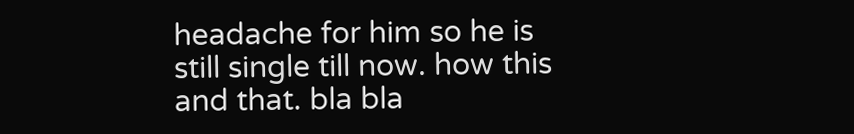headache for him so he is still single till now. how this and that. bla bla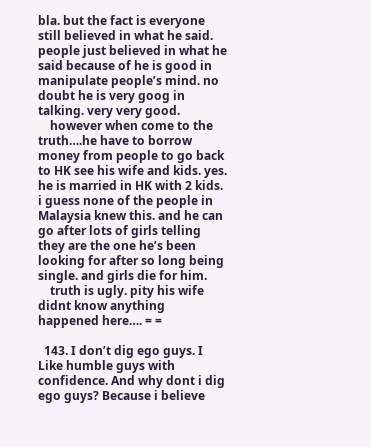bla. but the fact is everyone still believed in what he said. people just believed in what he said because of he is good in manipulate people’s mind. no doubt he is very goog in talking. very very good.
    however when come to the truth….he have to borrow money from people to go back to HK see his wife and kids. yes. he is married in HK with 2 kids. i guess none of the people in Malaysia knew this. and he can go after lots of girls telling they are the one he’s been looking for after so long being single. and girls die for him.
    truth is ugly. pity his wife didnt know anything happened here…. = =

  143. I don’t dig ego guys. I Like humble guys with confidence. And why dont i dig ego guys? Because i believe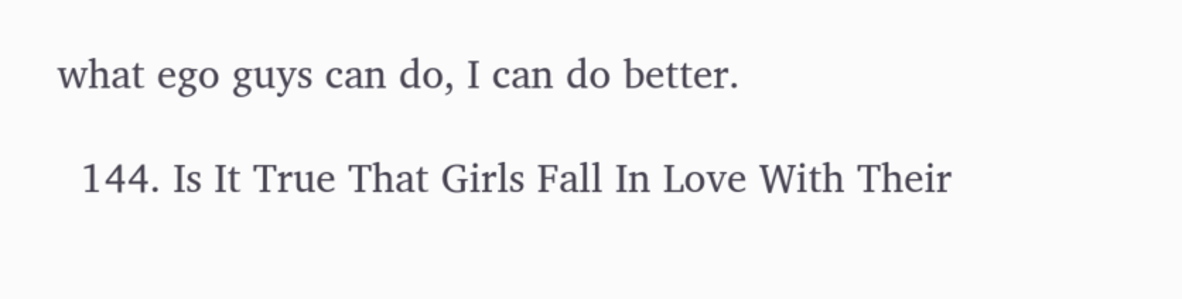what ego guys can do, I can do better.

  144. Is It True That Girls Fall In Love With Their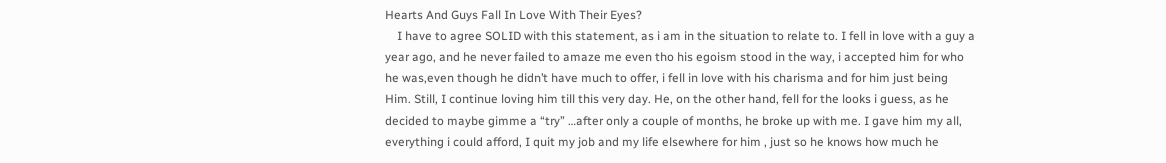Hearts And Guys Fall In Love With Their Eyes?
    I have to agree SOLID with this statement, as i am in the situation to relate to. I fell in love with a guy a year ago, and he never failed to amaze me even tho his egoism stood in the way, i accepted him for who he was,even though he didn’t have much to offer, i fell in love with his charisma and for him just being Him. Still, I continue loving him till this very day. He, on the other hand, fell for the looks i guess, as he decided to maybe gimme a “try” …after only a couple of months, he broke up with me. I gave him my all, everything i could afford, I quit my job and my life elsewhere for him , just so he knows how much he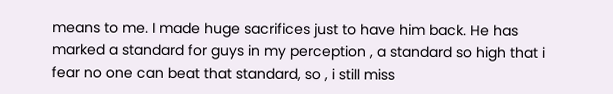means to me. I made huge sacrifices just to have him back. He has marked a standard for guys in my perception , a standard so high that i fear no one can beat that standard, so , i still miss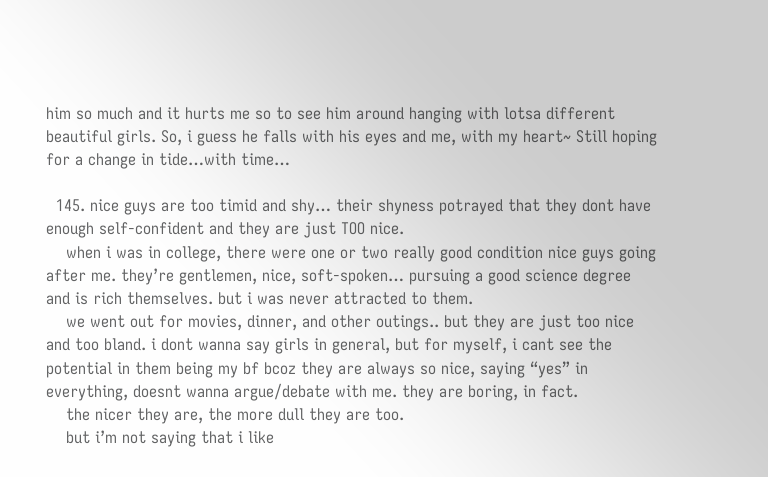him so much and it hurts me so to see him around hanging with lotsa different beautiful girls. So, i guess he falls with his eyes and me, with my heart~ Still hoping for a change in tide…with time…

  145. nice guys are too timid and shy… their shyness potrayed that they dont have enough self-confident and they are just TOO nice.
    when i was in college, there were one or two really good condition nice guys going after me. they’re gentlemen, nice, soft-spoken… pursuing a good science degree and is rich themselves. but i was never attracted to them.
    we went out for movies, dinner, and other outings.. but they are just too nice and too bland. i dont wanna say girls in general, but for myself, i cant see the potential in them being my bf bcoz they are always so nice, saying “yes” in everything, doesnt wanna argue/debate with me. they are boring, in fact.
    the nicer they are, the more dull they are too.
    but i’m not saying that i like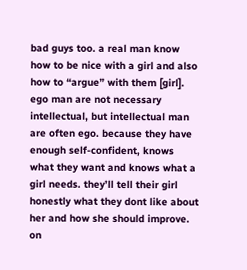bad guys too. a real man know how to be nice with a girl and also how to “argue” with them [girl]. ego man are not necessary intellectual, but intellectual man are often ego. because they have enough self-confident, knows what they want and knows what a girl needs. they’ll tell their girl honestly what they dont like about her and how she should improve. on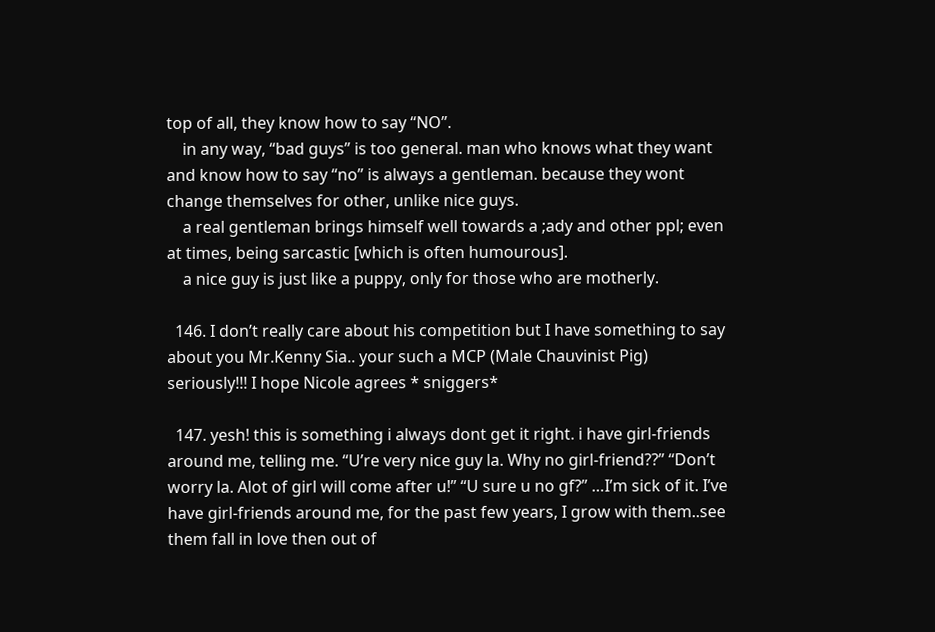top of all, they know how to say “NO”.
    in any way, “bad guys” is too general. man who knows what they want and know how to say “no” is always a gentleman. because they wont change themselves for other, unlike nice guys.
    a real gentleman brings himself well towards a ;ady and other ppl; even at times, being sarcastic [which is often humourous].
    a nice guy is just like a puppy, only for those who are motherly.

  146. I don’t really care about his competition but I have something to say about you Mr.Kenny Sia.. your such a MCP (Male Chauvinist Pig) seriously!!! I hope Nicole agrees * sniggers*

  147. yesh! this is something i always dont get it right. i have girl-friends around me, telling me. “U’re very nice guy la. Why no girl-friend??” “Don’t worry la. Alot of girl will come after u!” “U sure u no gf?” …I’m sick of it. I’ve have girl-friends around me, for the past few years, I grow with them..see them fall in love then out of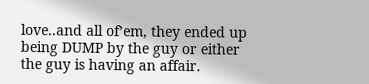love..and all of’em, they ended up being DUMP by the guy or either the guy is having an affair.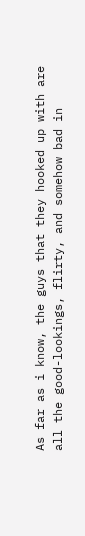As far as i know, the guys that they hooked up with are all the good-lookings, flirty, and somehow bad in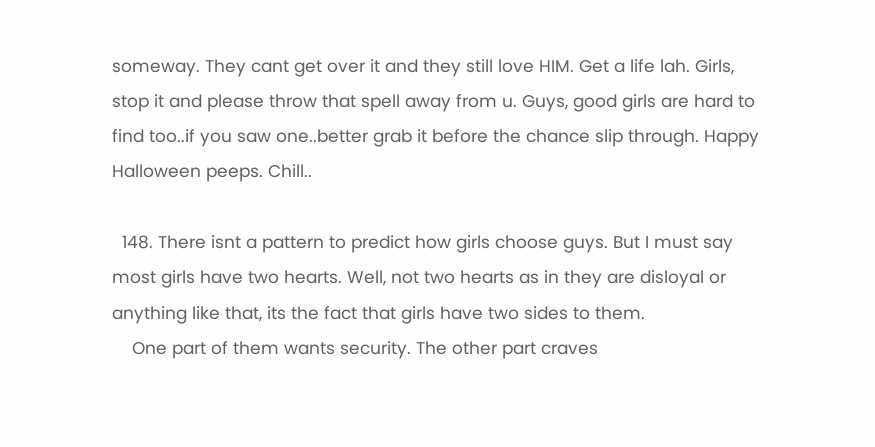someway. They cant get over it and they still love HIM. Get a life lah. Girls, stop it and please throw that spell away from u. Guys, good girls are hard to find too..if you saw one..better grab it before the chance slip through. Happy Halloween peeps. Chill..

  148. There isnt a pattern to predict how girls choose guys. But I must say most girls have two hearts. Well, not two hearts as in they are disloyal or anything like that, its the fact that girls have two sides to them.
    One part of them wants security. The other part craves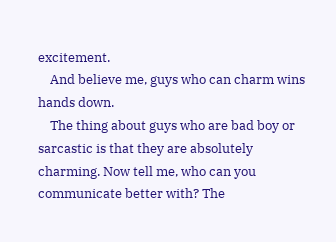excitement.
    And believe me, guys who can charm wins hands down.
    The thing about guys who are bad boy or sarcastic is that they are absolutely charming. Now tell me, who can you communicate better with? The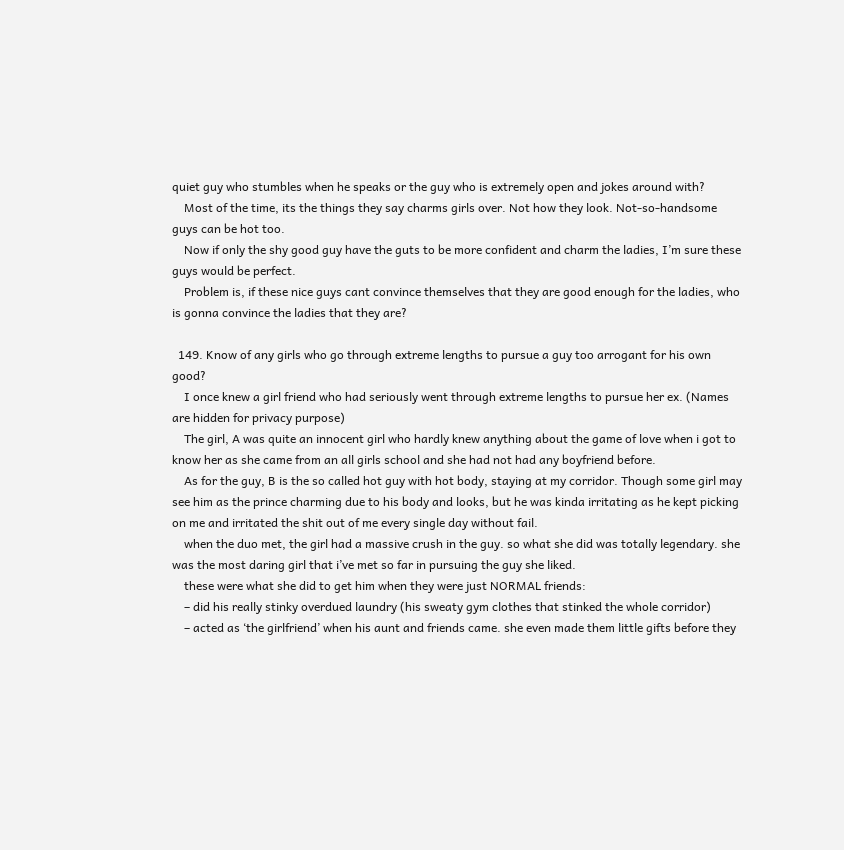quiet guy who stumbles when he speaks or the guy who is extremely open and jokes around with?
    Most of the time, its the things they say charms girls over. Not how they look. Not-so-handsome guys can be hot too.
    Now if only the shy good guy have the guts to be more confident and charm the ladies, I’m sure these guys would be perfect.
    Problem is, if these nice guys cant convince themselves that they are good enough for the ladies, who is gonna convince the ladies that they are?

  149. Know of any girls who go through extreme lengths to pursue a guy too arrogant for his own good?
    I once knew a girl friend who had seriously went through extreme lengths to pursue her ex. (Names are hidden for privacy purpose)
    The girl, A was quite an innocent girl who hardly knew anything about the game of love when i got to know her as she came from an all girls school and she had not had any boyfriend before.
    As for the guy, B is the so called hot guy with hot body, staying at my corridor. Though some girl may see him as the prince charming due to his body and looks, but he was kinda irritating as he kept picking on me and irritated the shit out of me every single day without fail.
    when the duo met, the girl had a massive crush in the guy. so what she did was totally legendary. she was the most daring girl that i’ve met so far in pursuing the guy she liked.
    these were what she did to get him when they were just NORMAL friends:
    – did his really stinky overdued laundry (his sweaty gym clothes that stinked the whole corridor)
    – acted as ‘the girlfriend’ when his aunt and friends came. she even made them little gifts before they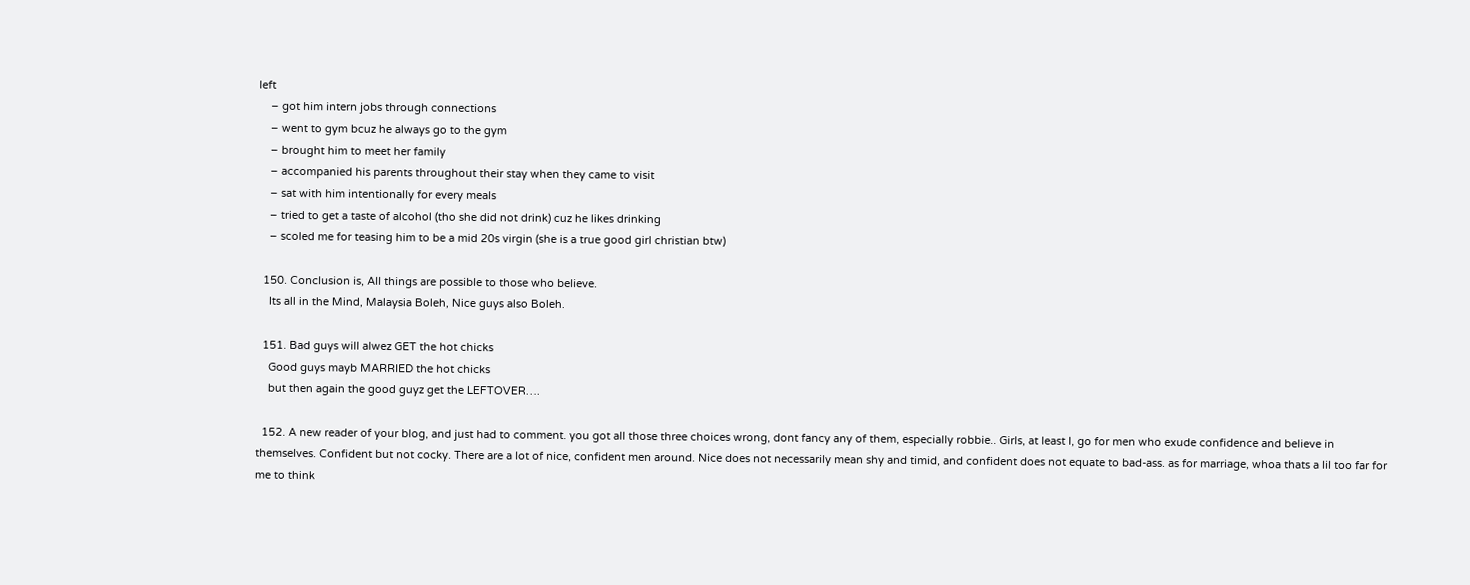left
    – got him intern jobs through connections
    – went to gym bcuz he always go to the gym
    – brought him to meet her family
    – accompanied his parents throughout their stay when they came to visit
    – sat with him intentionally for every meals
    – tried to get a taste of alcohol (tho she did not drink) cuz he likes drinking
    – scoled me for teasing him to be a mid 20s virgin (she is a true good girl christian btw)

  150. Conclusion is, All things are possible to those who believe.
    Its all in the Mind, Malaysia Boleh, Nice guys also Boleh.

  151. Bad guys will alwez GET the hot chicks
    Good guys mayb MARRIED the hot chicks
    but then again the good guyz get the LEFTOVER….

  152. A new reader of your blog, and just had to comment. you got all those three choices wrong, dont fancy any of them, especially robbie.. Girls, at least I, go for men who exude confidence and believe in themselves. Confident but not cocky. There are a lot of nice, confident men around. Nice does not necessarily mean shy and timid, and confident does not equate to bad-ass. as for marriage, whoa thats a lil too far for me to think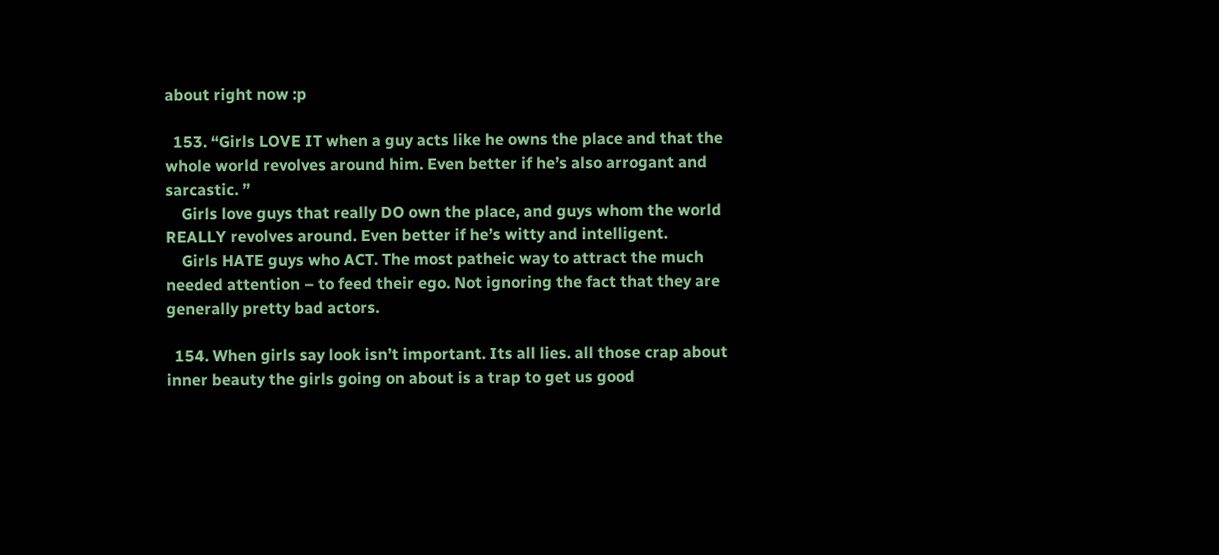about right now :p

  153. “Girls LOVE IT when a guy acts like he owns the place and that the whole world revolves around him. Even better if he’s also arrogant and sarcastic. ”
    Girls love guys that really DO own the place, and guys whom the world REALLY revolves around. Even better if he’s witty and intelligent.
    Girls HATE guys who ACT. The most patheic way to attract the much needed attention – to feed their ego. Not ignoring the fact that they are generally pretty bad actors.

  154. When girls say look isn’t important. Its all lies. all those crap about inner beauty the girls going on about is a trap to get us good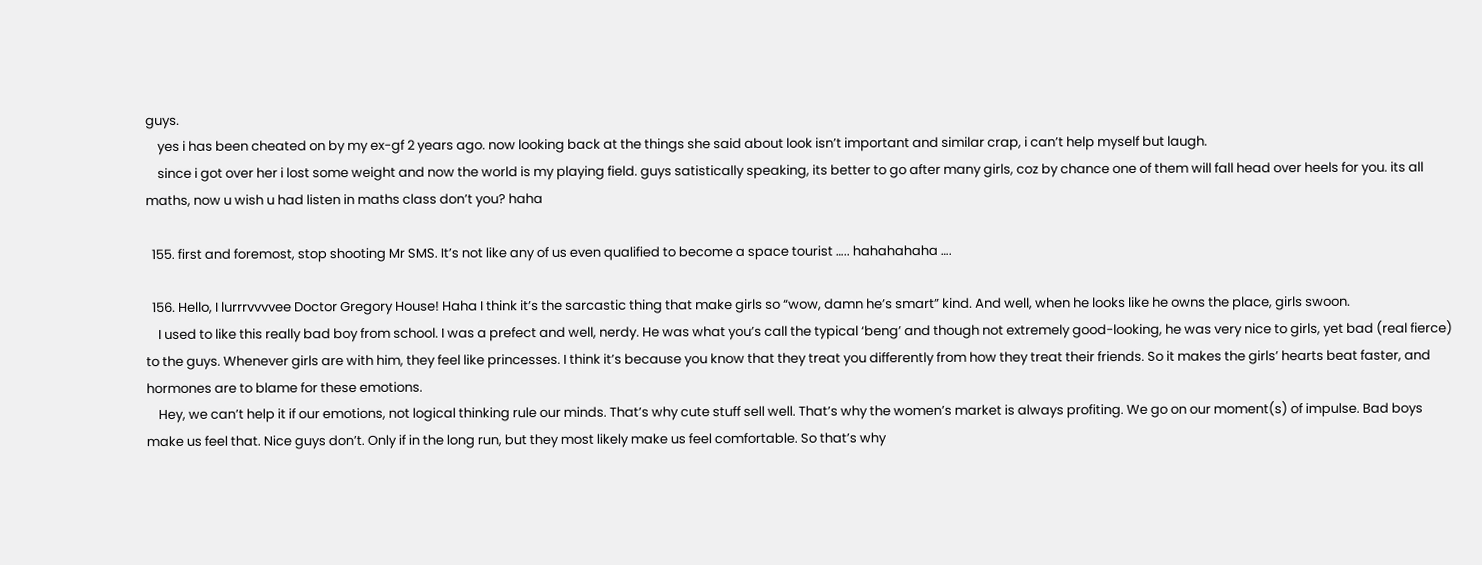guys.
    yes i has been cheated on by my ex-gf 2 years ago. now looking back at the things she said about look isn’t important and similar crap, i can’t help myself but laugh.
    since i got over her i lost some weight and now the world is my playing field. guys satistically speaking, its better to go after many girls, coz by chance one of them will fall head over heels for you. its all maths, now u wish u had listen in maths class don’t you? haha

  155. first and foremost, stop shooting Mr SMS. It’s not like any of us even qualified to become a space tourist ….. hahahahaha ….

  156. Hello, I lurrrvvvvee Doctor Gregory House! Haha I think it’s the sarcastic thing that make girls so “wow, damn he’s smart” kind. And well, when he looks like he owns the place, girls swoon.
    I used to like this really bad boy from school. I was a prefect and well, nerdy. He was what you’s call the typical ‘beng’ and though not extremely good-looking, he was very nice to girls, yet bad (real fierce) to the guys. Whenever girls are with him, they feel like princesses. I think it’s because you know that they treat you differently from how they treat their friends. So it makes the girls’ hearts beat faster, and hormones are to blame for these emotions.
    Hey, we can’t help it if our emotions, not logical thinking rule our minds. That’s why cute stuff sell well. That’s why the women’s market is always profiting. We go on our moment(s) of impulse. Bad boys make us feel that. Nice guys don’t. Only if in the long run, but they most likely make us feel comfortable. So that’s why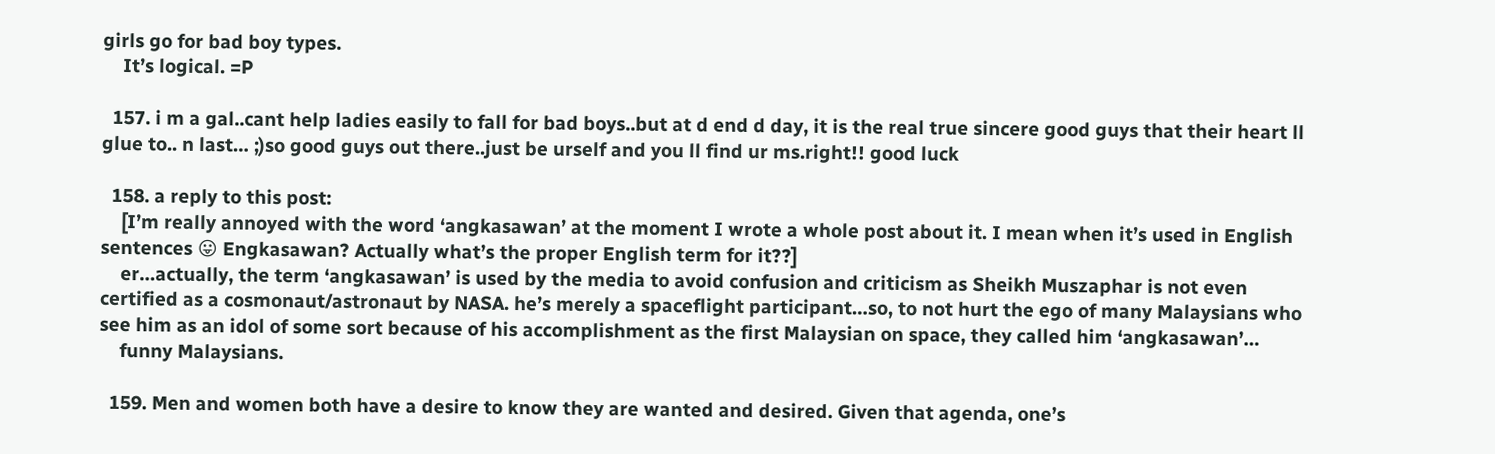girls go for bad boy types.
    It’s logical. =P

  157. i m a gal..cant help ladies easily to fall for bad boys..but at d end d day, it is the real true sincere good guys that their heart ll glue to.. n last… ;)so good guys out there..just be urself and you ll find ur ms.right!! good luck

  158. a reply to this post:
    [I’m really annoyed with the word ‘angkasawan’ at the moment I wrote a whole post about it. I mean when it’s used in English sentences 😛 Engkasawan? Actually what’s the proper English term for it??]
    er…actually, the term ‘angkasawan’ is used by the media to avoid confusion and criticism as Sheikh Muszaphar is not even certified as a cosmonaut/astronaut by NASA. he’s merely a spaceflight participant…so, to not hurt the ego of many Malaysians who see him as an idol of some sort because of his accomplishment as the first Malaysian on space, they called him ‘angkasawan’…
    funny Malaysians.

  159. Men and women both have a desire to know they are wanted and desired. Given that agenda, one’s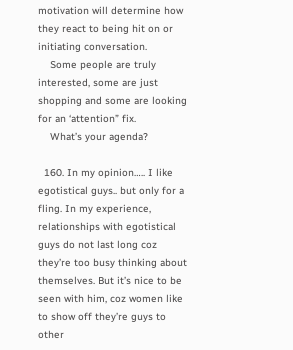motivation will determine how they react to being hit on or initiating conversation.
    Some people are truly interested, some are just shopping and some are looking for an ‘attention” fix.
    What’s your agenda?

  160. In my opinion….. I like egotistical guys.. but only for a fling. In my experience, relationships with egotistical guys do not last long coz they’re too busy thinking about themselves. But it’s nice to be seen with him, coz women like to show off they’re guys to other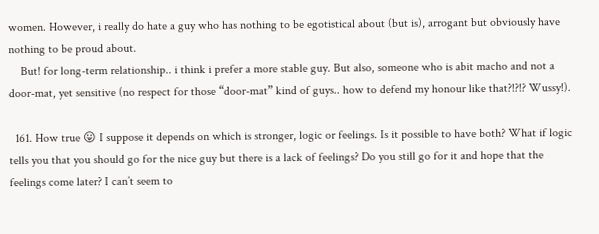women. However, i really do hate a guy who has nothing to be egotistical about (but is), arrogant but obviously have nothing to be proud about.
    But! for long-term relationship.. i think i prefer a more stable guy. But also, someone who is abit macho and not a door-mat, yet sensitive (no respect for those “door-mat” kind of guys.. how to defend my honour like that?!?!? Wussy!).

  161. How true 😛 I suppose it depends on which is stronger, logic or feelings. Is it possible to have both? What if logic tells you that you should go for the nice guy but there is a lack of feelings? Do you still go for it and hope that the feelings come later? I can’t seem to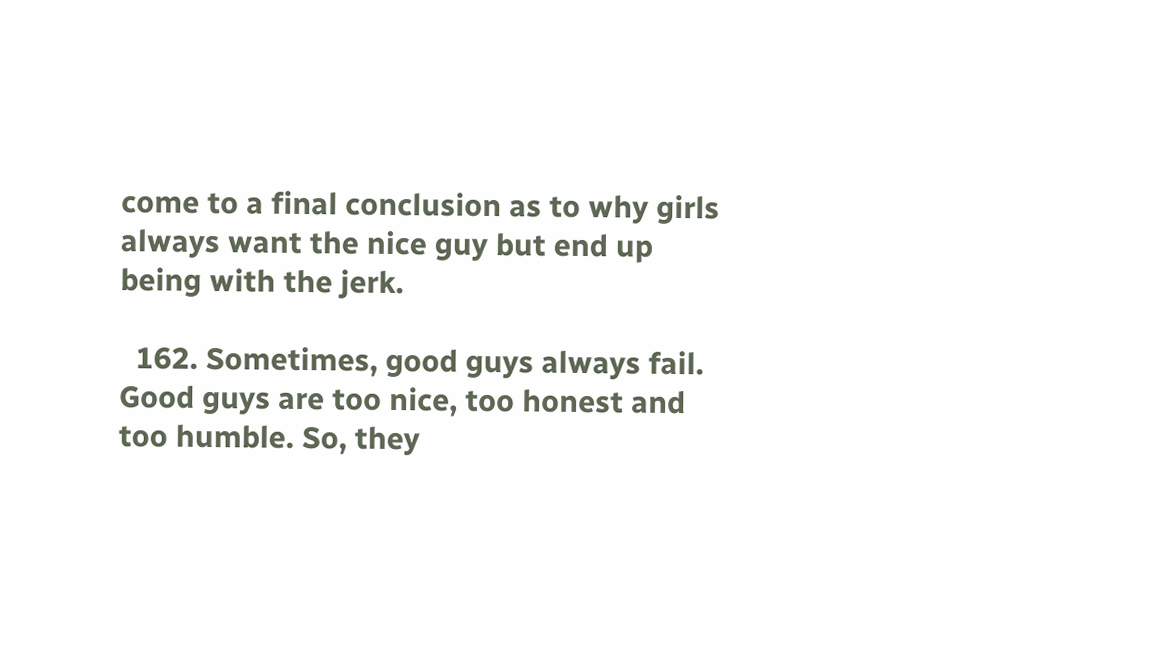come to a final conclusion as to why girls always want the nice guy but end up being with the jerk.

  162. Sometimes, good guys always fail. Good guys are too nice, too honest and too humble. So, they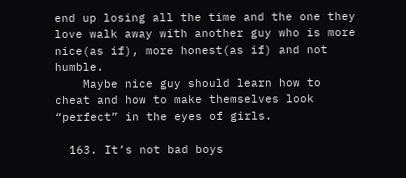end up losing all the time and the one they love walk away with another guy who is more nice(as if), more honest(as if) and not humble.
    Maybe nice guy should learn how to cheat and how to make themselves look “perfect” in the eyes of girls.

  163. It’s not bad boys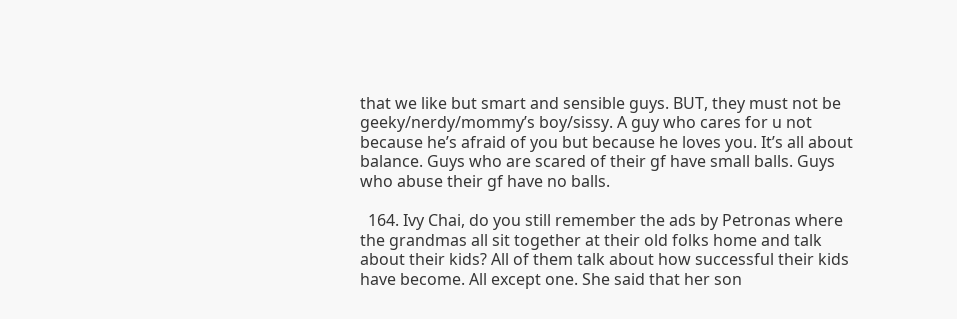that we like but smart and sensible guys. BUT, they must not be geeky/nerdy/mommy’s boy/sissy. A guy who cares for u not because he’s afraid of you but because he loves you. It’s all about balance. Guys who are scared of their gf have small balls. Guys who abuse their gf have no balls.

  164. Ivy Chai, do you still remember the ads by Petronas where the grandmas all sit together at their old folks home and talk about their kids? All of them talk about how successful their kids have become. All except one. She said that her son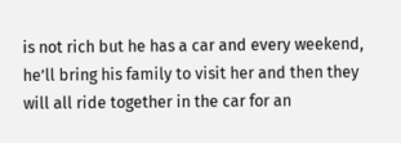is not rich but he has a car and every weekend, he’ll bring his family to visit her and then they will all ride together in the car for an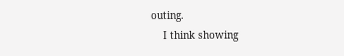outing.
    I think showing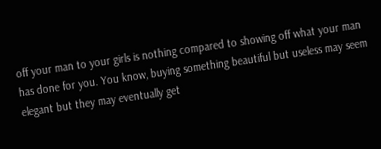off your man to your girls is nothing compared to showing off what your man has done for you. You know, buying something beautiful but useless may seem elegant but they may eventually get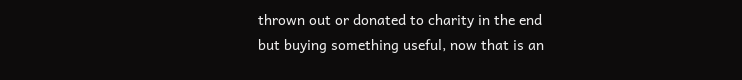thrown out or donated to charity in the end but buying something useful, now that is an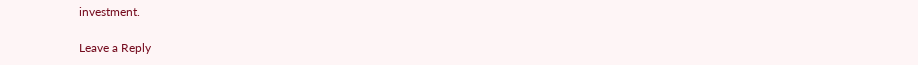investment.

Leave a Reply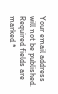Your email address will not be published. Required fields are marked *